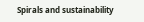Spirals and sustainability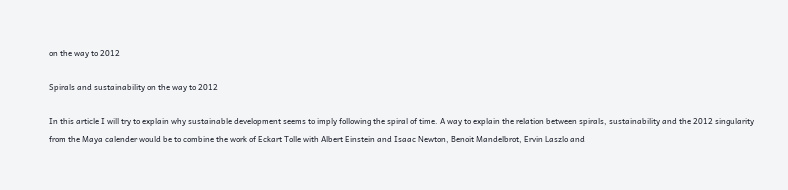on the way to 2012

Spirals and sustainability on the way to 2012

In this article I will try to explain why sustainable development seems to imply following the spiral of time. A way to explain the relation between spirals, sustainability and the 2012 singularity from the Maya calender would be to combine the work of Eckart Tolle with Albert Einstein and Isaac Newton, Benoit Mandelbrot, Ervin Laszlo and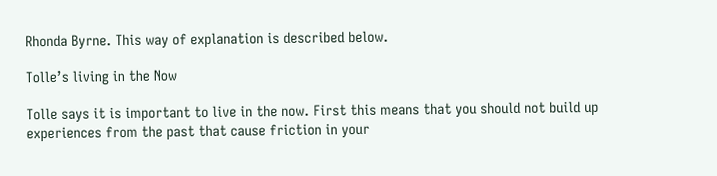Rhonda Byrne. This way of explanation is described below.

Tolle’s living in the Now

Tolle says it is important to live in the now. First this means that you should not build up experiences from the past that cause friction in your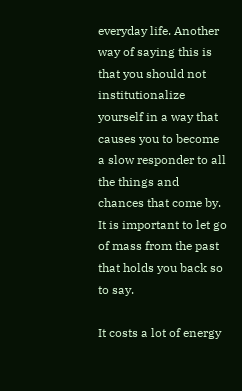everyday life. Another way of saying this is that you should not institutionalize yourself in a way that causes you to become a slow responder to all the things and chances that come by. It is important to let go of mass from the past that holds you back so to say.

It costs a lot of energy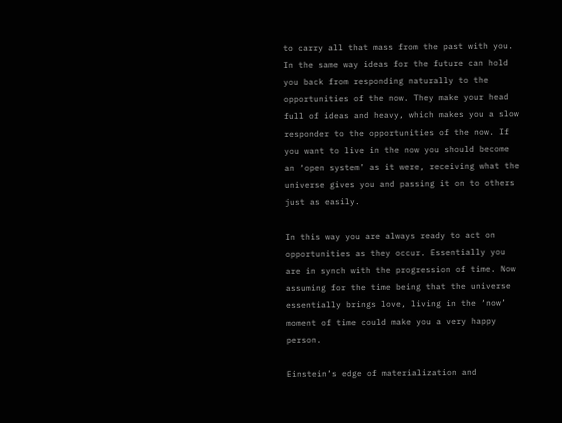to carry all that mass from the past with you. In the same way ideas for the future can hold you back from responding naturally to the opportunities of the now. They make your head full of ideas and heavy, which makes you a slow responder to the opportunities of the now. If you want to live in the now you should become an ‘open system’ as it were, receiving what the universe gives you and passing it on to others just as easily.

In this way you are always ready to act on opportunities as they occur. Essentially you are in synch with the progression of time. Now assuming for the time being that the universe essentially brings love, living in the ‘now’ moment of time could make you a very happy person.

Einstein’s edge of materialization and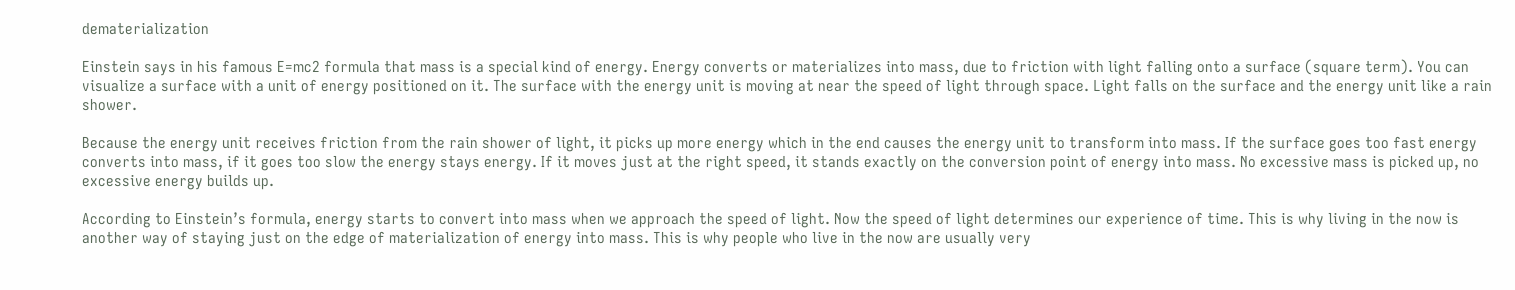dematerialization

Einstein says in his famous E=mc2 formula that mass is a special kind of energy. Energy converts or materializes into mass, due to friction with light falling onto a surface (square term). You can visualize a surface with a unit of energy positioned on it. The surface with the energy unit is moving at near the speed of light through space. Light falls on the surface and the energy unit like a rain shower.

Because the energy unit receives friction from the rain shower of light, it picks up more energy which in the end causes the energy unit to transform into mass. If the surface goes too fast energy converts into mass, if it goes too slow the energy stays energy. If it moves just at the right speed, it stands exactly on the conversion point of energy into mass. No excessive mass is picked up, no excessive energy builds up.

According to Einstein’s formula, energy starts to convert into mass when we approach the speed of light. Now the speed of light determines our experience of time. This is why living in the now is another way of staying just on the edge of materialization of energy into mass. This is why people who live in the now are usually very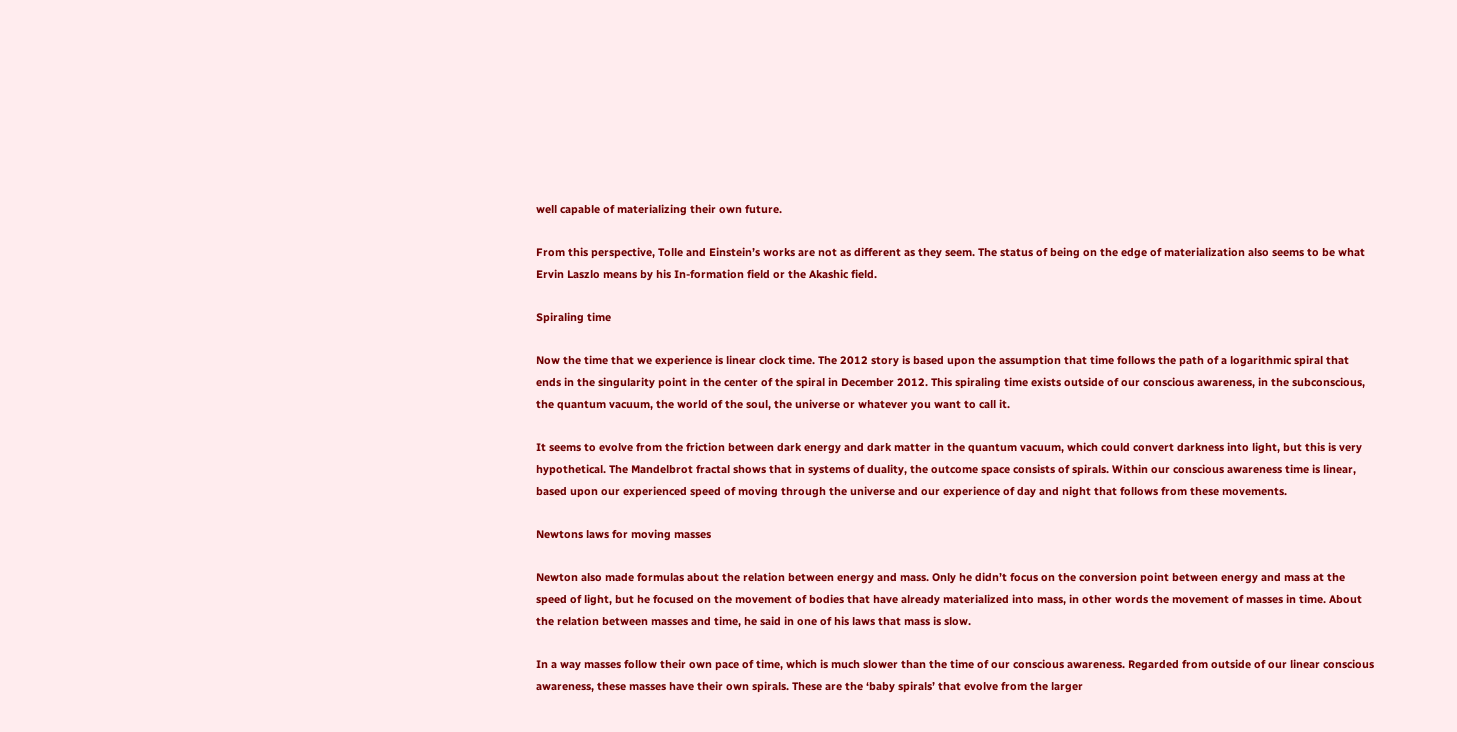well capable of materializing their own future.

From this perspective, Tolle and Einstein’s works are not as different as they seem. The status of being on the edge of materialization also seems to be what Ervin Laszlo means by his In-formation field or the Akashic field.

Spiraling time

Now the time that we experience is linear clock time. The 2012 story is based upon the assumption that time follows the path of a logarithmic spiral that ends in the singularity point in the center of the spiral in December 2012. This spiraling time exists outside of our conscious awareness, in the subconscious, the quantum vacuum, the world of the soul, the universe or whatever you want to call it.

It seems to evolve from the friction between dark energy and dark matter in the quantum vacuum, which could convert darkness into light, but this is very hypothetical. The Mandelbrot fractal shows that in systems of duality, the outcome space consists of spirals. Within our conscious awareness time is linear, based upon our experienced speed of moving through the universe and our experience of day and night that follows from these movements.

Newtons laws for moving masses

Newton also made formulas about the relation between energy and mass. Only he didn’t focus on the conversion point between energy and mass at the speed of light, but he focused on the movement of bodies that have already materialized into mass, in other words the movement of masses in time. About the relation between masses and time, he said in one of his laws that mass is slow.

In a way masses follow their own pace of time, which is much slower than the time of our conscious awareness. Regarded from outside of our linear conscious awareness, these masses have their own spirals. These are the ‘baby spirals’ that evolve from the larger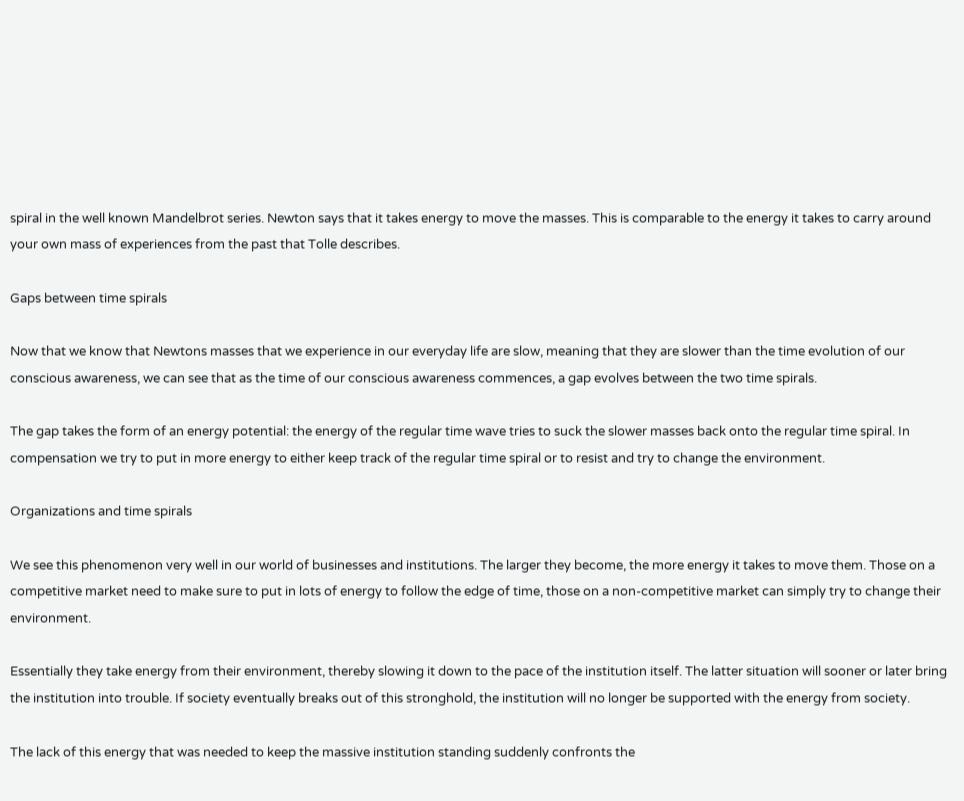spiral in the well known Mandelbrot series. Newton says that it takes energy to move the masses. This is comparable to the energy it takes to carry around your own mass of experiences from the past that Tolle describes.

Gaps between time spirals

Now that we know that Newtons masses that we experience in our everyday life are slow, meaning that they are slower than the time evolution of our conscious awareness, we can see that as the time of our conscious awareness commences, a gap evolves between the two time spirals.

The gap takes the form of an energy potential: the energy of the regular time wave tries to suck the slower masses back onto the regular time spiral. In compensation we try to put in more energy to either keep track of the regular time spiral or to resist and try to change the environment.

Organizations and time spirals

We see this phenomenon very well in our world of businesses and institutions. The larger they become, the more energy it takes to move them. Those on a competitive market need to make sure to put in lots of energy to follow the edge of time, those on a non-competitive market can simply try to change their environment.

Essentially they take energy from their environment, thereby slowing it down to the pace of the institution itself. The latter situation will sooner or later bring the institution into trouble. If society eventually breaks out of this stronghold, the institution will no longer be supported with the energy from society.

The lack of this energy that was needed to keep the massive institution standing suddenly confronts the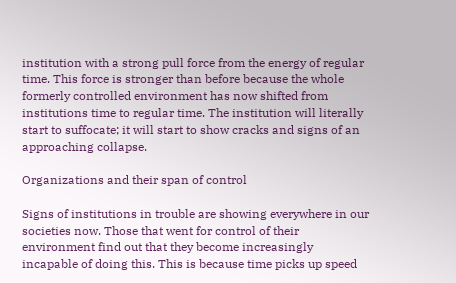institution with a strong pull force from the energy of regular time. This force is stronger than before because the whole formerly controlled environment has now shifted from institutions time to regular time. The institution will literally start to suffocate; it will start to show cracks and signs of an approaching collapse.

Organizations and their span of control

Signs of institutions in trouble are showing everywhere in our societies now. Those that went for control of their environment find out that they become increasingly incapable of doing this. This is because time picks up speed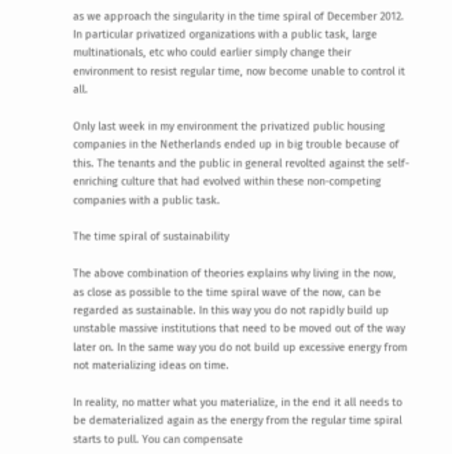as we approach the singularity in the time spiral of December 2012. In particular privatized organizations with a public task, large multinationals, etc who could earlier simply change their environment to resist regular time, now become unable to control it all.

Only last week in my environment the privatized public housing companies in the Netherlands ended up in big trouble because of this. The tenants and the public in general revolted against the self-enriching culture that had evolved within these non-competing companies with a public task.

The time spiral of sustainability

The above combination of theories explains why living in the now, as close as possible to the time spiral wave of the now, can be regarded as sustainable. In this way you do not rapidly build up unstable massive institutions that need to be moved out of the way later on. In the same way you do not build up excessive energy from not materializing ideas on time.

In reality, no matter what you materialize, in the end it all needs to be dematerialized again as the energy from the regular time spiral starts to pull. You can compensate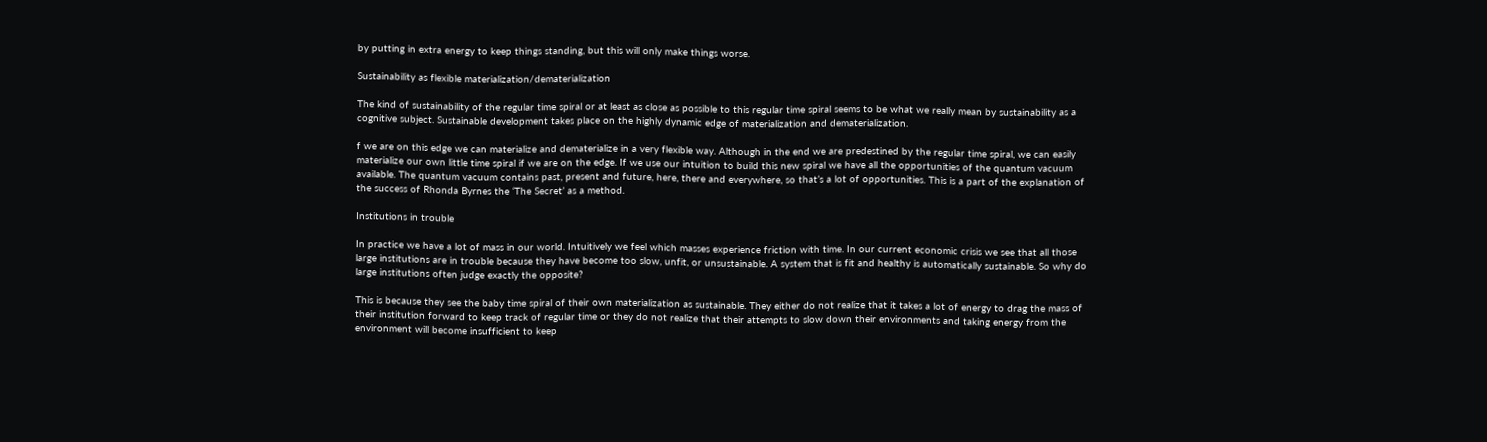by putting in extra energy to keep things standing, but this will only make things worse.

Sustainability as flexible materialization/dematerialization

The kind of sustainability of the regular time spiral or at least as close as possible to this regular time spiral seems to be what we really mean by sustainability as a cognitive subject. Sustainable development takes place on the highly dynamic edge of materialization and dematerialization.

f we are on this edge we can materialize and dematerialize in a very flexible way. Although in the end we are predestined by the regular time spiral, we can easily materialize our own little time spiral if we are on the edge. If we use our intuition to build this new spiral we have all the opportunities of the quantum vacuum available. The quantum vacuum contains past, present and future, here, there and everywhere, so that’s a lot of opportunities. This is a part of the explanation of the success of Rhonda Byrnes the ‘The Secret’ as a method.

Institutions in trouble

In practice we have a lot of mass in our world. Intuitively we feel which masses experience friction with time. In our current economic crisis we see that all those large institutions are in trouble because they have become too slow, unfit, or unsustainable. A system that is fit and healthy is automatically sustainable. So why do large institutions often judge exactly the opposite?

This is because they see the baby time spiral of their own materialization as sustainable. They either do not realize that it takes a lot of energy to drag the mass of their institution forward to keep track of regular time or they do not realize that their attempts to slow down their environments and taking energy from the environment will become insufficient to keep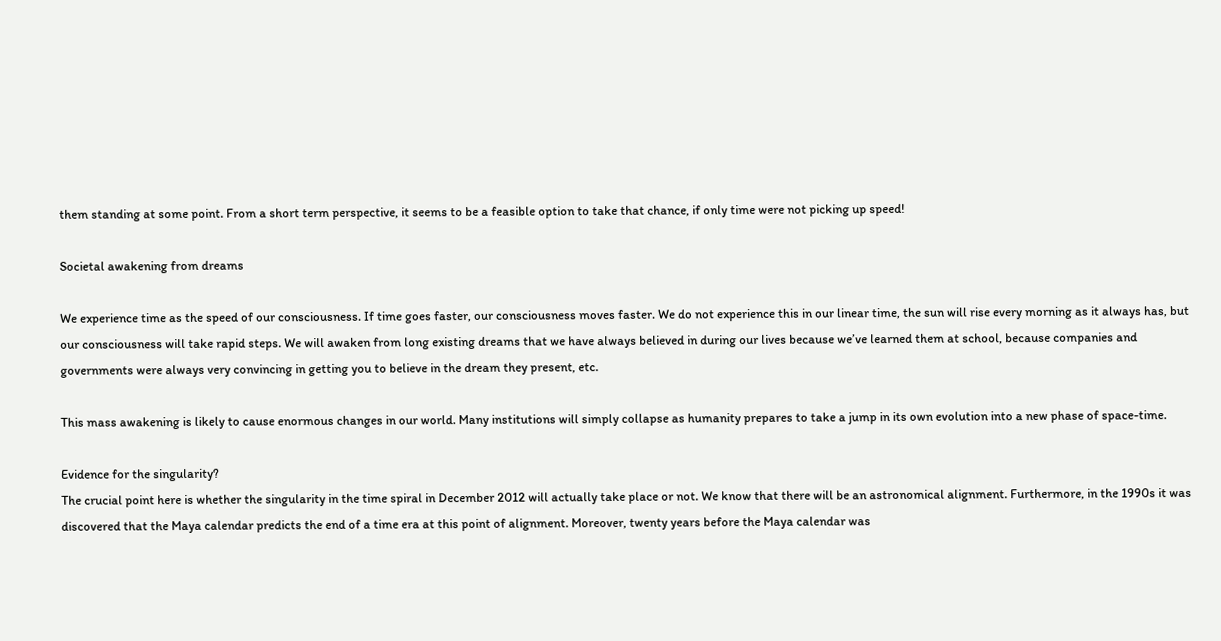them standing at some point. From a short term perspective, it seems to be a feasible option to take that chance, if only time were not picking up speed!

Societal awakening from dreams

We experience time as the speed of our consciousness. If time goes faster, our consciousness moves faster. We do not experience this in our linear time, the sun will rise every morning as it always has, but our consciousness will take rapid steps. We will awaken from long existing dreams that we have always believed in during our lives because we’ve learned them at school, because companies and governments were always very convincing in getting you to believe in the dream they present, etc.

This mass awakening is likely to cause enormous changes in our world. Many institutions will simply collapse as humanity prepares to take a jump in its own evolution into a new phase of space-time.

Evidence for the singularity?
The crucial point here is whether the singularity in the time spiral in December 2012 will actually take place or not. We know that there will be an astronomical alignment. Furthermore, in the 1990s it was discovered that the Maya calendar predicts the end of a time era at this point of alignment. Moreover, twenty years before the Maya calendar was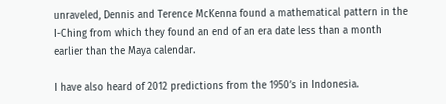unraveled, Dennis and Terence McKenna found a mathematical pattern in the I-Ching from which they found an end of an era date less than a month earlier than the Maya calendar.

I have also heard of 2012 predictions from the 1950’s in Indonesia.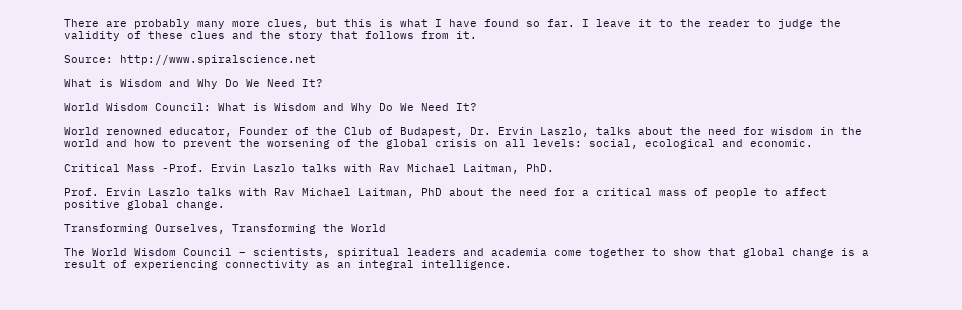There are probably many more clues, but this is what I have found so far. I leave it to the reader to judge the validity of these clues and the story that follows from it.

Source: http://www.spiralscience.net

What is Wisdom and Why Do We Need It?

World Wisdom Council: What is Wisdom and Why Do We Need It?

World renowned educator, Founder of the Club of Budapest, Dr. Ervin Laszlo, talks about the need for wisdom in the world and how to prevent the worsening of the global crisis on all levels: social, ecological and economic.

Critical Mass -Prof. Ervin Laszlo talks with Rav Michael Laitman, PhD.

Prof. Ervin Laszlo talks with Rav Michael Laitman, PhD about the need for a critical mass of people to affect positive global change.

Transforming Ourselves, Transforming the World

The World Wisdom Council – scientists, spiritual leaders and academia come together to show that global change is a result of experiencing connectivity as an integral intelligence.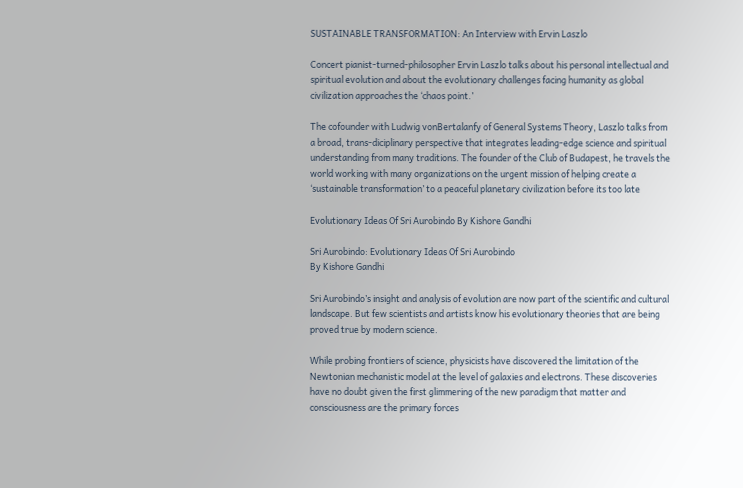SUSTAINABLE TRANSFORMATION: An Interview with Ervin Laszlo

Concert pianist-turned-philosopher Ervin Laszlo talks about his personal intellectual and spiritual evolution and about the evolutionary challenges facing humanity as global civilization approaches the ‘chaos point.’

The cofounder with Ludwig vonBertalanfy of General Systems Theory, Laszlo talks from a broad, trans-diciplinary perspective that integrates leading-edge science and spiritual understanding from many traditions. The founder of the Club of Budapest, he travels the world working with many organizations on the urgent mission of helping create a ‘sustainable transformation’ to a peaceful planetary civilization before its too late

Evolutionary Ideas Of Sri Aurobindo By Kishore Gandhi

Sri Aurobindo: Evolutionary Ideas Of Sri Aurobindo
By Kishore Gandhi

Sri Aurobindo’s insight and analysis of evolution are now part of the scientific and cultural landscape. But few scientists and artists know his evolutionary theories that are being proved true by modern science.

While probing frontiers of science, physicists have discovered the limitation of the Newtonian mechanistic model at the level of galaxies and electrons. These discoveries have no doubt given the first glimmering of the new paradigm that matter and consciousness are the primary forces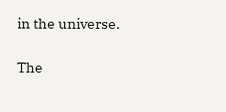in the universe.

The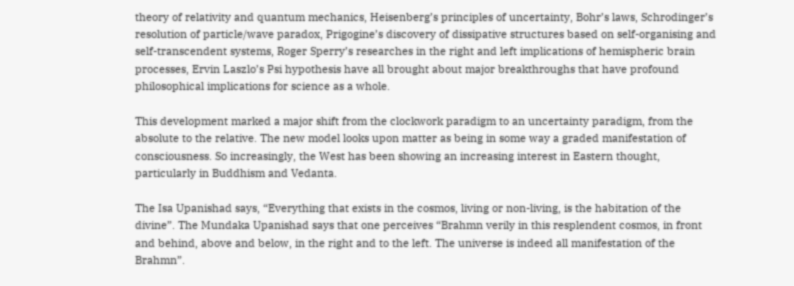theory of relativity and quantum mechanics, Heisenberg’s principles of uncertainty, Bohr’s laws, Schrodinger’s resolution of particle/wave paradox, Prigogine’s discovery of dissipative structures based on self-organising and self-transcendent systems, Roger Sperry’s researches in the right and left implications of hemispheric brain processes, Ervin Laszlo’s Psi hypothesis have all brought about major breakthroughs that have profound philosophical implications for science as a whole.

This development marked a major shift from the clockwork paradigm to an uncertainty paradigm, from the absolute to the relative. The new model looks upon matter as being in some way a graded manifestation of consciousness. So increasingly, the West has been showing an increasing interest in Eastern thought, particularly in Buddhism and Vedanta.

The Isa Upanishad says, “Everything that exists in the cosmos, living or non-living, is the habitation of the divine”. The Mundaka Upanishad says that one perceives “Brahmn verily in this resplendent cosmos, in front and behind, above and below, in the right and to the left. The universe is indeed all manifestation of the Brahmn”.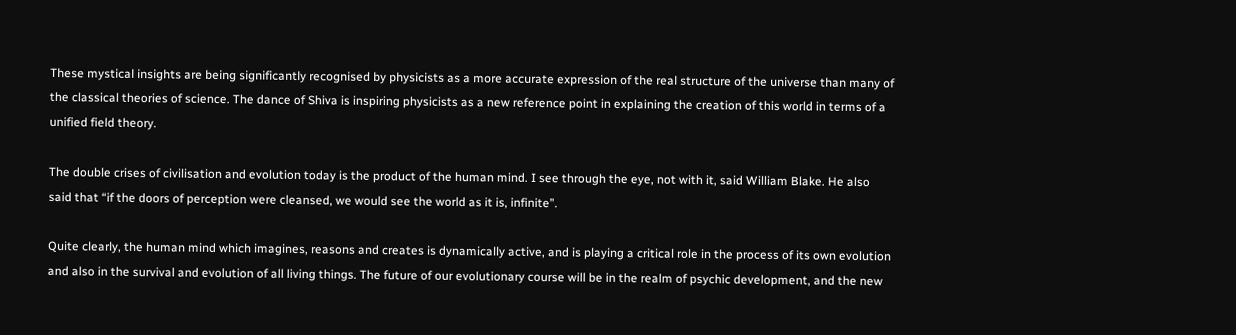These mystical insights are being significantly recognised by physicists as a more accurate expression of the real structure of the universe than many of the classical theories of science. The dance of Shiva is inspiring physicists as a new reference point in explaining the creation of this world in terms of a unified field theory.

The double crises of civilisation and evolution today is the product of the human mind. I see through the eye, not with it, said William Blake. He also said that “if the doors of perception were cleansed, we would see the world as it is, infinite”.

Quite clearly, the human mind which imagines, reasons and creates is dynamically active, and is playing a critical role in the process of its own evolution and also in the survival and evolution of all living things. The future of our evolutionary course will be in the realm of psychic development, and the new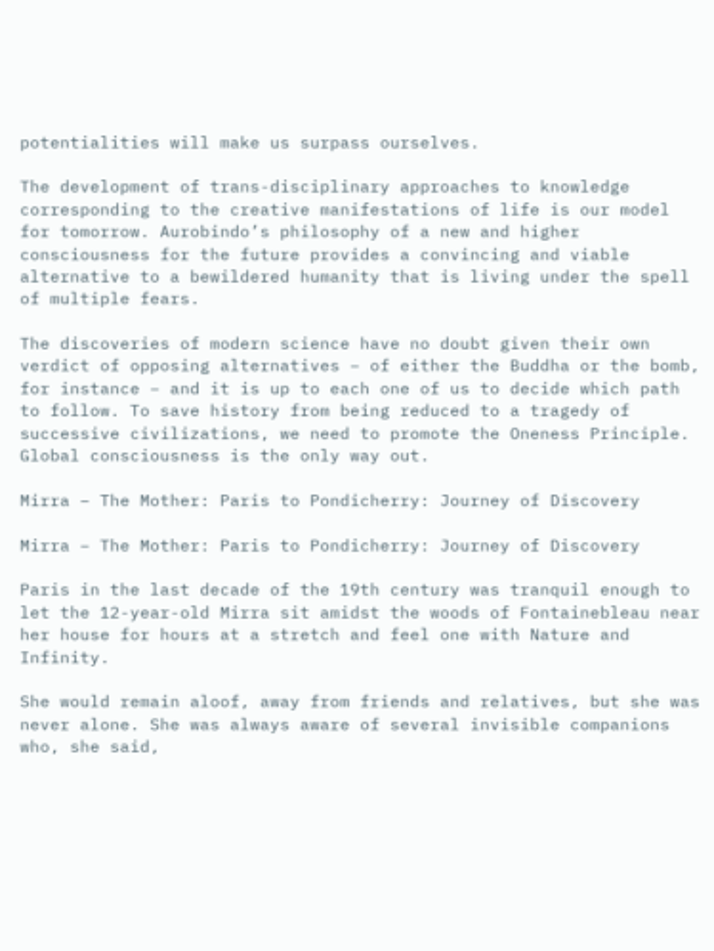potentialities will make us surpass ourselves.

The development of trans-disciplinary approaches to knowledge corresponding to the creative manifestations of life is our model for tomorrow. Aurobindo’s philosophy of a new and higher consciousness for the future provides a convincing and viable alternative to a bewildered humanity that is living under the spell of multiple fears.

The discoveries of modern science have no doubt given their own verdict of opposing alternatives – of either the Buddha or the bomb, for instance – and it is up to each one of us to decide which path to follow. To save history from being reduced to a tragedy of successive civilizations, we need to promote the Oneness Principle. Global consciousness is the only way out.

Mirra – The Mother: Paris to Pondicherry: Journey of Discovery

Mirra – The Mother: Paris to Pondicherry: Journey of Discovery

Paris in the last decade of the 19th century was tranquil enough to let the 12-year-old Mirra sit amidst the woods of Fontainebleau near her house for hours at a stretch and feel one with Nature and Infinity.

She would remain aloof, away from friends and relatives, but she was never alone. She was always aware of several invisible companions who, she said,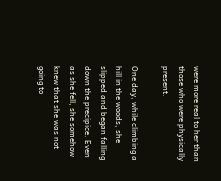were more real to her than those who were physically present.

One day, while climbing a hill in the woods, she slipped and began falling down the precipice. Even as she fell, she somehow knew that she was not going to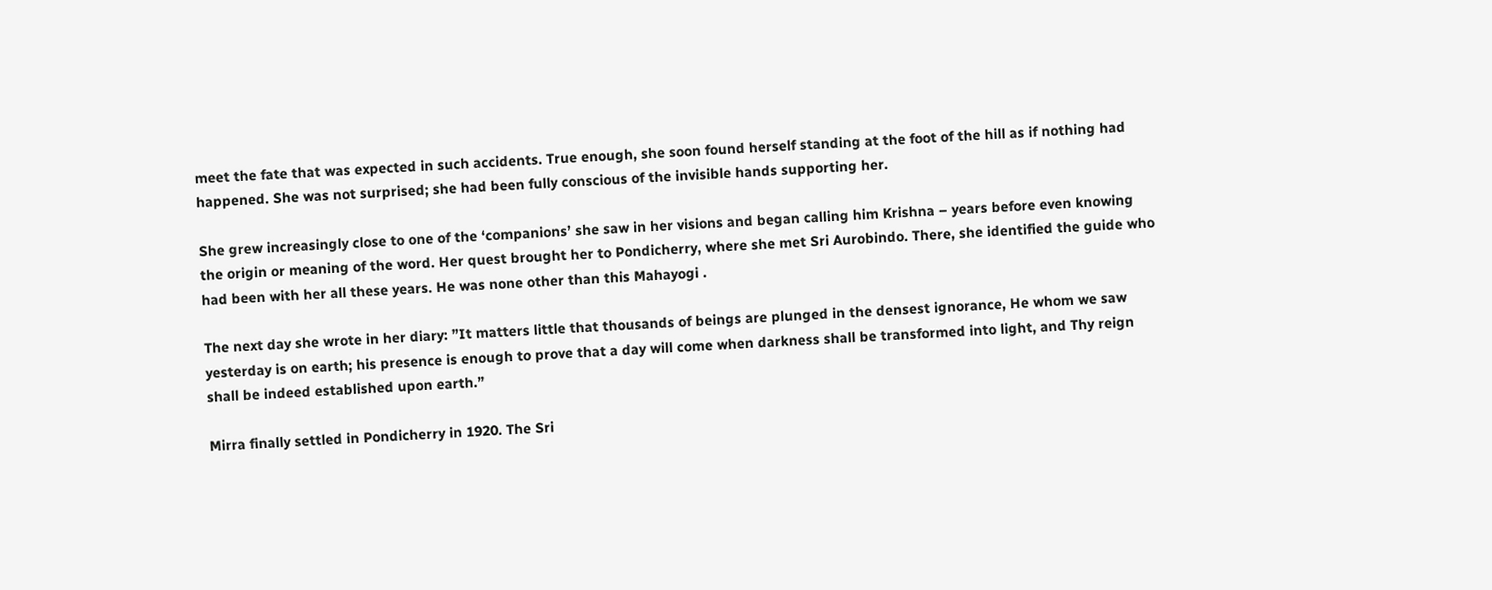meet the fate that was expected in such accidents. True enough, she soon found herself standing at the foot of the hill as if nothing had happened. She was not surprised; she had been fully conscious of the invisible hands supporting her.

She grew increasingly close to one of the ‘companions’ she saw in her visions and began calling him Krishna – years before even knowing the origin or meaning of the word. Her quest brought her to Pondicherry, where she met Sri Aurobindo. There, she identified the guide who had been with her all these years. He was none other than this Mahayogi .

The next day she wrote in her diary: ”It matters little that thousands of beings are plunged in the densest ignorance, He whom we saw yesterday is on earth; his presence is enough to prove that a day will come when darkness shall be transformed into light, and Thy reign shall be indeed established upon earth.”

Mirra finally settled in Pondicherry in 1920. The Sri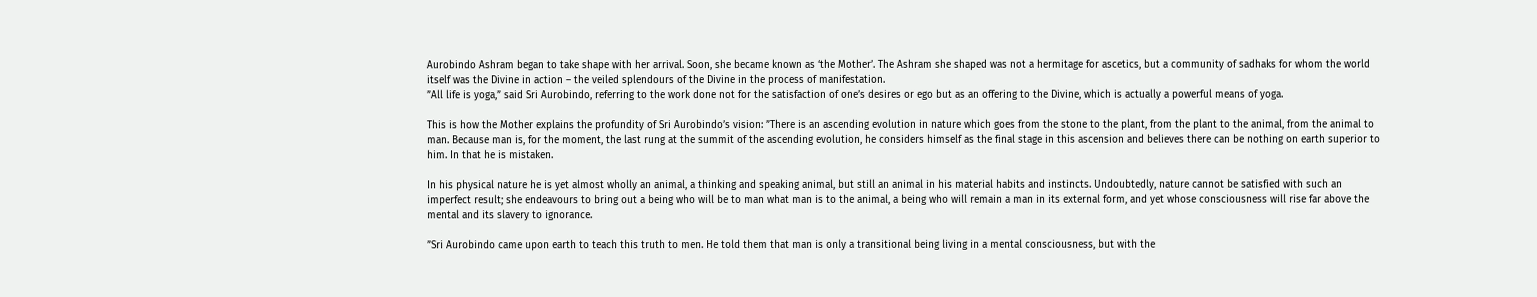Aurobindo Ashram began to take shape with her arrival. Soon, she became known as ‘the Mother’. The Ashram she shaped was not a hermitage for ascetics, but a community of sadhaks for whom the world itself was the Divine in action – the veiled splendours of the Divine in the process of manifestation.
”All life is yoga,” said Sri Aurobindo, referring to the work done not for the satisfaction of one’s desires or ego but as an offering to the Divine, which is actually a powerful means of yoga.

This is how the Mother explains the profundity of Sri Aurobindo’s vision: ”There is an ascending evolution in nature which goes from the stone to the plant, from the plant to the animal, from the animal to man. Because man is, for the moment, the last rung at the summit of the ascending evolution, he considers himself as the final stage in this ascension and believes there can be nothing on earth superior to him. In that he is mistaken.

In his physical nature he is yet almost wholly an animal, a thinking and speaking animal, but still an animal in his material habits and instincts. Undoubtedly, nature cannot be satisfied with such an imperfect result; she endeavours to bring out a being who will be to man what man is to the animal, a being who will remain a man in its external form, and yet whose consciousness will rise far above the mental and its slavery to ignorance.

”Sri Aurobindo came upon earth to teach this truth to men. He told them that man is only a transitional being living in a mental consciousness, but with the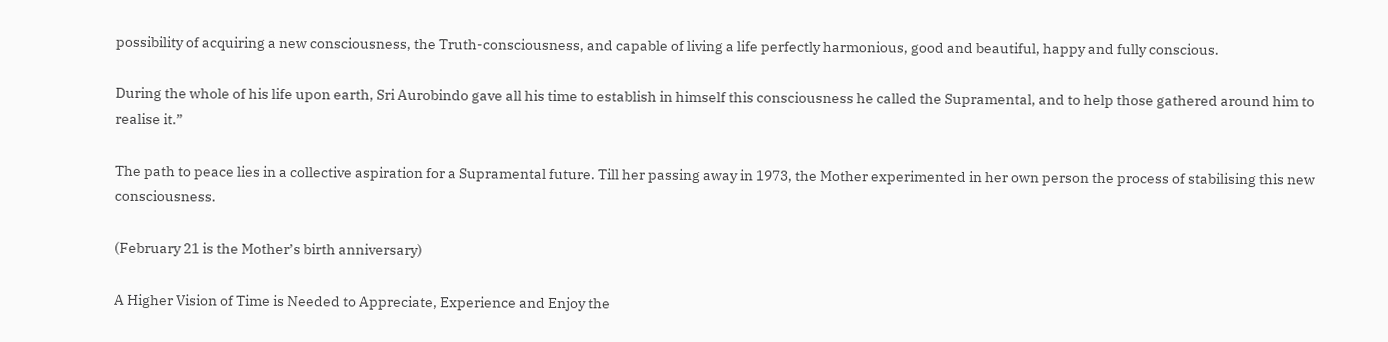possibility of acquiring a new consciousness, the Truth-consciousness, and capable of living a life perfectly harmonious, good and beautiful, happy and fully conscious.

During the whole of his life upon earth, Sri Aurobindo gave all his time to establish in himself this consciousness he called the Supramental, and to help those gathered around him to realise it.”

The path to peace lies in a collective aspiration for a Supramental future. Till her passing away in 1973, the Mother experimented in her own person the process of stabilising this new consciousness.

(February 21 is the Mother’s birth anniversary)

A Higher Vision of Time is Needed to Appreciate, Experience and Enjoy the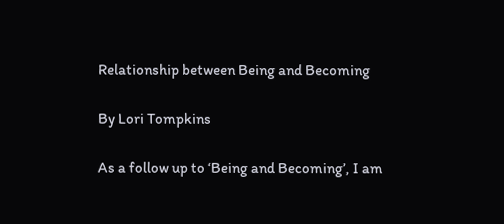Relationship between Being and Becoming

By Lori Tompkins

As a follow up to ‘Being and Becoming’, I am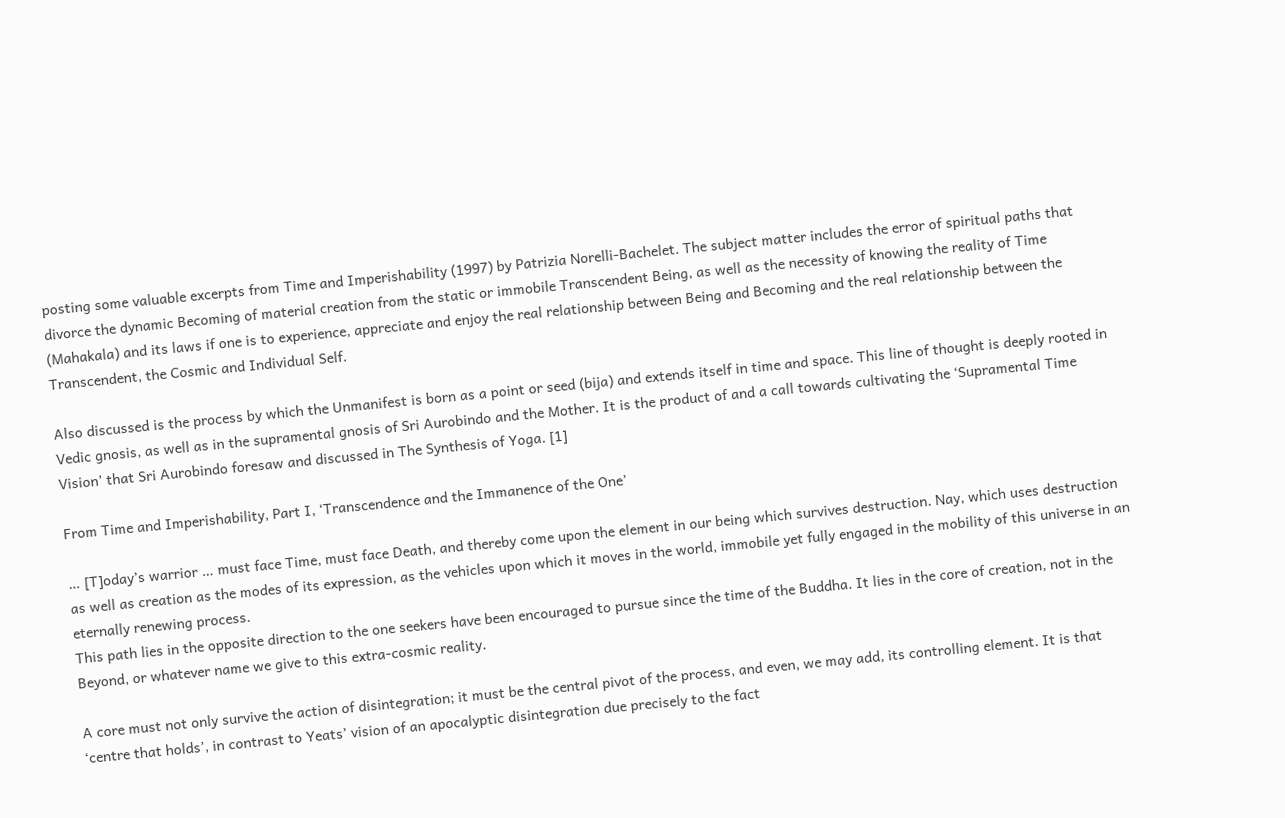posting some valuable excerpts from Time and Imperishability (1997) by Patrizia Norelli-Bachelet. The subject matter includes the error of spiritual paths that divorce the dynamic Becoming of material creation from the static or immobile Transcendent Being, as well as the necessity of knowing the reality of Time (Mahakala) and its laws if one is to experience, appreciate and enjoy the real relationship between Being and Becoming and the real relationship between the Transcendent, the Cosmic and Individual Self.

Also discussed is the process by which the Unmanifest is born as a point or seed (bija) and extends itself in time and space. This line of thought is deeply rooted in Vedic gnosis, as well as in the supramental gnosis of Sri Aurobindo and the Mother. It is the product of and a call towards cultivating the ‘Supramental Time Vision’ that Sri Aurobindo foresaw and discussed in The Synthesis of Yoga. [1]

From Time and Imperishability, Part I, ‘Transcendence and the Immanence of the One’

… [T]oday’s warrior … must face Time, must face Death, and thereby come upon the element in our being which survives destruction. Nay, which uses destruction as well as creation as the modes of its expression, as the vehicles upon which it moves in the world, immobile yet fully engaged in the mobility of this universe in an eternally renewing process.
This path lies in the opposite direction to the one seekers have been encouraged to pursue since the time of the Buddha. It lies in the core of creation, not in the Beyond, or whatever name we give to this extra-cosmic reality.

A core must not only survive the action of disintegration; it must be the central pivot of the process, and even, we may add, its controlling element. It is that ‘centre that holds’, in contrast to Yeats’ vision of an apocalyptic disintegration due precisely to the fact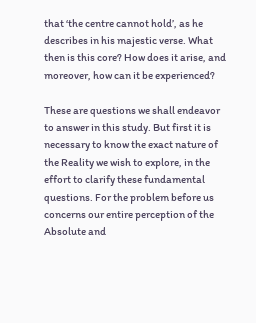that ‘the centre cannot hold’, as he describes in his majestic verse. What then is this core? How does it arise, and moreover, how can it be experienced?

These are questions we shall endeavor to answer in this study. But first it is necessary to know the exact nature of the Reality we wish to explore, in the effort to clarify these fundamental questions. For the problem before us concerns our entire perception of the Absolute and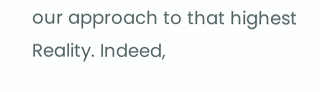our approach to that highest Reality. Indeed,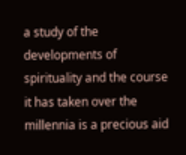a study of the developments of spirituality and the course it has taken over the millennia is a precious aid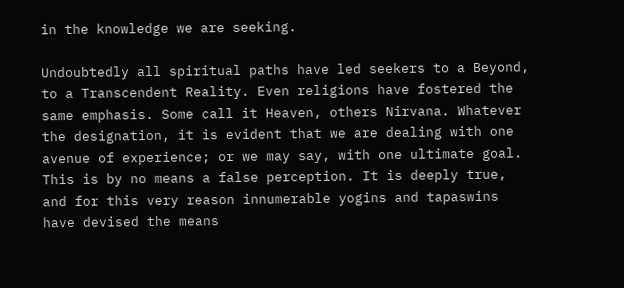in the knowledge we are seeking.

Undoubtedly all spiritual paths have led seekers to a Beyond, to a Transcendent Reality. Even religions have fostered the same emphasis. Some call it Heaven, others Nirvana. Whatever the designation, it is evident that we are dealing with one avenue of experience; or we may say, with one ultimate goal. This is by no means a false perception. It is deeply true, and for this very reason innumerable yogins and tapaswins have devised the means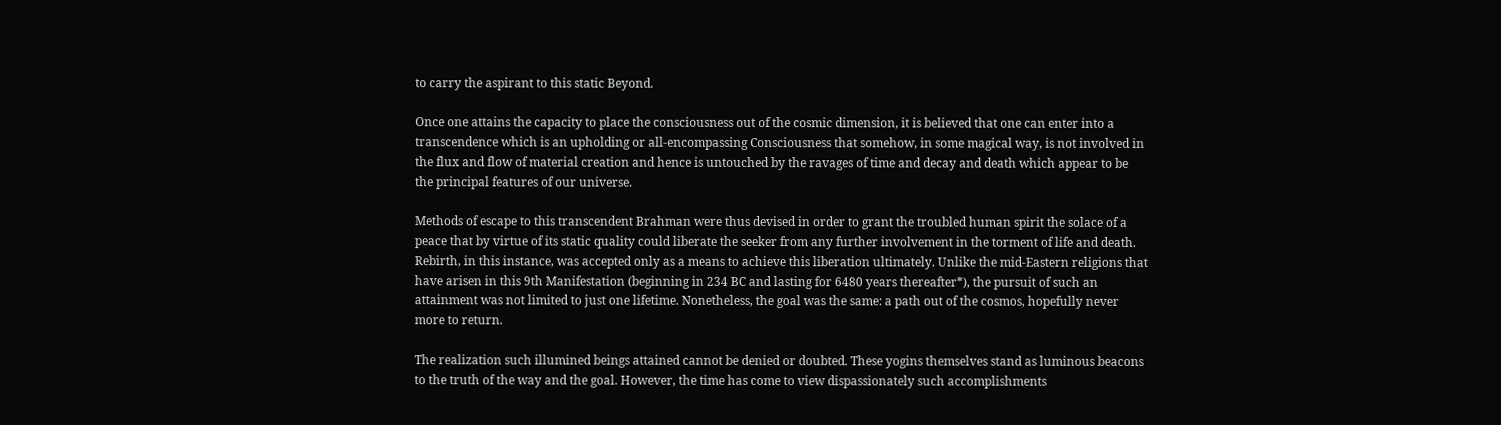to carry the aspirant to this static Beyond.

Once one attains the capacity to place the consciousness out of the cosmic dimension, it is believed that one can enter into a transcendence which is an upholding or all-encompassing Consciousness that somehow, in some magical way, is not involved in the flux and flow of material creation and hence is untouched by the ravages of time and decay and death which appear to be the principal features of our universe.

Methods of escape to this transcendent Brahman were thus devised in order to grant the troubled human spirit the solace of a peace that by virtue of its static quality could liberate the seeker from any further involvement in the torment of life and death. Rebirth, in this instance, was accepted only as a means to achieve this liberation ultimately. Unlike the mid-Eastern religions that have arisen in this 9th Manifestation (beginning in 234 BC and lasting for 6480 years thereafter*), the pursuit of such an attainment was not limited to just one lifetime. Nonetheless, the goal was the same: a path out of the cosmos, hopefully never more to return.

The realization such illumined beings attained cannot be denied or doubted. These yogins themselves stand as luminous beacons to the truth of the way and the goal. However, the time has come to view dispassionately such accomplishments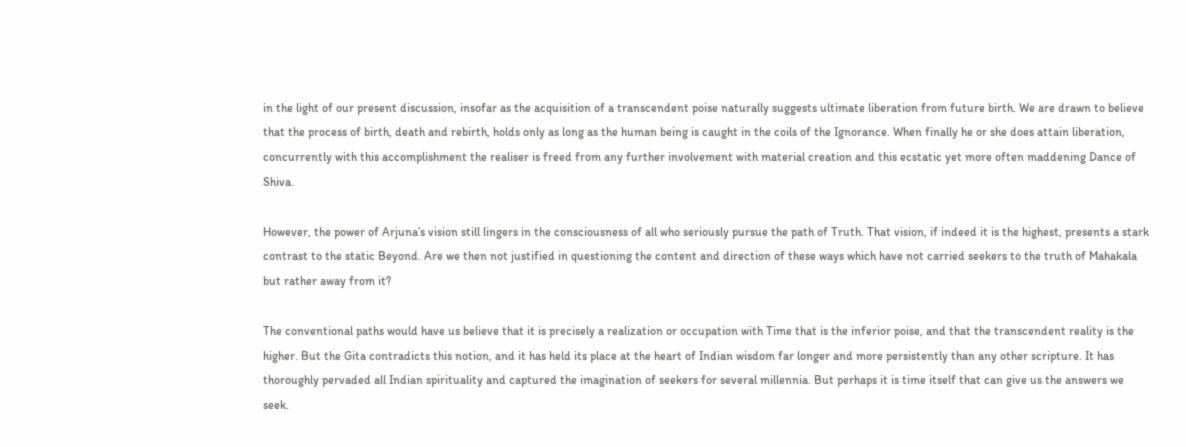in the light of our present discussion, insofar as the acquisition of a transcendent poise naturally suggests ultimate liberation from future birth. We are drawn to believe that the process of birth, death and rebirth, holds only as long as the human being is caught in the coils of the Ignorance. When finally he or she does attain liberation, concurrently with this accomplishment the realiser is freed from any further involvement with material creation and this ecstatic yet more often maddening Dance of Shiva.

However, the power of Arjuna’s vision still lingers in the consciousness of all who seriously pursue the path of Truth. That vision, if indeed it is the highest, presents a stark contrast to the static Beyond. Are we then not justified in questioning the content and direction of these ways which have not carried seekers to the truth of Mahakala but rather away from it?

The conventional paths would have us believe that it is precisely a realization or occupation with Time that is the inferior poise, and that the transcendent reality is the higher. But the Gita contradicts this notion, and it has held its place at the heart of Indian wisdom far longer and more persistently than any other scripture. It has thoroughly pervaded all Indian spirituality and captured the imagination of seekers for several millennia. But perhaps it is time itself that can give us the answers we seek.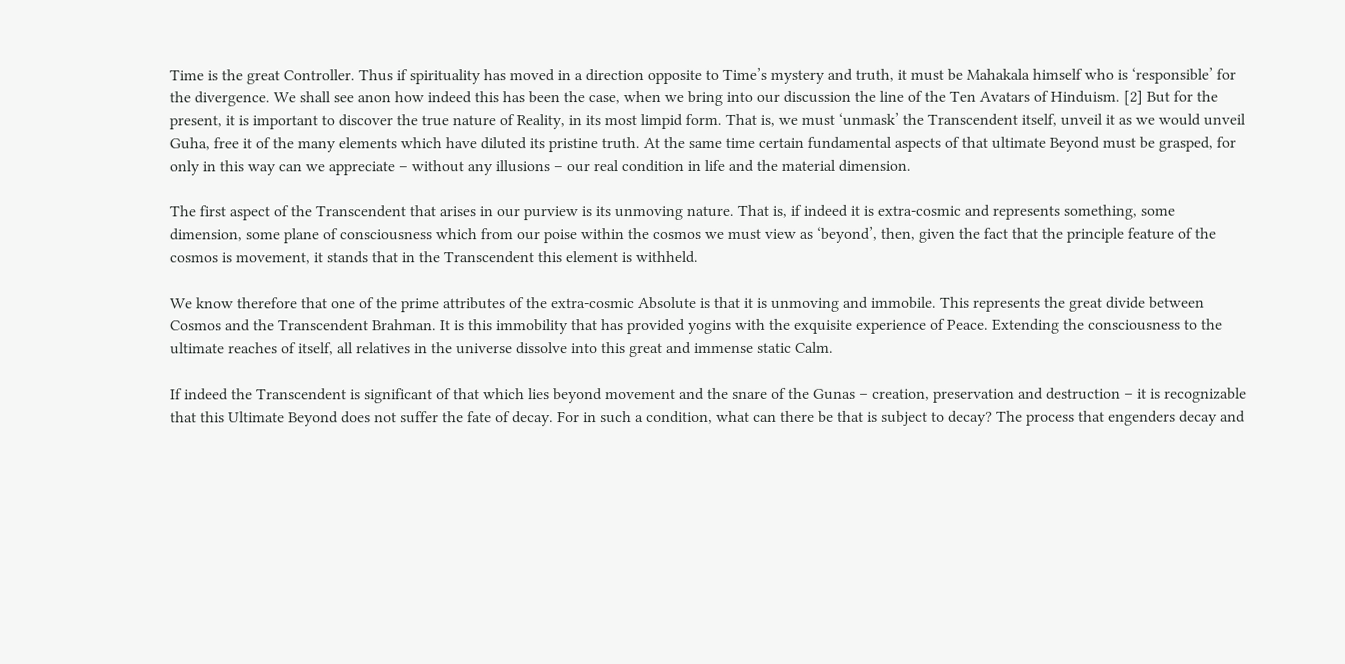Time is the great Controller. Thus if spirituality has moved in a direction opposite to Time’s mystery and truth, it must be Mahakala himself who is ‘responsible’ for the divergence. We shall see anon how indeed this has been the case, when we bring into our discussion the line of the Ten Avatars of Hinduism. [2] But for the present, it is important to discover the true nature of Reality, in its most limpid form. That is, we must ‘unmask’ the Transcendent itself, unveil it as we would unveil Guha, free it of the many elements which have diluted its pristine truth. At the same time certain fundamental aspects of that ultimate Beyond must be grasped, for only in this way can we appreciate – without any illusions – our real condition in life and the material dimension.

The first aspect of the Transcendent that arises in our purview is its unmoving nature. That is, if indeed it is extra-cosmic and represents something, some dimension, some plane of consciousness which from our poise within the cosmos we must view as ‘beyond’, then, given the fact that the principle feature of the cosmos is movement, it stands that in the Transcendent this element is withheld.

We know therefore that one of the prime attributes of the extra-cosmic Absolute is that it is unmoving and immobile. This represents the great divide between Cosmos and the Transcendent Brahman. It is this immobility that has provided yogins with the exquisite experience of Peace. Extending the consciousness to the ultimate reaches of itself, all relatives in the universe dissolve into this great and immense static Calm.

If indeed the Transcendent is significant of that which lies beyond movement and the snare of the Gunas – creation, preservation and destruction – it is recognizable that this Ultimate Beyond does not suffer the fate of decay. For in such a condition, what can there be that is subject to decay? The process that engenders decay and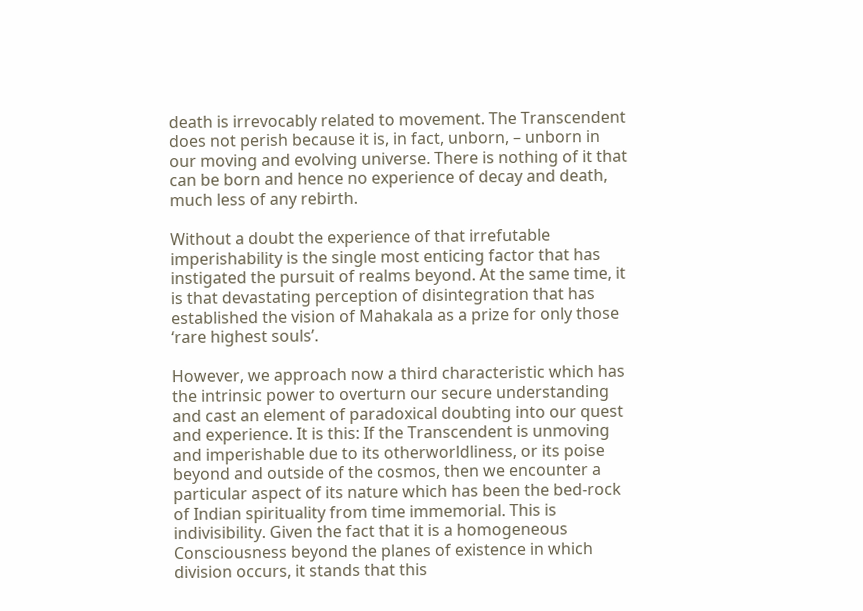death is irrevocably related to movement. The Transcendent does not perish because it is, in fact, unborn, – unborn in our moving and evolving universe. There is nothing of it that can be born and hence no experience of decay and death, much less of any rebirth.

Without a doubt the experience of that irrefutable imperishability is the single most enticing factor that has instigated the pursuit of realms beyond. At the same time, it is that devastating perception of disintegration that has established the vision of Mahakala as a prize for only those ‘rare highest souls’.

However, we approach now a third characteristic which has the intrinsic power to overturn our secure understanding and cast an element of paradoxical doubting into our quest and experience. It is this: If the Transcendent is unmoving and imperishable due to its otherworldliness, or its poise beyond and outside of the cosmos, then we encounter a particular aspect of its nature which has been the bed-rock of Indian spirituality from time immemorial. This is indivisibility. Given the fact that it is a homogeneous Consciousness beyond the planes of existence in which division occurs, it stands that this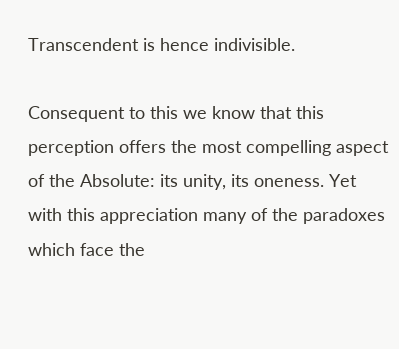Transcendent is hence indivisible.

Consequent to this we know that this perception offers the most compelling aspect of the Absolute: its unity, its oneness. Yet with this appreciation many of the paradoxes which face the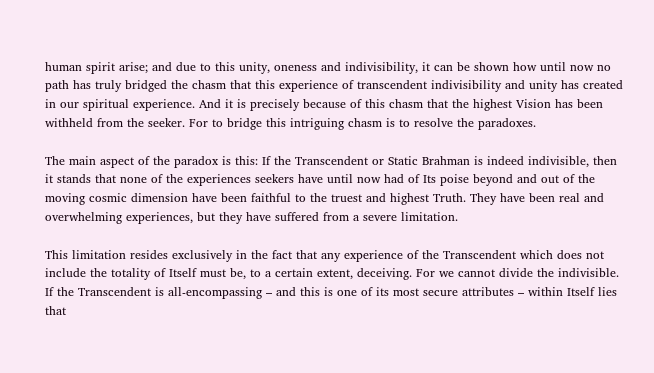human spirit arise; and due to this unity, oneness and indivisibility, it can be shown how until now no path has truly bridged the chasm that this experience of transcendent indivisibility and unity has created in our spiritual experience. And it is precisely because of this chasm that the highest Vision has been withheld from the seeker. For to bridge this intriguing chasm is to resolve the paradoxes.

The main aspect of the paradox is this: If the Transcendent or Static Brahman is indeed indivisible, then it stands that none of the experiences seekers have until now had of Its poise beyond and out of the moving cosmic dimension have been faithful to the truest and highest Truth. They have been real and overwhelming experiences, but they have suffered from a severe limitation.

This limitation resides exclusively in the fact that any experience of the Transcendent which does not include the totality of Itself must be, to a certain extent, deceiving. For we cannot divide the indivisible. If the Transcendent is all-encompassing – and this is one of its most secure attributes – within Itself lies that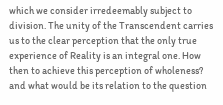which we consider irredeemably subject to division. The unity of the Transcendent carries us to the clear perception that the only true experience of Reality is an integral one. How then to achieve this perception of wholeness? and what would be its relation to the question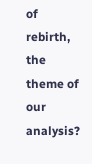of rebirth, the theme of our analysis?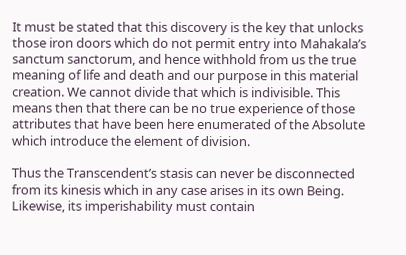It must be stated that this discovery is the key that unlocks those iron doors which do not permit entry into Mahakala’s sanctum sanctorum, and hence withhold from us the true meaning of life and death and our purpose in this material creation. We cannot divide that which is indivisible. This means then that there can be no true experience of those attributes that have been here enumerated of the Absolute which introduce the element of division.

Thus the Transcendent’s stasis can never be disconnected from its kinesis which in any case arises in its own Being. Likewise, its imperishability must contain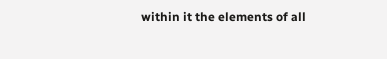within it the elements of all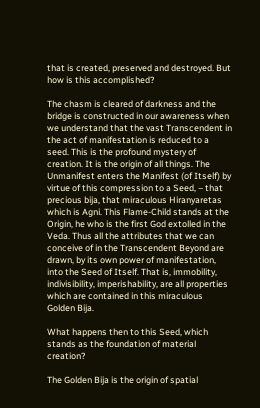that is created, preserved and destroyed. But how is this accomplished?

The chasm is cleared of darkness and the bridge is constructed in our awareness when we understand that the vast Transcendent in the act of manifestation is reduced to a seed. This is the profound mystery of creation. It is the origin of all things. The Unmanifest enters the Manifest (of Itself) by virtue of this compression to a Seed, – that precious bija, that miraculous Hiranyaretas which is Agni. This Flame-Child stands at the Origin, he who is the first God extolled in the Veda. Thus all the attributes that we can conceive of in the Transcendent Beyond are drawn, by its own power of manifestation, into the Seed of Itself. That is, immobility, indivisibility, imperishability, are all properties which are contained in this miraculous Golden Bija.

What happens then to this Seed, which stands as the foundation of material creation?

The Golden Bija is the origin of spatial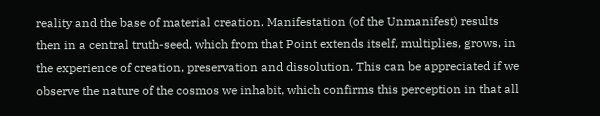reality and the base of material creation. Manifestation (of the Unmanifest) results then in a central truth-seed, which from that Point extends itself, multiplies, grows, in the experience of creation, preservation and dissolution. This can be appreciated if we observe the nature of the cosmos we inhabit, which confirms this perception in that all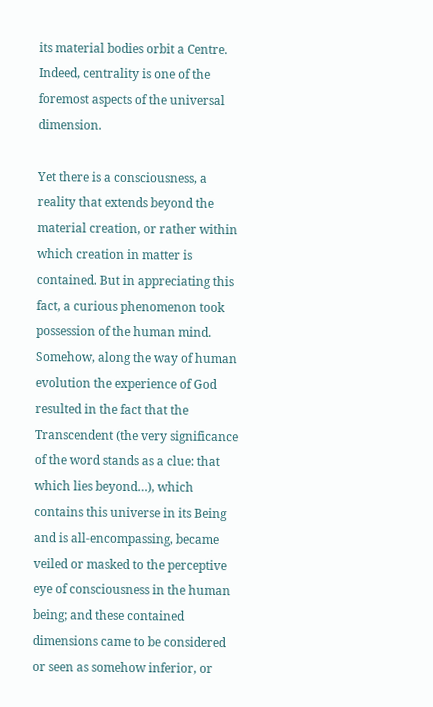its material bodies orbit a Centre. Indeed, centrality is one of the foremost aspects of the universal dimension.

Yet there is a consciousness, a reality that extends beyond the material creation, or rather within which creation in matter is contained. But in appreciating this fact, a curious phenomenon took possession of the human mind. Somehow, along the way of human evolution the experience of God resulted in the fact that the Transcendent (the very significance of the word stands as a clue: that which lies beyond…), which contains this universe in its Being and is all-encompassing, became veiled or masked to the perceptive eye of consciousness in the human being; and these contained dimensions came to be considered or seen as somehow inferior, or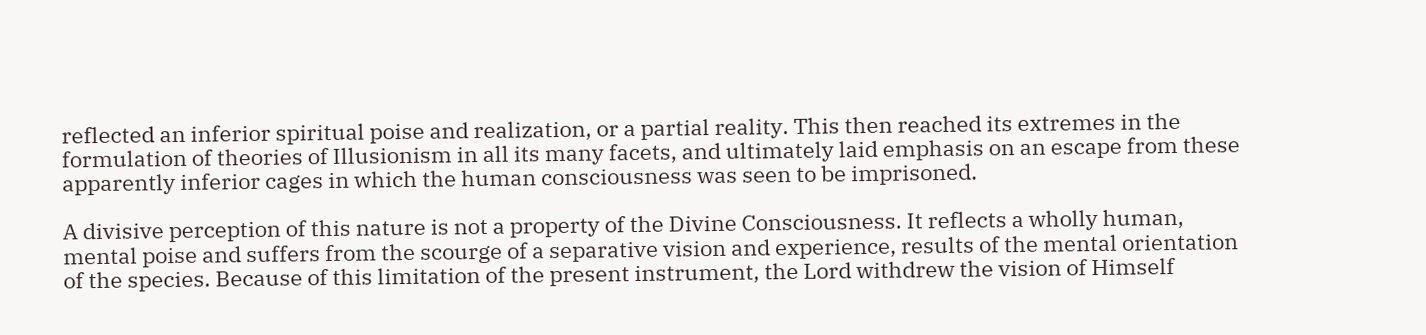reflected an inferior spiritual poise and realization, or a partial reality. This then reached its extremes in the formulation of theories of Illusionism in all its many facets, and ultimately laid emphasis on an escape from these apparently inferior cages in which the human consciousness was seen to be imprisoned.

A divisive perception of this nature is not a property of the Divine Consciousness. It reflects a wholly human, mental poise and suffers from the scourge of a separative vision and experience, results of the mental orientation of the species. Because of this limitation of the present instrument, the Lord withdrew the vision of Himself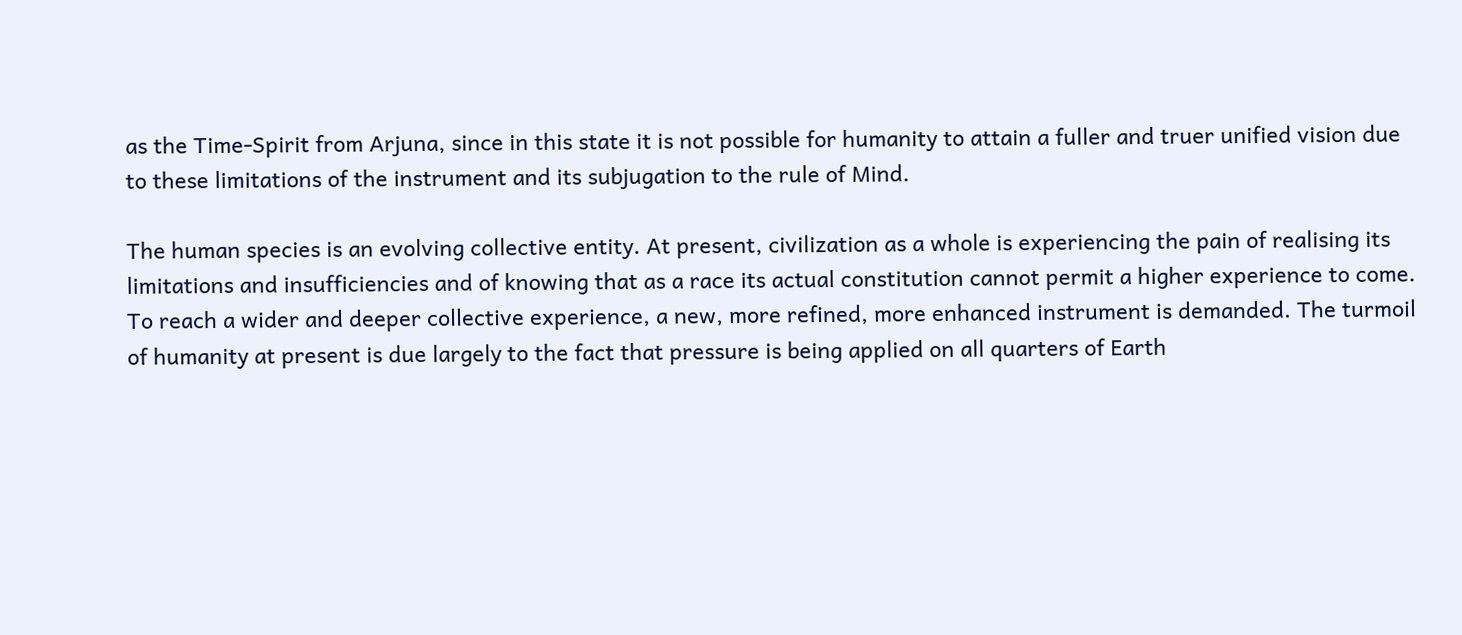as the Time-Spirit from Arjuna, since in this state it is not possible for humanity to attain a fuller and truer unified vision due to these limitations of the instrument and its subjugation to the rule of Mind.

The human species is an evolving collective entity. At present, civilization as a whole is experiencing the pain of realising its limitations and insufficiencies and of knowing that as a race its actual constitution cannot permit a higher experience to come. To reach a wider and deeper collective experience, a new, more refined, more enhanced instrument is demanded. The turmoil of humanity at present is due largely to the fact that pressure is being applied on all quarters of Earth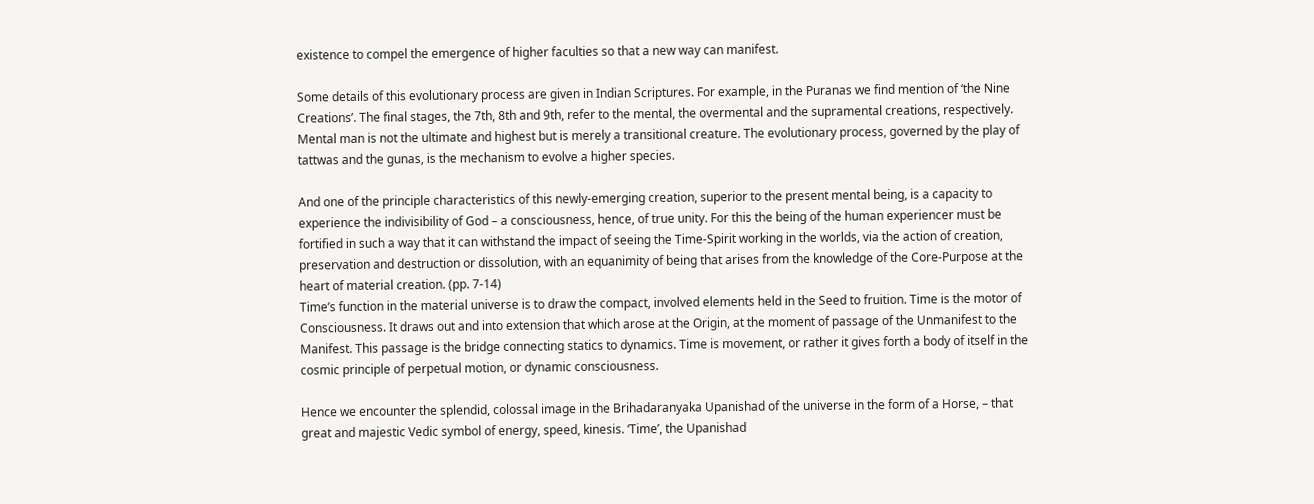existence to compel the emergence of higher faculties so that a new way can manifest.

Some details of this evolutionary process are given in Indian Scriptures. For example, in the Puranas we find mention of ‘the Nine Creations’. The final stages, the 7th, 8th and 9th, refer to the mental, the overmental and the supramental creations, respectively. Mental man is not the ultimate and highest but is merely a transitional creature. The evolutionary process, governed by the play of tattwas and the gunas, is the mechanism to evolve a higher species.

And one of the principle characteristics of this newly-emerging creation, superior to the present mental being, is a capacity to experience the indivisibility of God – a consciousness, hence, of true unity. For this the being of the human experiencer must be fortified in such a way that it can withstand the impact of seeing the Time-Spirit working in the worlds, via the action of creation, preservation and destruction or dissolution, with an equanimity of being that arises from the knowledge of the Core-Purpose at the heart of material creation. (pp. 7-14)
Time’s function in the material universe is to draw the compact, involved elements held in the Seed to fruition. Time is the motor of Consciousness. It draws out and into extension that which arose at the Origin, at the moment of passage of the Unmanifest to the Manifest. This passage is the bridge connecting statics to dynamics. Time is movement, or rather it gives forth a body of itself in the cosmic principle of perpetual motion, or dynamic consciousness.

Hence we encounter the splendid, colossal image in the Brihadaranyaka Upanishad of the universe in the form of a Horse, – that great and majestic Vedic symbol of energy, speed, kinesis. ‘Time’, the Upanishad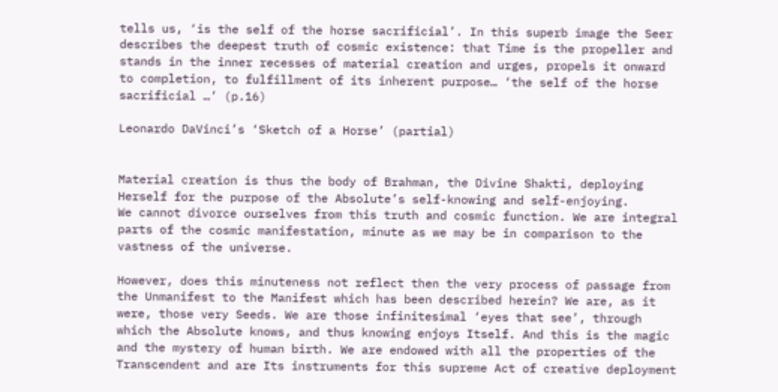tells us, ‘is the self of the horse sacrificial’. In this superb image the Seer describes the deepest truth of cosmic existence: that Time is the propeller and stands in the inner recesses of material creation and urges, propels it onward to completion, to fulfillment of its inherent purpose… ‘the self of the horse sacrificial …’ (p.16)

Leonardo DaVinci’s ‘Sketch of a Horse’ (partial)


Material creation is thus the body of Brahman, the Divine Shakti, deploying Herself for the purpose of the Absolute’s self-knowing and self-enjoying.
We cannot divorce ourselves from this truth and cosmic function. We are integral parts of the cosmic manifestation, minute as we may be in comparison to the vastness of the universe.

However, does this minuteness not reflect then the very process of passage from the Unmanifest to the Manifest which has been described herein? We are, as it were, those very Seeds. We are those infinitesimal ‘eyes that see’, through which the Absolute knows, and thus knowing enjoys Itself. And this is the magic and the mystery of human birth. We are endowed with all the properties of the Transcendent and are Its instruments for this supreme Act of creative deployment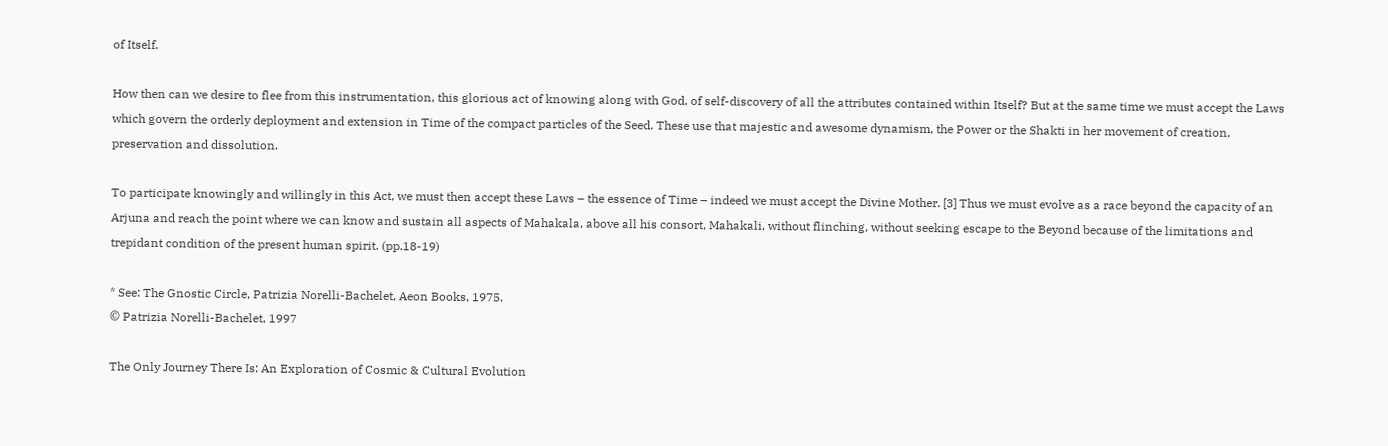of Itself.

How then can we desire to flee from this instrumentation, this glorious act of knowing along with God, of self-discovery of all the attributes contained within Itself? But at the same time we must accept the Laws which govern the orderly deployment and extension in Time of the compact particles of the Seed. These use that majestic and awesome dynamism, the Power or the Shakti in her movement of creation, preservation and dissolution.

To participate knowingly and willingly in this Act, we must then accept these Laws – the essence of Time – indeed we must accept the Divine Mother. [3] Thus we must evolve as a race beyond the capacity of an Arjuna and reach the point where we can know and sustain all aspects of Mahakala, above all his consort, Mahakali, without flinching, without seeking escape to the Beyond because of the limitations and trepidant condition of the present human spirit. (pp.18-19)

* See: The Gnostic Circle, Patrizia Norelli-Bachelet, Aeon Books, 1975.
© Patrizia Norelli-Bachelet, 1997

The Only Journey There Is: An Exploration of Cosmic & Cultural Evolution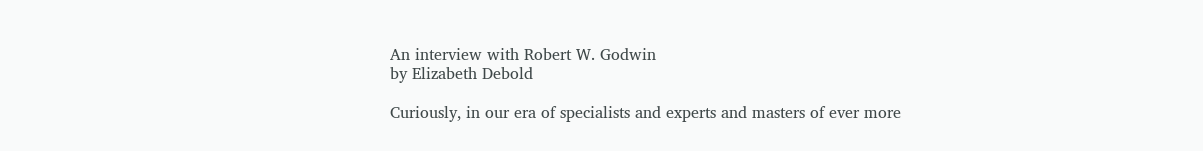An interview with Robert W. Godwin
by Elizabeth Debold

Curiously, in our era of specialists and experts and masters of ever more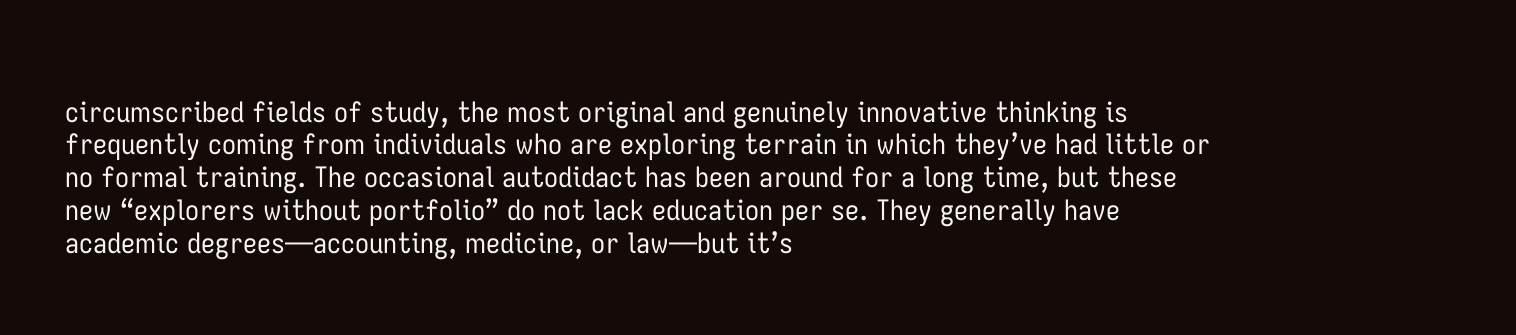circumscribed fields of study, the most original and genuinely innovative thinking is frequently coming from individuals who are exploring terrain in which they’ve had little or no formal training. The occasional autodidact has been around for a long time, but these new “explorers without portfolio” do not lack education per se. They generally have academic degrees—accounting, medicine, or law—but it’s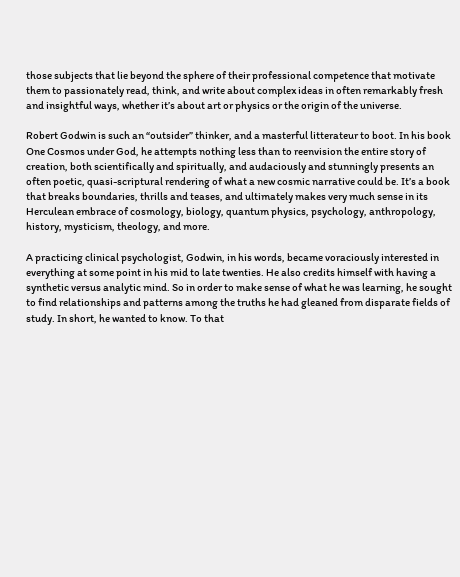those subjects that lie beyond the sphere of their professional competence that motivate them to passionately read, think, and write about complex ideas in often remarkably fresh and insightful ways, whether it’s about art or physics or the origin of the universe.

Robert Godwin is such an “outsider” thinker, and a masterful litterateur to boot. In his book One Cosmos under God, he attempts nothing less than to reenvision the entire story of creation, both scientifically and spiritually, and audaciously and stunningly presents an often poetic, quasi-scriptural rendering of what a new cosmic narrative could be. It’s a book that breaks boundaries, thrills and teases, and ultimately makes very much sense in its Herculean embrace of cosmology, biology, quantum physics, psychology, anthropology, history, mysticism, theology, and more.

A practicing clinical psychologist, Godwin, in his words, became voraciously interested in everything at some point in his mid to late twenties. He also credits himself with having a synthetic versus analytic mind. So in order to make sense of what he was learning, he sought to find relationships and patterns among the truths he had gleaned from disparate fields of study. In short, he wanted to know. To that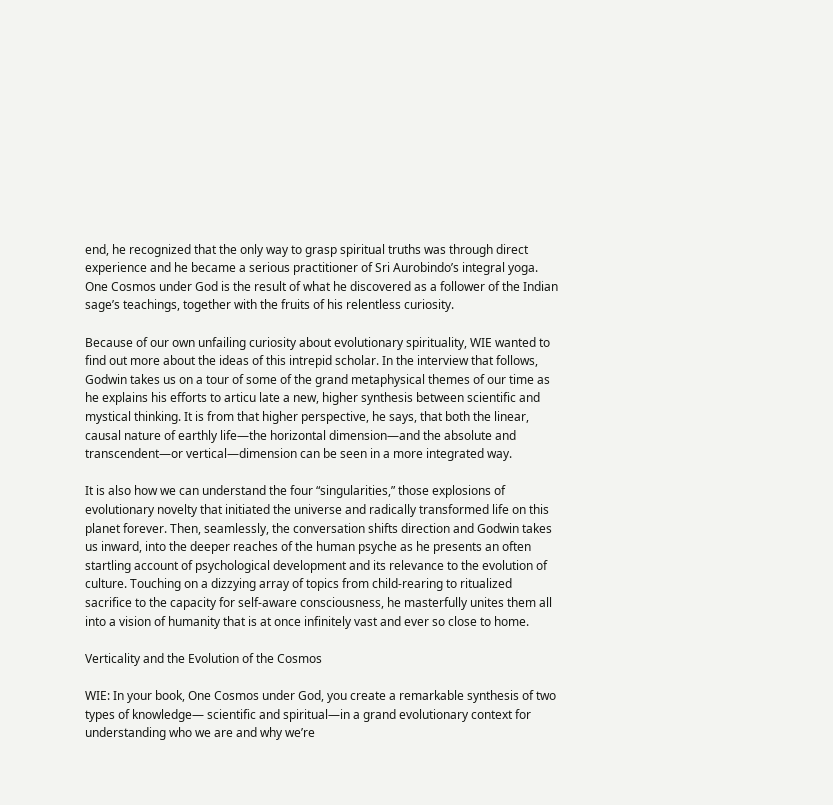end, he recognized that the only way to grasp spiritual truths was through direct experience and he became a serious practitioner of Sri Aurobindo’s integral yoga. One Cosmos under God is the result of what he discovered as a follower of the Indian sage’s teachings, together with the fruits of his relentless curiosity.

Because of our own unfailing curiosity about evolutionary spirituality, WIE wanted to find out more about the ideas of this intrepid scholar. In the interview that follows, Godwin takes us on a tour of some of the grand metaphysical themes of our time as he explains his efforts to articu late a new, higher synthesis between scientific and mystical thinking. It is from that higher perspective, he says, that both the linear, causal nature of earthly life—the horizontal dimension—and the absolute and transcendent—or vertical—dimension can be seen in a more integrated way.

It is also how we can understand the four “singularities,” those explosions of evolutionary novelty that initiated the universe and radically transformed life on this planet forever. Then, seamlessly, the conversation shifts direction and Godwin takes us inward, into the deeper reaches of the human psyche as he presents an often startling account of psychological development and its relevance to the evolution of culture. Touching on a dizzying array of topics from child-rearing to ritualized sacrifice to the capacity for self-aware consciousness, he masterfully unites them all into a vision of humanity that is at once infinitely vast and ever so close to home.

Verticality and the Evolution of the Cosmos

WIE: In your book, One Cosmos under God, you create a remarkable synthesis of two types of knowledge— scientific and spiritual—in a grand evolutionary context for understanding who we are and why we’re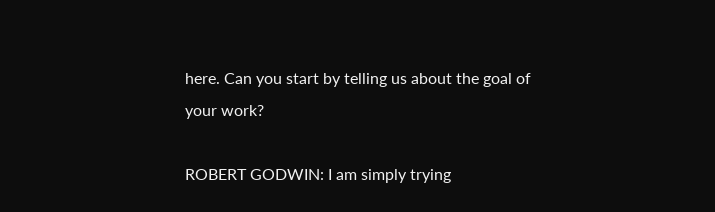here. Can you start by telling us about the goal of your work?

ROBERT GODWIN: I am simply trying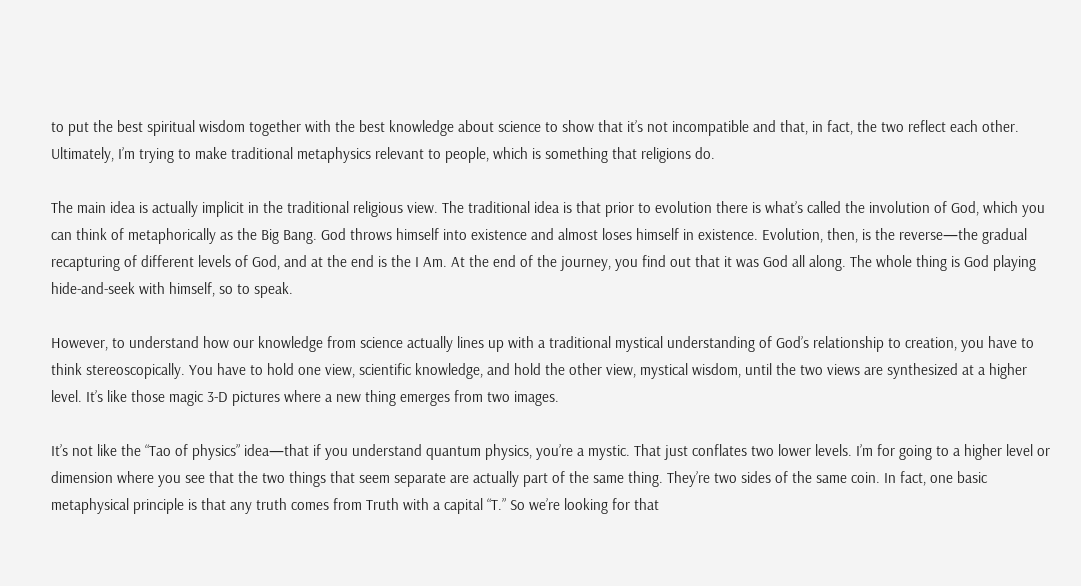to put the best spiritual wisdom together with the best knowledge about science to show that it’s not incompatible and that, in fact, the two reflect each other. Ultimately, I’m trying to make traditional metaphysics relevant to people, which is something that religions do.

The main idea is actually implicit in the traditional religious view. The traditional idea is that prior to evolution there is what’s called the involution of God, which you can think of metaphorically as the Big Bang. God throws himself into existence and almost loses himself in existence. Evolution, then, is the reverse—the gradual recapturing of different levels of God, and at the end is the I Am. At the end of the journey, you find out that it was God all along. The whole thing is God playing hide-and-seek with himself, so to speak.

However, to understand how our knowledge from science actually lines up with a traditional mystical understanding of God’s relationship to creation, you have to think stereoscopically. You have to hold one view, scientific knowledge, and hold the other view, mystical wisdom, until the two views are synthesized at a higher level. It’s like those magic 3-D pictures where a new thing emerges from two images.

It’s not like the “Tao of physics” idea—that if you understand quantum physics, you’re a mystic. That just conflates two lower levels. I’m for going to a higher level or dimension where you see that the two things that seem separate are actually part of the same thing. They’re two sides of the same coin. In fact, one basic metaphysical principle is that any truth comes from Truth with a capital “T.” So we’re looking for that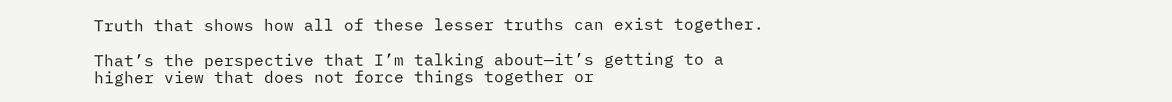Truth that shows how all of these lesser truths can exist together.

That’s the perspective that I’m talking about—it’s getting to a higher view that does not force things together or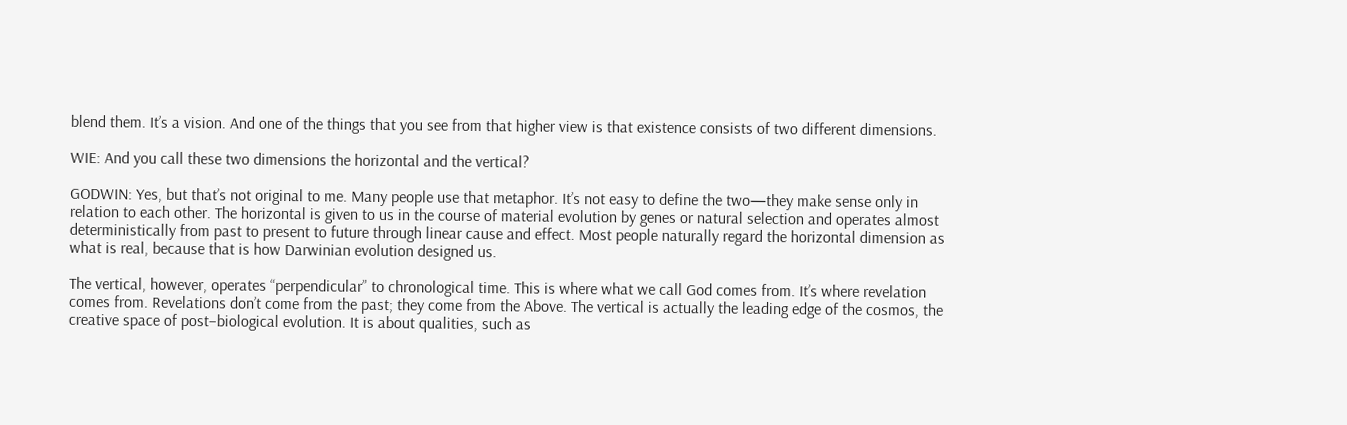blend them. It’s a vision. And one of the things that you see from that higher view is that existence consists of two different dimensions.

WIE: And you call these two dimensions the horizontal and the vertical?

GODWIN: Yes, but that’s not original to me. Many people use that metaphor. It’s not easy to define the two—they make sense only in relation to each other. The horizontal is given to us in the course of material evolution by genes or natural selection and operates almost deterministically from past to present to future through linear cause and effect. Most people naturally regard the horizontal dimension as what is real, because that is how Darwinian evolution designed us.

The vertical, however, operates “perpendicular” to chronological time. This is where what we call God comes from. It’s where revelation comes from. Revelations don’t come from the past; they come from the Above. The vertical is actually the leading edge of the cosmos, the creative space of post–biological evolution. It is about qualities, such as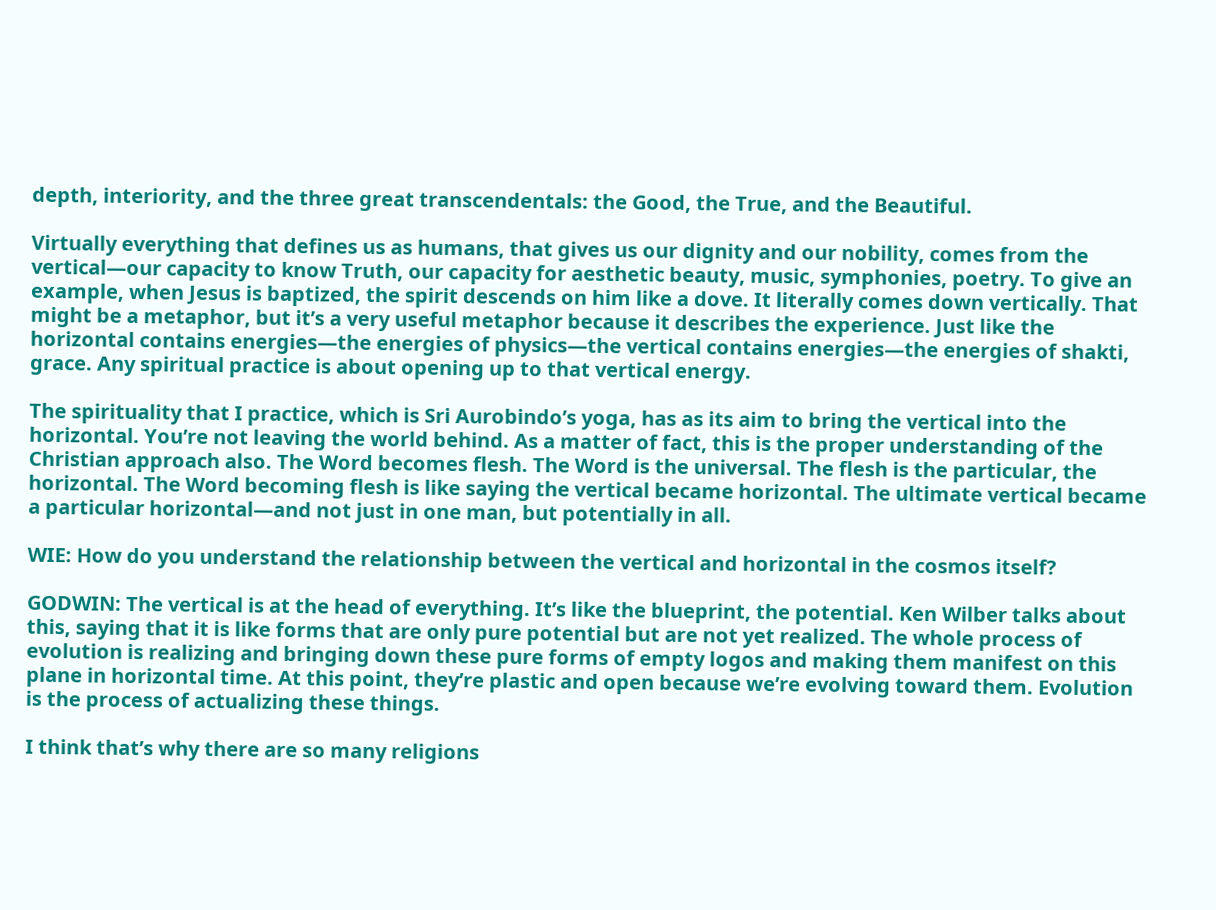depth, interiority, and the three great transcendentals: the Good, the True, and the Beautiful.

Virtually everything that defines us as humans, that gives us our dignity and our nobility, comes from the vertical—our capacity to know Truth, our capacity for aesthetic beauty, music, symphonies, poetry. To give an example, when Jesus is baptized, the spirit descends on him like a dove. It literally comes down vertically. That might be a metaphor, but it’s a very useful metaphor because it describes the experience. Just like the horizontal contains energies—the energies of physics—the vertical contains energies—the energies of shakti, grace. Any spiritual practice is about opening up to that vertical energy.

The spirituality that I practice, which is Sri Aurobindo’s yoga, has as its aim to bring the vertical into the horizontal. You’re not leaving the world behind. As a matter of fact, this is the proper understanding of the Christian approach also. The Word becomes flesh. The Word is the universal. The flesh is the particular, the horizontal. The Word becoming flesh is like saying the vertical became horizontal. The ultimate vertical became a particular horizontal—and not just in one man, but potentially in all.

WIE: How do you understand the relationship between the vertical and horizontal in the cosmos itself?

GODWIN: The vertical is at the head of everything. It’s like the blueprint, the potential. Ken Wilber talks about this, saying that it is like forms that are only pure potential but are not yet realized. The whole process of evolution is realizing and bringing down these pure forms of empty logos and making them manifest on this plane in horizontal time. At this point, they’re plastic and open because we’re evolving toward them. Evolution is the process of actualizing these things.

I think that’s why there are so many religions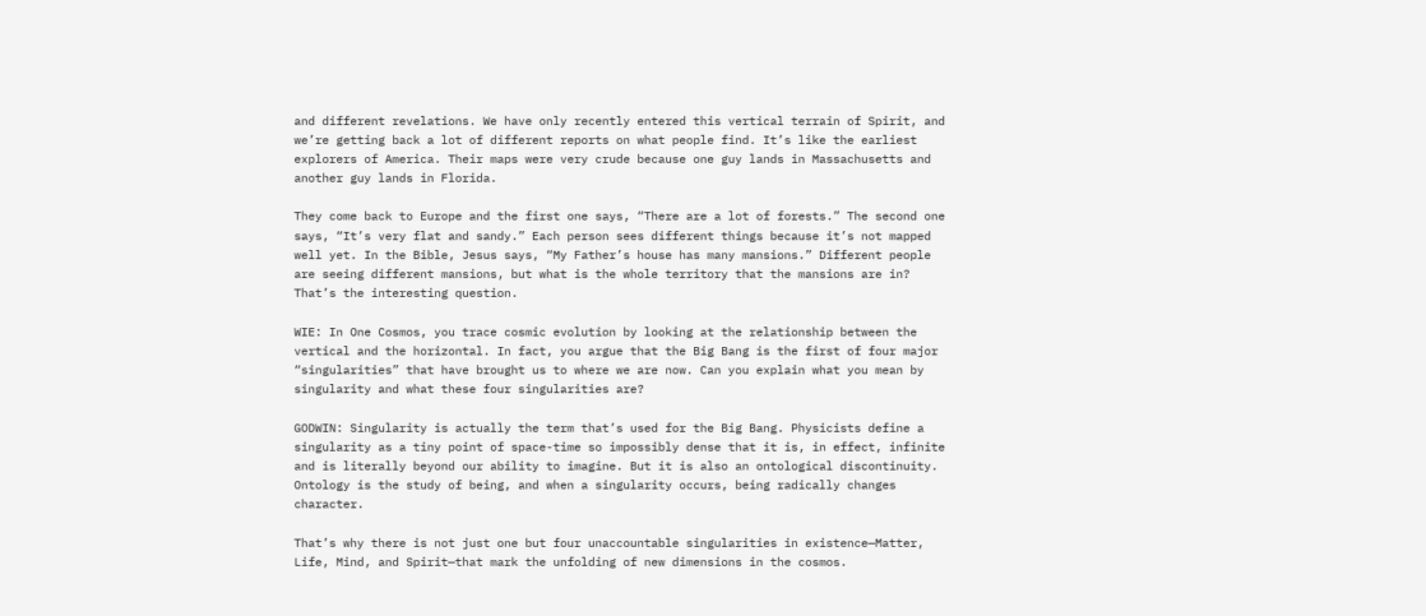and different revelations. We have only recently entered this vertical terrain of Spirit, and we’re getting back a lot of different reports on what people find. It’s like the earliest explorers of America. Their maps were very crude because one guy lands in Massachusetts and another guy lands in Florida.

They come back to Europe and the first one says, “There are a lot of forests.” The second one says, “It’s very flat and sandy.” Each person sees different things because it’s not mapped well yet. In the Bible, Jesus says, “My Father’s house has many mansions.” Different people are seeing different mansions, but what is the whole territory that the mansions are in? That’s the interesting question.

WIE: In One Cosmos, you trace cosmic evolution by looking at the relationship between the vertical and the horizontal. In fact, you argue that the Big Bang is the first of four major “singularities” that have brought us to where we are now. Can you explain what you mean by singularity and what these four singularities are?

GODWIN: Singularity is actually the term that’s used for the Big Bang. Physicists define a singularity as a tiny point of space-time so impossibly dense that it is, in effect, infinite and is literally beyond our ability to imagine. But it is also an ontological discontinuity. Ontology is the study of being, and when a singularity occurs, being radically changes character.

That’s why there is not just one but four unaccountable singularities in existence—Matter, Life, Mind, and Spirit—that mark the unfolding of new dimensions in the cosmos.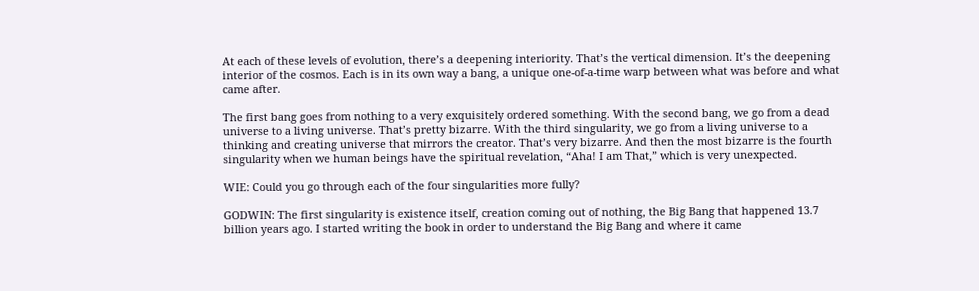At each of these levels of evolution, there’s a deepening interiority. That’s the vertical dimension. It’s the deepening interior of the cosmos. Each is in its own way a bang, a unique one-of-a-time warp between what was before and what came after.

The first bang goes from nothing to a very exquisitely ordered something. With the second bang, we go from a dead universe to a living universe. That’s pretty bizarre. With the third singularity, we go from a living universe to a thinking and creating universe that mirrors the creator. That’s very bizarre. And then the most bizarre is the fourth singularity when we human beings have the spiritual revelation, “Aha! I am That,” which is very unexpected.

WIE: Could you go through each of the four singularities more fully?

GODWIN: The first singularity is existence itself, creation coming out of nothing, the Big Bang that happened 13.7 billion years ago. I started writing the book in order to understand the Big Bang and where it came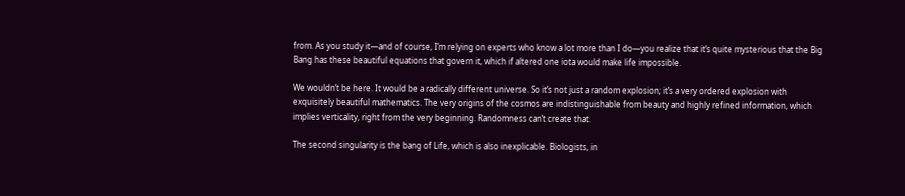from. As you study it—and of course, I’m relying on experts who know a lot more than I do—you realize that it’s quite mysterious that the Big Bang has these beautiful equations that govern it, which if altered one iota would make life impossible.

We wouldn’t be here. It would be a radically different universe. So it’s not just a random explosion; it’s a very ordered explosion with exquisitely beautiful mathematics. The very origins of the cosmos are indistinguishable from beauty and highly refined information, which implies verticality, right from the very beginning. Randomness can’t create that.

The second singularity is the bang of Life, which is also inexplicable. Biologists, in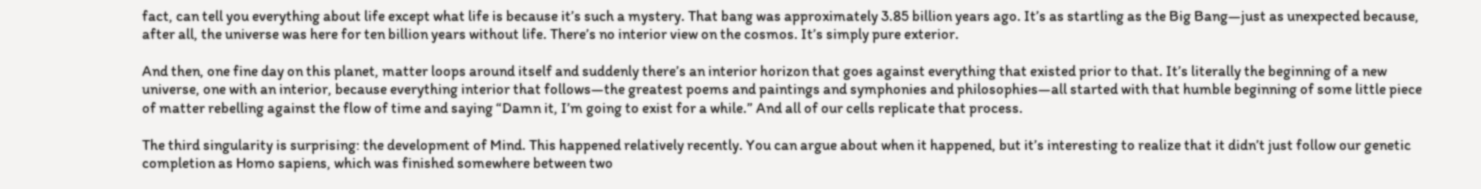fact, can tell you everything about life except what life is because it’s such a mystery. That bang was approximately 3.85 billion years ago. It’s as startling as the Big Bang—just as unexpected because, after all, the universe was here for ten billion years without life. There’s no interior view on the cosmos. It’s simply pure exterior.

And then, one fine day on this planet, matter loops around itself and suddenly there’s an interior horizon that goes against everything that existed prior to that. It’s literally the beginning of a new universe, one with an interior, because everything interior that follows—the greatest poems and paintings and symphonies and philosophies—all started with that humble beginning of some little piece of matter rebelling against the flow of time and saying “Damn it, I’m going to exist for a while.” And all of our cells replicate that process.

The third singularity is surprising: the development of Mind. This happened relatively recently. You can argue about when it happened, but it’s interesting to realize that it didn’t just follow our genetic completion as Homo sapiens, which was finished somewhere between two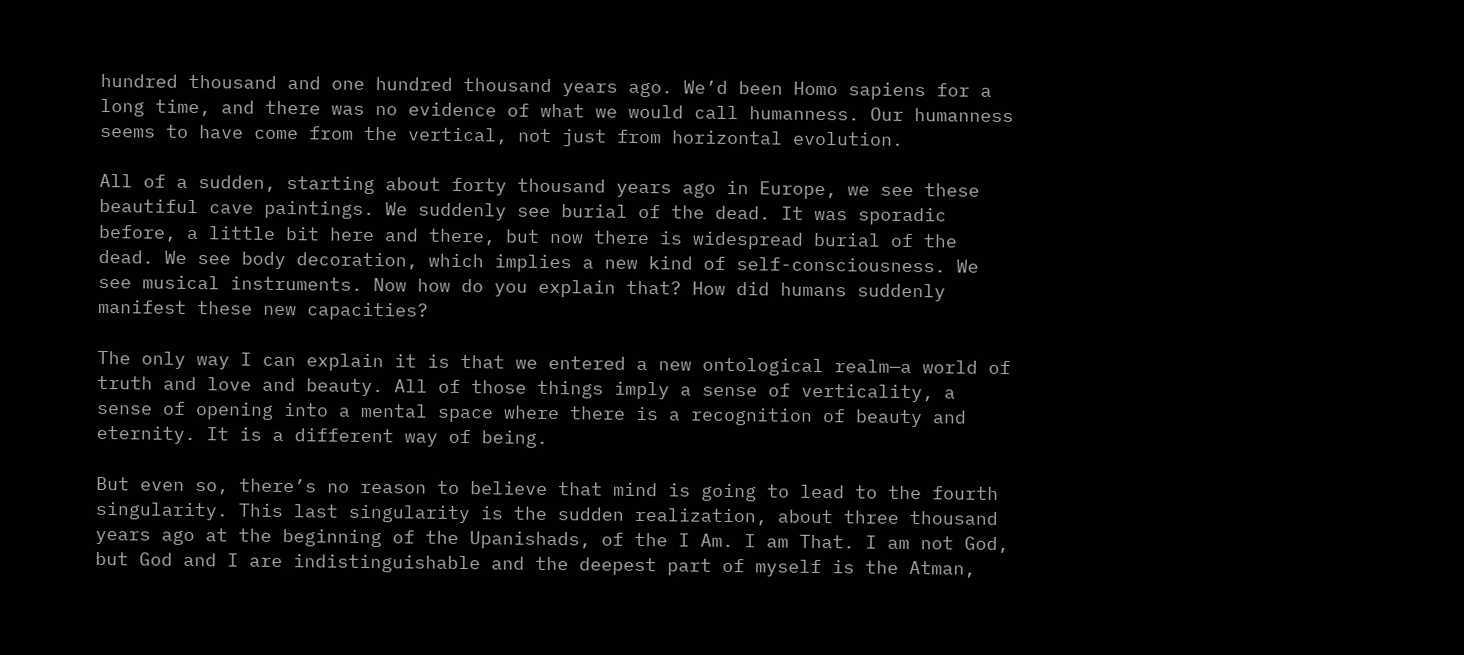hundred thousand and one hundred thousand years ago. We’d been Homo sapiens for a long time, and there was no evidence of what we would call humanness. Our humanness seems to have come from the vertical, not just from horizontal evolution.

All of a sudden, starting about forty thousand years ago in Europe, we see these beautiful cave paintings. We suddenly see burial of the dead. It was sporadic before, a little bit here and there, but now there is widespread burial of the dead. We see body decoration, which implies a new kind of self-consciousness. We see musical instruments. Now how do you explain that? How did humans suddenly manifest these new capacities?

The only way I can explain it is that we entered a new ontological realm—a world of truth and love and beauty. All of those things imply a sense of verticality, a sense of opening into a mental space where there is a recognition of beauty and eternity. It is a different way of being.

But even so, there’s no reason to believe that mind is going to lead to the fourth singularity. This last singularity is the sudden realization, about three thousand years ago at the beginning of the Upanishads, of the I Am. I am That. I am not God, but God and I are indistinguishable and the deepest part of myself is the Atman,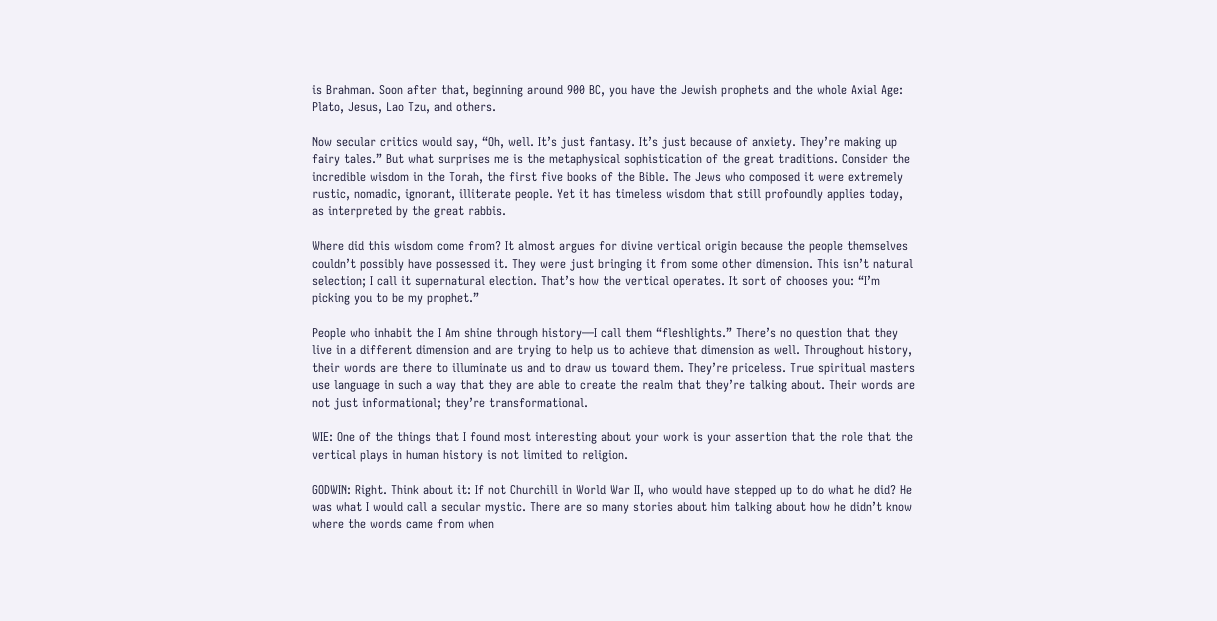is Brahman. Soon after that, beginning around 900 BC, you have the Jewish prophets and the whole Axial Age: Plato, Jesus, Lao Tzu, and others.

Now secular critics would say, “Oh, well. It’s just fantasy. It’s just because of anxiety. They’re making up fairy tales.” But what surprises me is the metaphysical sophistication of the great traditions. Consider the incredible wisdom in the Torah, the first five books of the Bible. The Jews who composed it were extremely rustic, nomadic, ignorant, illiterate people. Yet it has timeless wisdom that still profoundly applies today, as interpreted by the great rabbis.

Where did this wisdom come from? It almost argues for divine vertical origin because the people themselves couldn’t possibly have possessed it. They were just bringing it from some other dimension. This isn’t natural selection; I call it supernatural election. That’s how the vertical operates. It sort of chooses you: “I’m picking you to be my prophet.”

People who inhabit the I Am shine through history—I call them “fleshlights.” There’s no question that they live in a different dimension and are trying to help us to achieve that dimension as well. Throughout history, their words are there to illuminate us and to draw us toward them. They’re priceless. True spiritual masters use language in such a way that they are able to create the realm that they’re talking about. Their words are not just informational; they’re transformational.

WIE: One of the things that I found most interesting about your work is your assertion that the role that the vertical plays in human history is not limited to religion.

GODWIN: Right. Think about it: If not Churchill in World War II, who would have stepped up to do what he did? He was what I would call a secular mystic. There are so many stories about him talking about how he didn’t know where the words came from when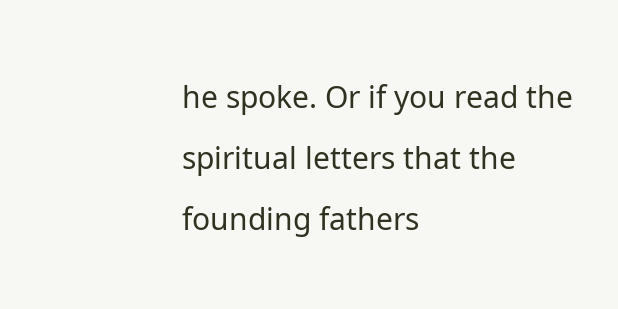he spoke. Or if you read the spiritual letters that the founding fathers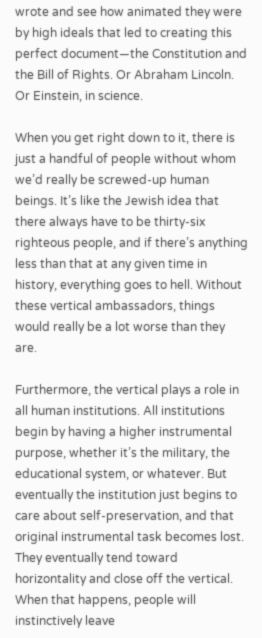wrote and see how animated they were by high ideals that led to creating this perfect document—the Constitution and the Bill of Rights. Or Abraham Lincoln. Or Einstein, in science.

When you get right down to it, there is just a handful of people without whom we’d really be screwed-up human beings. It’s like the Jewish idea that there always have to be thirty-six righteous people, and if there’s anything less than that at any given time in history, everything goes to hell. Without these vertical ambassadors, things would really be a lot worse than they are.

Furthermore, the vertical plays a role in all human institutions. All institutions begin by having a higher instrumental purpose, whether it’s the military, the educational system, or whatever. But eventually the institution just begins to care about self-preservation, and that original instrumental task becomes lost. They eventually tend toward horizontality and close off the vertical. When that happens, people will instinctively leave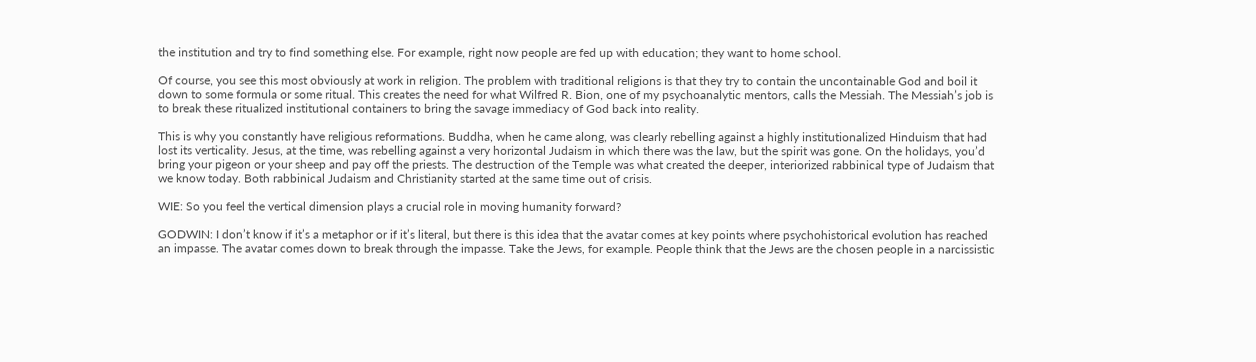the institution and try to find something else. For example, right now people are fed up with education; they want to home school.

Of course, you see this most obviously at work in religion. The problem with traditional religions is that they try to contain the uncontainable God and boil it down to some formula or some ritual. This creates the need for what Wilfred R. Bion, one of my psychoanalytic mentors, calls the Messiah. The Messiah’s job is to break these ritualized institutional containers to bring the savage immediacy of God back into reality.

This is why you constantly have religious reformations. Buddha, when he came along, was clearly rebelling against a highly institutionalized Hinduism that had lost its verticality. Jesus, at the time, was rebelling against a very horizontal Judaism in which there was the law, but the spirit was gone. On the holidays, you’d bring your pigeon or your sheep and pay off the priests. The destruction of the Temple was what created the deeper, interiorized rabbinical type of Judaism that we know today. Both rabbinical Judaism and Christianity started at the same time out of crisis.

WIE: So you feel the vertical dimension plays a crucial role in moving humanity forward?

GODWIN: I don’t know if it’s a metaphor or if it’s literal, but there is this idea that the avatar comes at key points where psychohistorical evolution has reached an impasse. The avatar comes down to break through the impasse. Take the Jews, for example. People think that the Jews are the chosen people in a narcissistic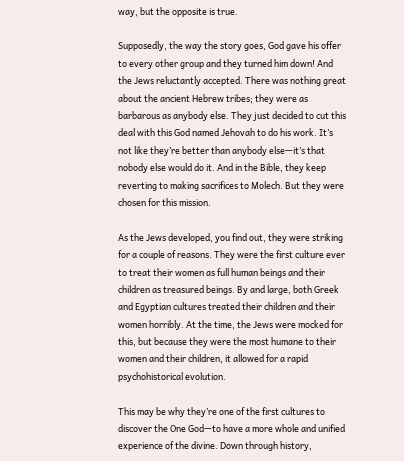way, but the opposite is true.

Supposedly, the way the story goes, God gave his offer to every other group and they turned him down! And the Jews reluctantly accepted. There was nothing great about the ancient Hebrew tribes; they were as barbarous as anybody else. They just decided to cut this deal with this God named Jehovah to do his work. It’s not like they’re better than anybody else—it’s that nobody else would do it. And in the Bible, they keep reverting to making sacrifices to Molech. But they were chosen for this mission.

As the Jews developed, you find out, they were striking for a couple of reasons. They were the first culture ever to treat their women as full human beings and their children as treasured beings. By and large, both Greek and Egyptian cultures treated their children and their women horribly. At the time, the Jews were mocked for this, but because they were the most humane to their women and their children, it allowed for a rapid psychohistorical evolution.

This may be why they’re one of the first cultures to discover the One God—to have a more whole and unified experience of the divine. Down through history,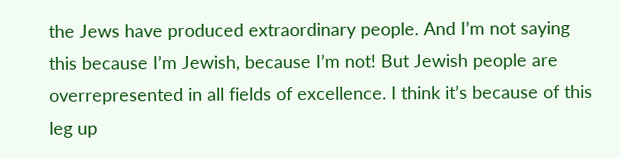the Jews have produced extraordinary people. And I’m not saying this because I’m Jewish, because I’m not! But Jewish people are overrepresented in all fields of excellence. I think it’s because of this leg up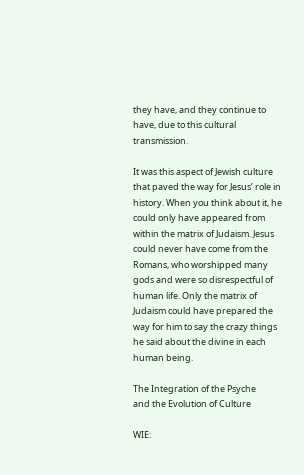they have, and they continue to have, due to this cultural transmission.

It was this aspect of Jewish culture that paved the way for Jesus’ role in history. When you think about it, he could only have appeared from within the matrix of Judaism. Jesus could never have come from the Romans, who worshipped many gods and were so disrespectful of human life. Only the matrix of Judaism could have prepared the way for him to say the crazy things he said about the divine in each human being.

The Integration of the Psyche
and the Evolution of Culture

WIE: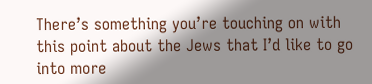There’s something you’re touching on with this point about the Jews that I’d like to go into more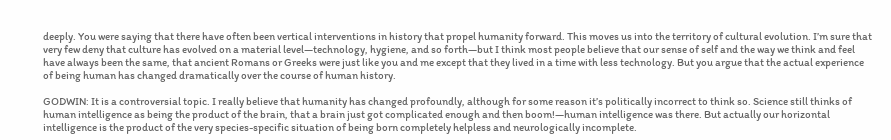deeply. You were saying that there have often been vertical interventions in history that propel humanity forward. This moves us into the territory of cultural evolution. I’m sure that very few deny that culture has evolved on a material level—technology, hygiene, and so forth—but I think most people believe that our sense of self and the way we think and feel have always been the same, that ancient Romans or Greeks were just like you and me except that they lived in a time with less technology. But you argue that the actual experience of being human has changed dramatically over the course of human history.

GODWIN: It is a controversial topic. I really believe that humanity has changed profoundly, although for some reason it’s politically incorrect to think so. Science still thinks of human intelligence as being the product of the brain, that a brain just got complicated enough and then boom!—human intelligence was there. But actually our horizontal intelligence is the product of the very species-specific situation of being born completely helpless and neurologically incomplete.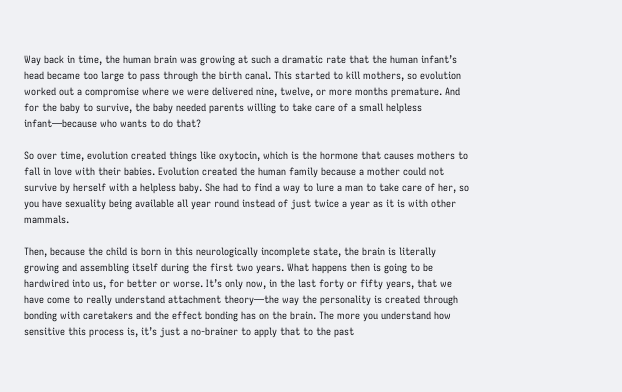Way back in time, the human brain was growing at such a dramatic rate that the human infant’s head became too large to pass through the birth canal. This started to kill mothers, so evolution worked out a compromise where we were delivered nine, twelve, or more months premature. And for the baby to survive, the baby needed parents willing to take care of a small helpless infant—because who wants to do that?

So over time, evolution created things like oxytocin, which is the hormone that causes mothers to fall in love with their babies. Evolution created the human family because a mother could not survive by herself with a helpless baby. She had to find a way to lure a man to take care of her, so you have sexuality being available all year round instead of just twice a year as it is with other mammals.

Then, because the child is born in this neurologically incomplete state, the brain is literally growing and assembling itself during the first two years. What happens then is going to be hardwired into us, for better or worse. It’s only now, in the last forty or fifty years, that we have come to really understand attachment theory—the way the personality is created through bonding with caretakers and the effect bonding has on the brain. The more you understand how sensitive this process is, it’s just a no-brainer to apply that to the past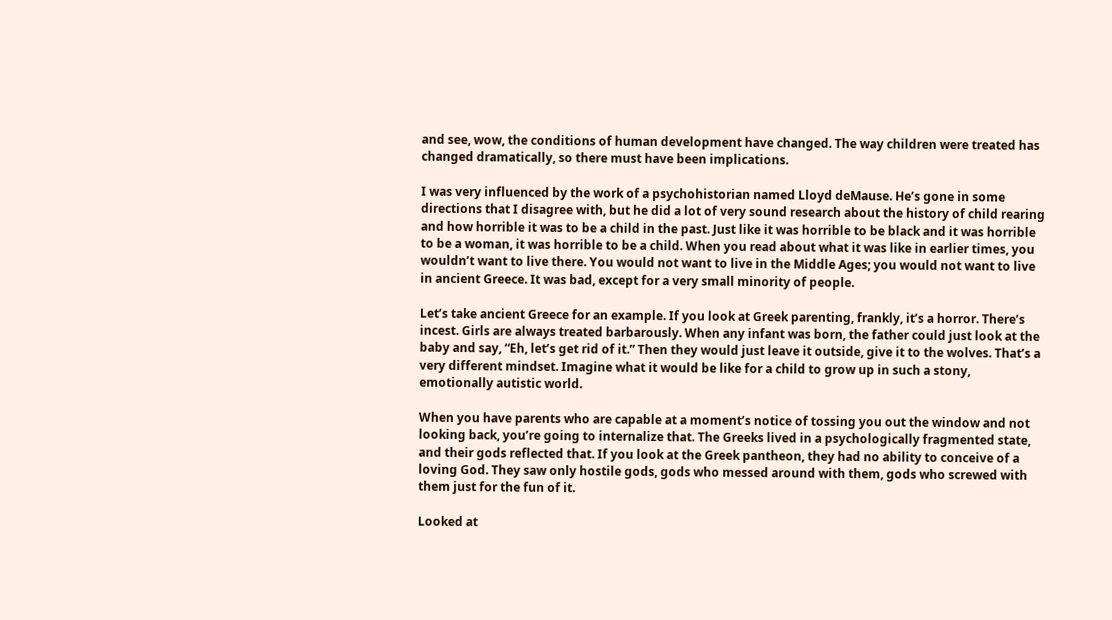and see, wow, the conditions of human development have changed. The way children were treated has changed dramatically, so there must have been implications.

I was very influenced by the work of a psychohistorian named Lloyd deMause. He’s gone in some directions that I disagree with, but he did a lot of very sound research about the history of child rearing and how horrible it was to be a child in the past. Just like it was horrible to be black and it was horrible to be a woman, it was horrible to be a child. When you read about what it was like in earlier times, you wouldn’t want to live there. You would not want to live in the Middle Ages; you would not want to live in ancient Greece. It was bad, except for a very small minority of people.

Let’s take ancient Greece for an example. If you look at Greek parenting, frankly, it’s a horror. There’s incest. Girls are always treated barbarously. When any infant was born, the father could just look at the baby and say, “Eh, let’s get rid of it.” Then they would just leave it outside, give it to the wolves. That’s a very different mindset. Imagine what it would be like for a child to grow up in such a stony, emotionally autistic world.

When you have parents who are capable at a moment’s notice of tossing you out the window and not looking back, you’re going to internalize that. The Greeks lived in a psychologically fragmented state, and their gods reflected that. If you look at the Greek pantheon, they had no ability to conceive of a loving God. They saw only hostile gods, gods who messed around with them, gods who screwed with them just for the fun of it.

Looked at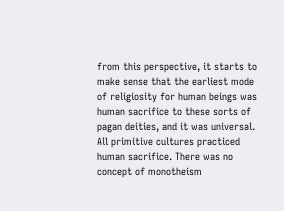from this perspective, it starts to make sense that the earliest mode of religiosity for human beings was human sacrifice to these sorts of pagan deities, and it was universal. All primitive cultures practiced human sacrifice. There was no concept of monotheism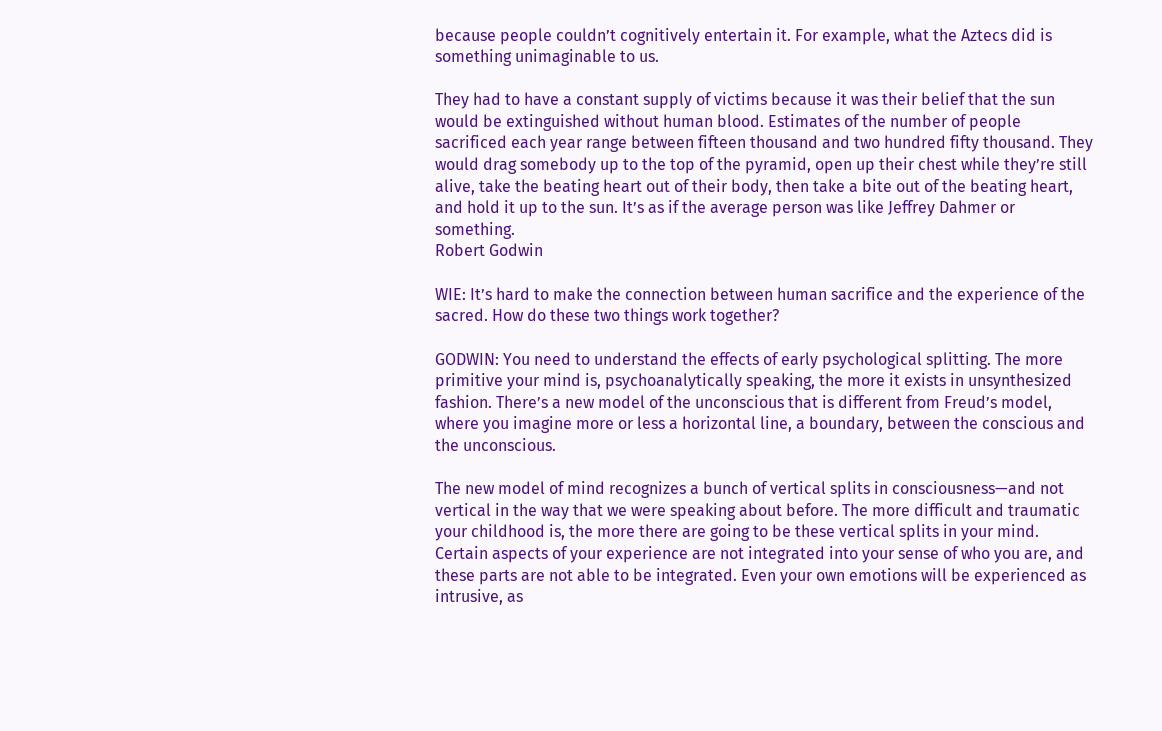because people couldn’t cognitively entertain it. For example, what the Aztecs did is something unimaginable to us.

They had to have a constant supply of victims because it was their belief that the sun would be extinguished without human blood. Estimates of the number of people sacrificed each year range between fifteen thousand and two hundred fifty thousand. They would drag somebody up to the top of the pyramid, open up their chest while they’re still alive, take the beating heart out of their body, then take a bite out of the beating heart, and hold it up to the sun. It’s as if the average person was like Jeffrey Dahmer or something.
Robert Godwin

WIE: It’s hard to make the connection between human sacrifice and the experience of the sacred. How do these two things work together?

GODWIN: You need to understand the effects of early psychological splitting. The more primitive your mind is, psychoanalytically speaking, the more it exists in unsynthesized fashion. There’s a new model of the unconscious that is different from Freud’s model, where you imagine more or less a horizontal line, a boundary, between the conscious and the unconscious.

The new model of mind recognizes a bunch of vertical splits in consciousness—and not vertical in the way that we were speaking about before. The more difficult and traumatic your childhood is, the more there are going to be these vertical splits in your mind. Certain aspects of your experience are not integrated into your sense of who you are, and these parts are not able to be integrated. Even your own emotions will be experienced as intrusive, as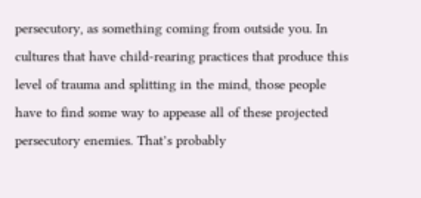persecutory, as something coming from outside you. In cultures that have child-rearing practices that produce this level of trauma and splitting in the mind, those people have to find some way to appease all of these projected persecutory enemies. That’s probably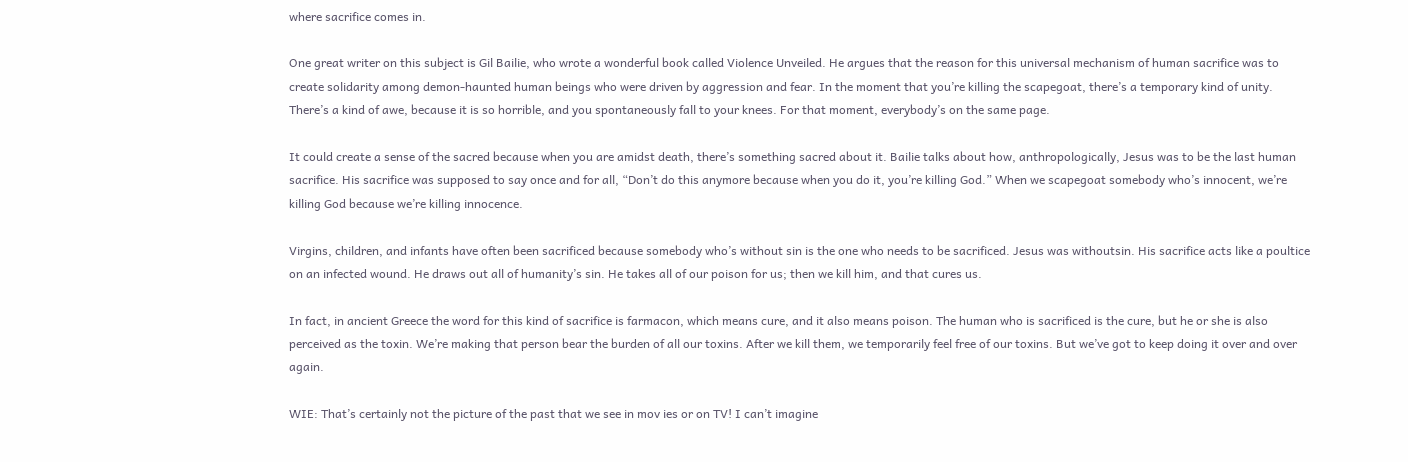where sacrifice comes in.

One great writer on this subject is Gil Bailie, who wrote a wonderful book called Violence Unveiled. He argues that the reason for this universal mechanism of human sacrifice was to create solidarity among demon-haunted human beings who were driven by aggression and fear. In the moment that you’re killing the scapegoat, there’s a temporary kind of unity. There’s a kind of awe, because it is so horrible, and you spontaneously fall to your knees. For that moment, everybody’s on the same page.

It could create a sense of the sacred because when you are amidst death, there’s something sacred about it. Bailie talks about how, anthropologically, Jesus was to be the last human sacrifice. His sacrifice was supposed to say once and for all, “Don’t do this anymore because when you do it, you’re killing God.” When we scapegoat somebody who’s innocent, we’re killing God because we’re killing innocence.

Virgins, children, and infants have often been sacrificed because somebody who’s without sin is the one who needs to be sacrificed. Jesus was withoutsin. His sacrifice acts like a poultice on an infected wound. He draws out all of humanity’s sin. He takes all of our poison for us; then we kill him, and that cures us.

In fact, in ancient Greece the word for this kind of sacrifice is farmacon, which means cure, and it also means poison. The human who is sacrificed is the cure, but he or she is also perceived as the toxin. We’re making that person bear the burden of all our toxins. After we kill them, we temporarily feel free of our toxins. But we’ve got to keep doing it over and over again.

WIE: That’s certainly not the picture of the past that we see in mov ies or on TV! I can’t imagine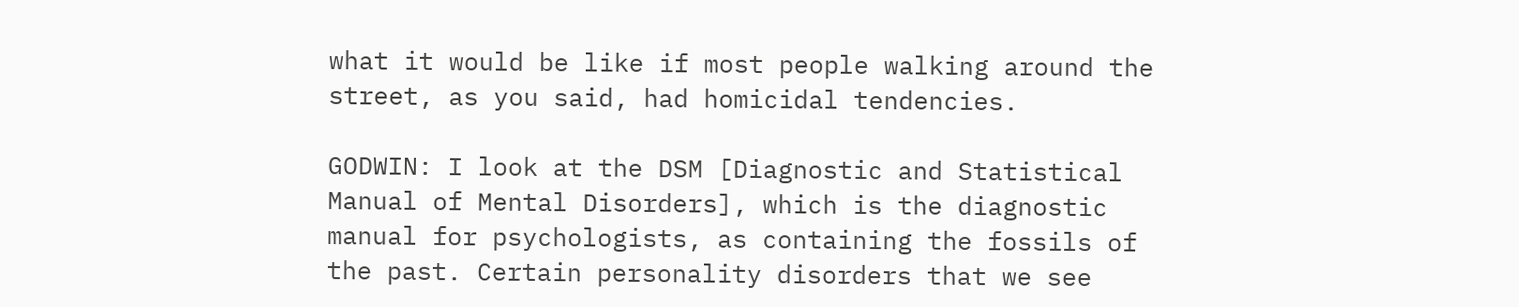what it would be like if most people walking around the street, as you said, had homicidal tendencies.

GODWIN: I look at the DSM [Diagnostic and Statistical Manual of Mental Disorders], which is the diagnostic manual for psychologists, as containing the fossils of the past. Certain personality disorders that we see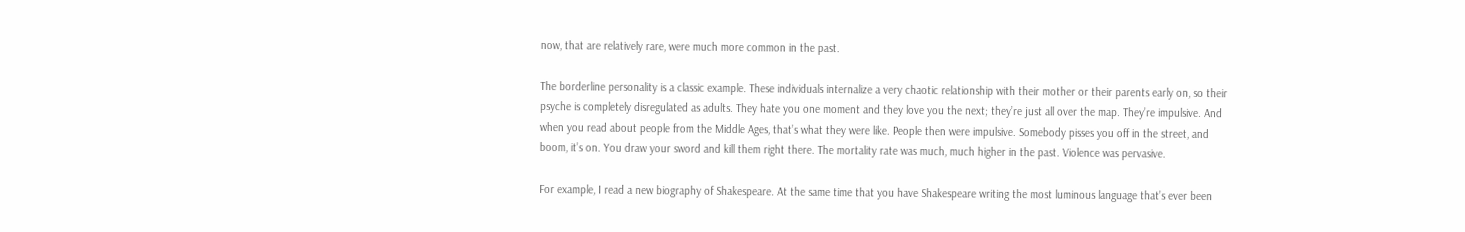now, that are relatively rare, were much more common in the past.

The borderline personality is a classic example. These individuals internalize a very chaotic relationship with their mother or their parents early on, so their psyche is completely disregulated as adults. They hate you one moment and they love you the next; they’re just all over the map. They’re impulsive. And when you read about people from the Middle Ages, that’s what they were like. People then were impulsive. Somebody pisses you off in the street, and boom, it’s on. You draw your sword and kill them right there. The mortality rate was much, much higher in the past. Violence was pervasive.

For example, I read a new biography of Shakespeare. At the same time that you have Shakespeare writing the most luminous language that’s ever been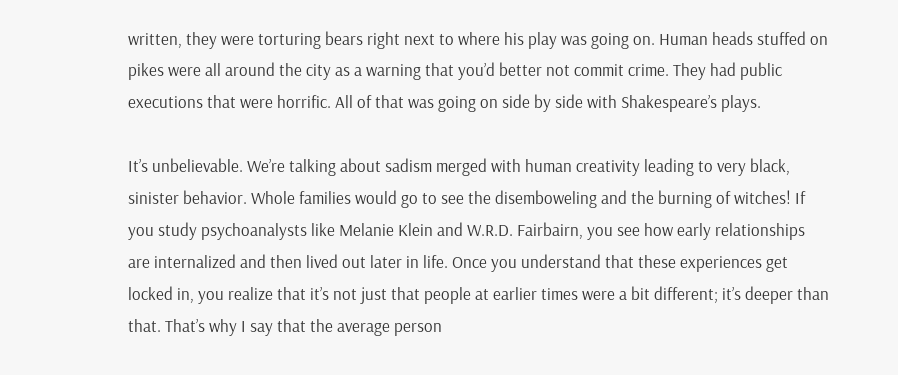written, they were torturing bears right next to where his play was going on. Human heads stuffed on pikes were all around the city as a warning that you’d better not commit crime. They had public executions that were horrific. All of that was going on side by side with Shakespeare’s plays.

It’s unbelievable. We’re talking about sadism merged with human creativity leading to very black, sinister behavior. Whole families would go to see the disemboweling and the burning of witches! If you study psychoanalysts like Melanie Klein and W.R.D. Fairbairn, you see how early relationships are internalized and then lived out later in life. Once you understand that these experiences get locked in, you realize that it’s not just that people at earlier times were a bit different; it’s deeper than that. That’s why I say that the average person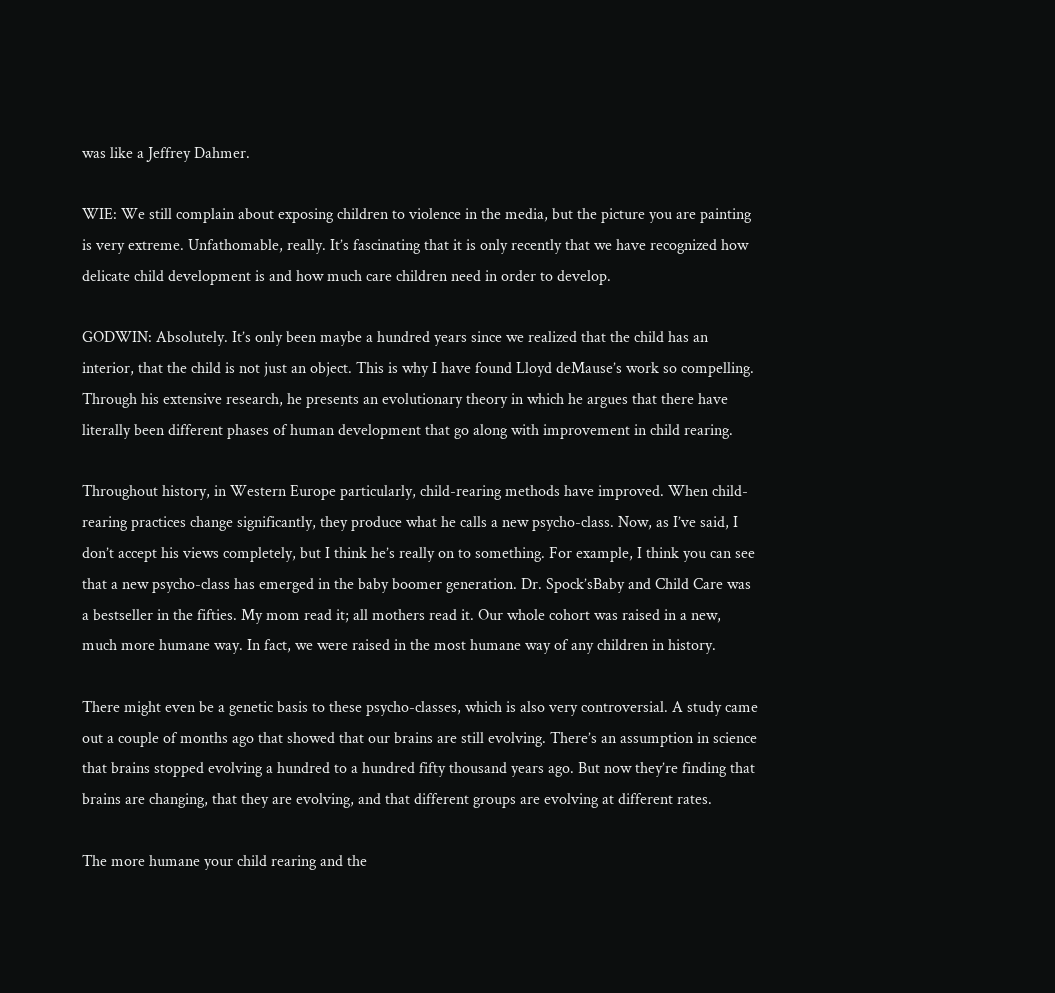was like a Jeffrey Dahmer.

WIE: We still complain about exposing children to violence in the media, but the picture you are painting is very extreme. Unfathomable, really. It’s fascinating that it is only recently that we have recognized how delicate child development is and how much care children need in order to develop.

GODWIN: Absolutely. It’s only been maybe a hundred years since we realized that the child has an interior, that the child is not just an object. This is why I have found Lloyd deMause’s work so compelling. Through his extensive research, he presents an evolutionary theory in which he argues that there have literally been different phases of human development that go along with improvement in child rearing.

Throughout history, in Western Europe particularly, child-rearing methods have improved. When child-rearing practices change significantly, they produce what he calls a new psycho-class. Now, as I’ve said, I don’t accept his views completely, but I think he’s really on to something. For example, I think you can see that a new psycho-class has emerged in the baby boomer generation. Dr. Spock’sBaby and Child Care was a bestseller in the fifties. My mom read it; all mothers read it. Our whole cohort was raised in a new, much more humane way. In fact, we were raised in the most humane way of any children in history.

There might even be a genetic basis to these psycho-classes, which is also very controversial. A study came out a couple of months ago that showed that our brains are still evolving. There’s an assumption in science that brains stopped evolving a hundred to a hundred fifty thousand years ago. But now they’re finding that brains are changing, that they are evolving, and that different groups are evolving at different rates.

The more humane your child rearing and the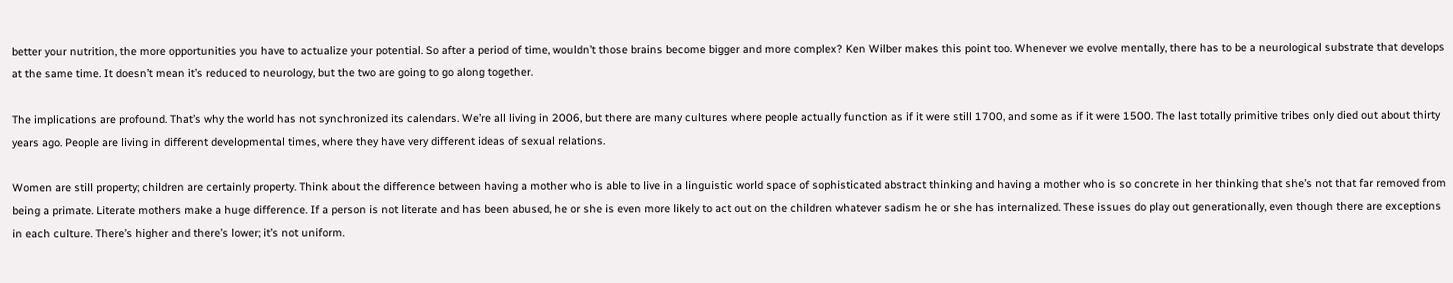better your nutrition, the more opportunities you have to actualize your potential. So after a period of time, wouldn’t those brains become bigger and more complex? Ken Wilber makes this point too. Whenever we evolve mentally, there has to be a neurological substrate that develops at the same time. It doesn’t mean it’s reduced to neurology, but the two are going to go along together.

The implications are profound. That’s why the world has not synchronized its calendars. We’re all living in 2006, but there are many cultures where people actually function as if it were still 1700, and some as if it were 1500. The last totally primitive tribes only died out about thirty years ago. People are living in different developmental times, where they have very different ideas of sexual relations.

Women are still property; children are certainly property. Think about the difference between having a mother who is able to live in a linguistic world space of sophisticated abstract thinking and having a mother who is so concrete in her thinking that she’s not that far removed from being a primate. Literate mothers make a huge difference. If a person is not literate and has been abused, he or she is even more likely to act out on the children whatever sadism he or she has internalized. These issues do play out generationally, even though there are exceptions in each culture. There’s higher and there’s lower; it’s not uniform.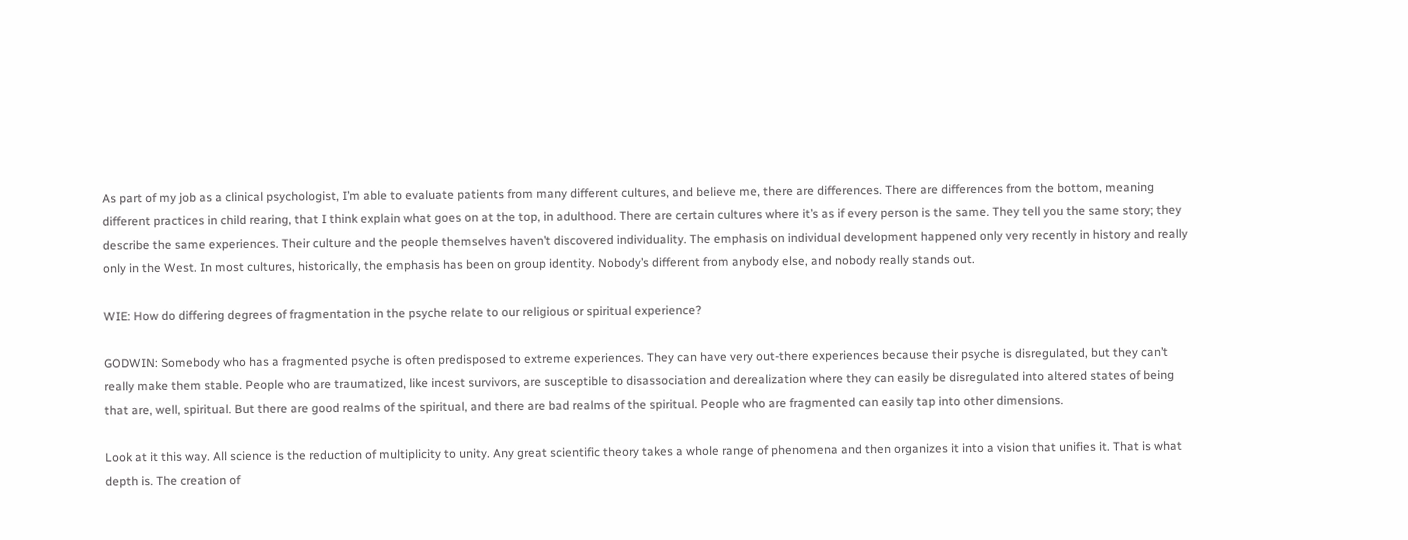As part of my job as a clinical psychologist, I’m able to evaluate patients from many different cultures, and believe me, there are differences. There are differences from the bottom, meaning different practices in child rearing, that I think explain what goes on at the top, in adulthood. There are certain cultures where it’s as if every person is the same. They tell you the same story; they describe the same experiences. Their culture and the people themselves haven’t discovered individuality. The emphasis on individual development happened only very recently in history and really only in the West. In most cultures, historically, the emphasis has been on group identity. Nobody’s different from anybody else, and nobody really stands out.

WIE: How do differing degrees of fragmentation in the psyche relate to our religious or spiritual experience?

GODWIN: Somebody who has a fragmented psyche is often predisposed to extreme experiences. They can have very out-there experiences because their psyche is disregulated, but they can’t really make them stable. People who are traumatized, like incest survivors, are susceptible to disassociation and derealization where they can easily be disregulated into altered states of being that are, well, spiritual. But there are good realms of the spiritual, and there are bad realms of the spiritual. People who are fragmented can easily tap into other dimensions.

Look at it this way. All science is the reduction of multiplicity to unity. Any great scientific theory takes a whole range of phenomena and then organizes it into a vision that unifies it. That is what depth is. The creation of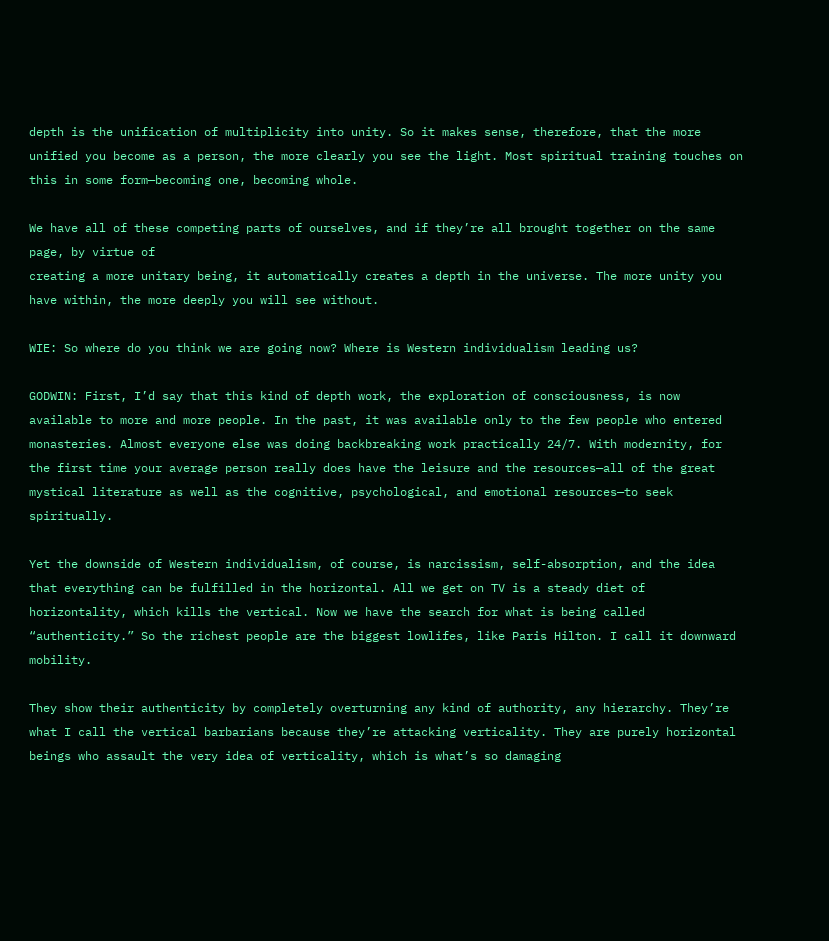depth is the unification of multiplicity into unity. So it makes sense, therefore, that the more unified you become as a person, the more clearly you see the light. Most spiritual training touches on this in some form—becoming one, becoming whole.

We have all of these competing parts of ourselves, and if they’re all brought together on the same page, by virtue of
creating a more unitary being, it automatically creates a depth in the universe. The more unity you have within, the more deeply you will see without.

WIE: So where do you think we are going now? Where is Western individualism leading us?

GODWIN: First, I’d say that this kind of depth work, the exploration of consciousness, is now available to more and more people. In the past, it was available only to the few people who entered monasteries. Almost everyone else was doing backbreaking work practically 24/7. With modernity, for the first time your average person really does have the leisure and the resources—all of the great mystical literature as well as the cognitive, psychological, and emotional resources—to seek spiritually.

Yet the downside of Western individualism, of course, is narcissism, self-absorption, and the idea that everything can be fulfilled in the horizontal. All we get on TV is a steady diet of horizontality, which kills the vertical. Now we have the search for what is being called “authenticity.” So the richest people are the biggest lowlifes, like Paris Hilton. I call it downward mobility.

They show their authenticity by completely overturning any kind of authority, any hierarchy. They’re what I call the vertical barbarians because they’re attacking verticality. They are purely horizontal beings who assault the very idea of verticality, which is what’s so damaging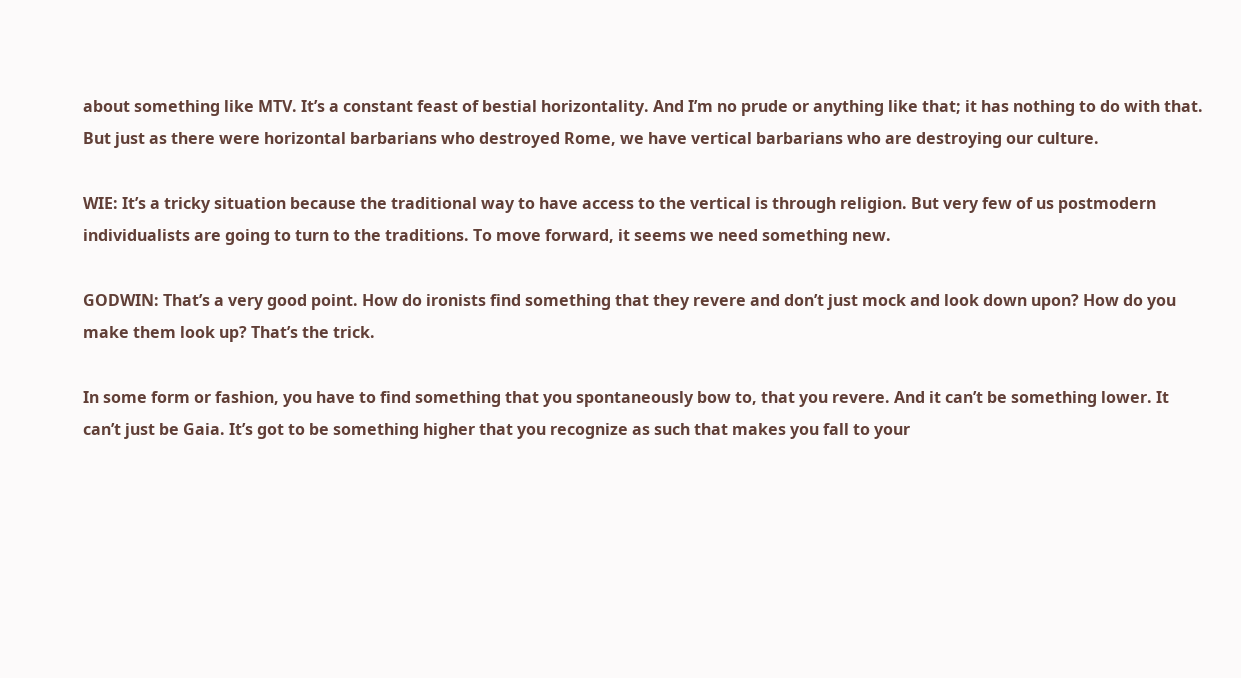about something like MTV. It’s a constant feast of bestial horizontality. And I’m no prude or anything like that; it has nothing to do with that. But just as there were horizontal barbarians who destroyed Rome, we have vertical barbarians who are destroying our culture.

WIE: It’s a tricky situation because the traditional way to have access to the vertical is through religion. But very few of us postmodern individualists are going to turn to the traditions. To move forward, it seems we need something new.

GODWIN: That’s a very good point. How do ironists find something that they revere and don’t just mock and look down upon? How do you make them look up? That’s the trick.

In some form or fashion, you have to find something that you spontaneously bow to, that you revere. And it can’t be something lower. It can’t just be Gaia. It’s got to be something higher that you recognize as such that makes you fall to your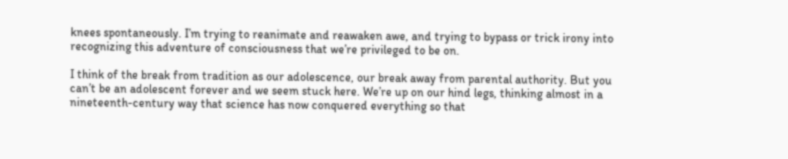knees spontaneously. I’m trying to reanimate and reawaken awe, and trying to bypass or trick irony into recognizing this adventure of consciousness that we’re privileged to be on.

I think of the break from tradition as our adolescence, our break away from parental authority. But you can’t be an adolescent forever and we seem stuck here. We’re up on our hind legs, thinking almost in a nineteenth-century way that science has now conquered everything so that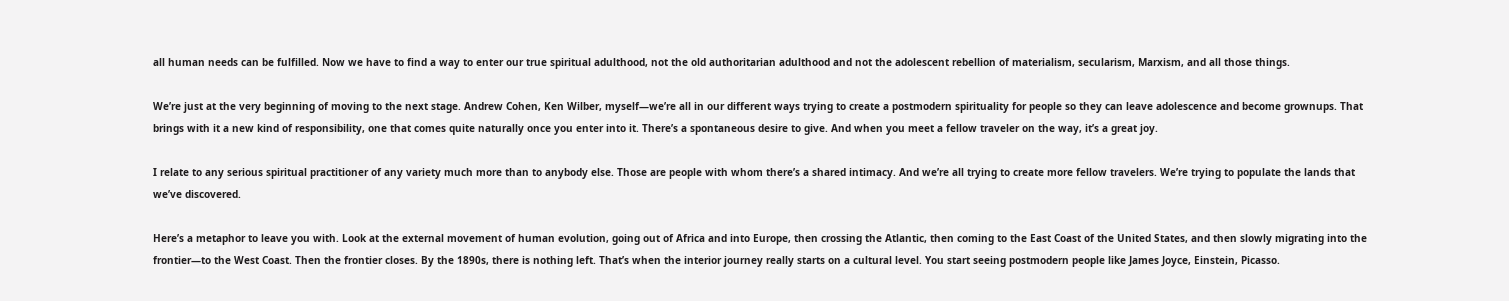all human needs can be fulfilled. Now we have to find a way to enter our true spiritual adulthood, not the old authoritarian adulthood and not the adolescent rebellion of materialism, secularism, Marxism, and all those things.

We’re just at the very beginning of moving to the next stage. Andrew Cohen, Ken Wilber, myself—we’re all in our different ways trying to create a postmodern spirituality for people so they can leave adolescence and become grownups. That brings with it a new kind of responsibility, one that comes quite naturally once you enter into it. There’s a spontaneous desire to give. And when you meet a fellow traveler on the way, it’s a great joy.

I relate to any serious spiritual practitioner of any variety much more than to anybody else. Those are people with whom there’s a shared intimacy. And we’re all trying to create more fellow travelers. We’re trying to populate the lands that we’ve discovered.

Here’s a metaphor to leave you with. Look at the external movement of human evolution, going out of Africa and into Europe, then crossing the Atlantic, then coming to the East Coast of the United States, and then slowly migrating into the frontier—to the West Coast. Then the frontier closes. By the 1890s, there is nothing left. That’s when the interior journey really starts on a cultural level. You start seeing postmodern people like James Joyce, Einstein, Picasso.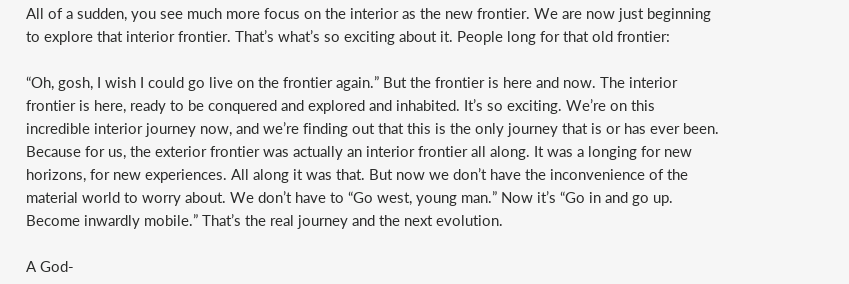All of a sudden, you see much more focus on the interior as the new frontier. We are now just beginning to explore that interior frontier. That’s what’s so exciting about it. People long for that old frontier:

“Oh, gosh, I wish I could go live on the frontier again.” But the frontier is here and now. The interior frontier is here, ready to be conquered and explored and inhabited. It’s so exciting. We’re on this incredible interior journey now, and we’re finding out that this is the only journey that is or has ever been. Because for us, the exterior frontier was actually an interior frontier all along. It was a longing for new horizons, for new experiences. All along it was that. But now we don’t have the inconvenience of the material world to worry about. We don’t have to “Go west, young man.” Now it’s “Go in and go up. Become inwardly mobile.” That’s the real journey and the next evolution.

A God-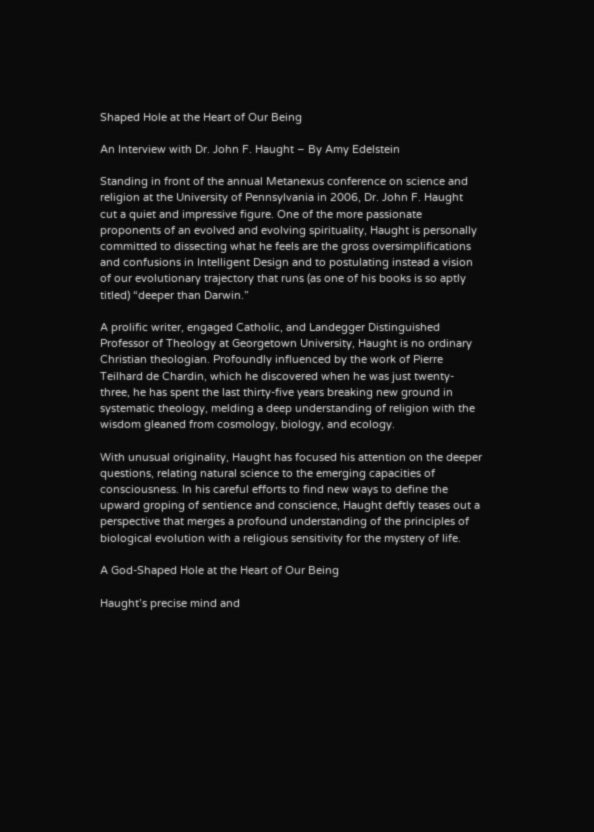Shaped Hole at the Heart of Our Being

An Interview with Dr. John F. Haught – By Amy Edelstein

Standing in front of the annual Metanexus conference on science and religion at the University of Pennsylvania in 2006, Dr. John F. Haught cut a quiet and impressive figure. One of the more passionate proponents of an evolved and evolving spirituality, Haught is personally committed to dissecting what he feels are the gross oversimplifications and confusions in Intelligent Design and to postulating instead a vision of our evolutionary trajectory that runs (as one of his books is so aptly titled) “deeper than Darwin.”

A prolific writer, engaged Catholic, and Landegger Distinguished Professor of Theology at Georgetown University, Haught is no ordinary Christian theologian. Profoundly influenced by the work of Pierre Teilhard de Chardin, which he discovered when he was just twenty-three, he has spent the last thirty-five years breaking new ground in systematic theology, melding a deep understanding of religion with the wisdom gleaned from cosmology, biology, and ecology.

With unusual originality, Haught has focused his attention on the deeper questions, relating natural science to the emerging capacities of consciousness. In his careful efforts to find new ways to define the upward groping of sentience and conscience, Haught deftly teases out a perspective that merges a profound understanding of the principles of biological evolution with a religious sensitivity for the mystery of life.

A God-Shaped Hole at the Heart of Our Being

Haught’s precise mind and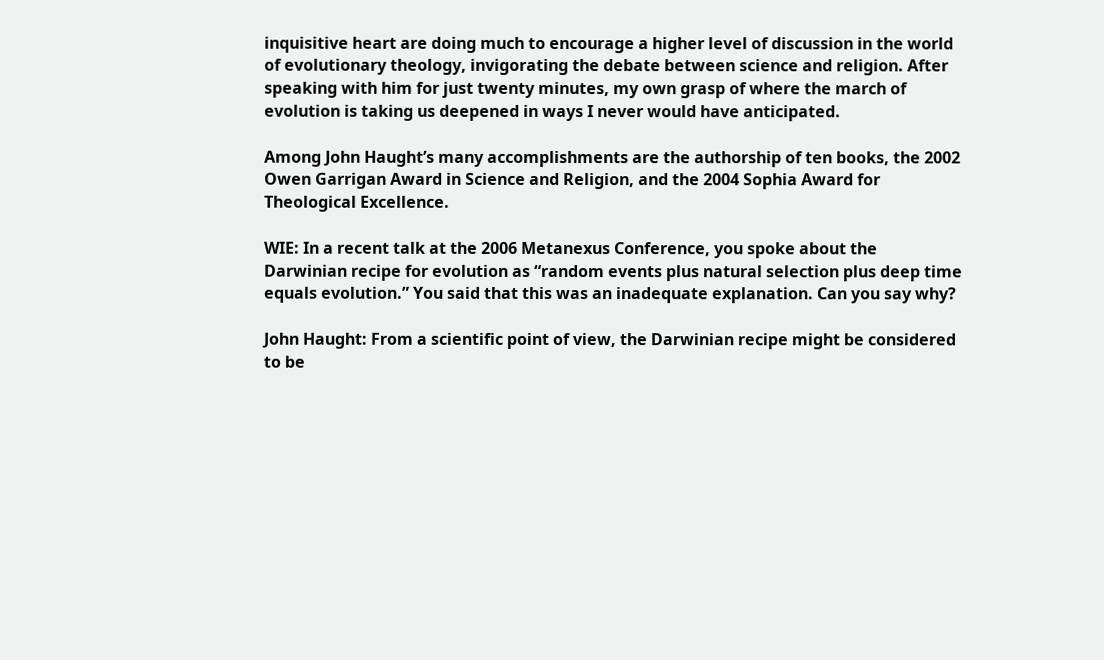inquisitive heart are doing much to encourage a higher level of discussion in the world of evolutionary theology, invigorating the debate between science and religion. After speaking with him for just twenty minutes, my own grasp of where the march of evolution is taking us deepened in ways I never would have anticipated.

Among John Haught’s many accomplishments are the authorship of ten books, the 2002 Owen Garrigan Award in Science and Religion, and the 2004 Sophia Award for Theological Excellence.

WIE: In a recent talk at the 2006 Metanexus Conference, you spoke about the Darwinian recipe for evolution as “random events plus natural selection plus deep time equals evolution.” You said that this was an inadequate explanation. Can you say why?

John Haught: From a scientific point of view, the Darwinian recipe might be considered to be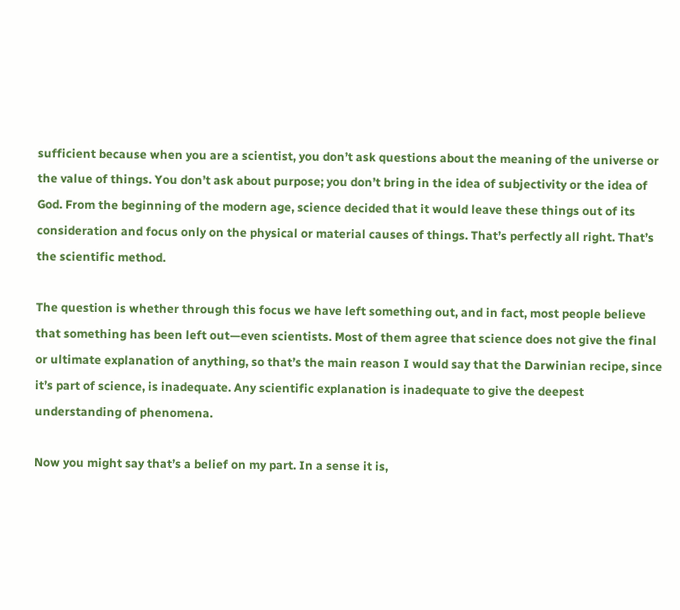sufficient because when you are a scientist, you don’t ask questions about the meaning of the universe or the value of things. You don’t ask about purpose; you don’t bring in the idea of subjectivity or the idea of God. From the beginning of the modern age, science decided that it would leave these things out of its consideration and focus only on the physical or material causes of things. That’s perfectly all right. That’s the scientific method.

The question is whether through this focus we have left something out, and in fact, most people believe that something has been left out—even scientists. Most of them agree that science does not give the final or ultimate explanation of anything, so that’s the main reason I would say that the Darwinian recipe, since it’s part of science, is inadequate. Any scientific explanation is inadequate to give the deepest understanding of phenomena.

Now you might say that’s a belief on my part. In a sense it is,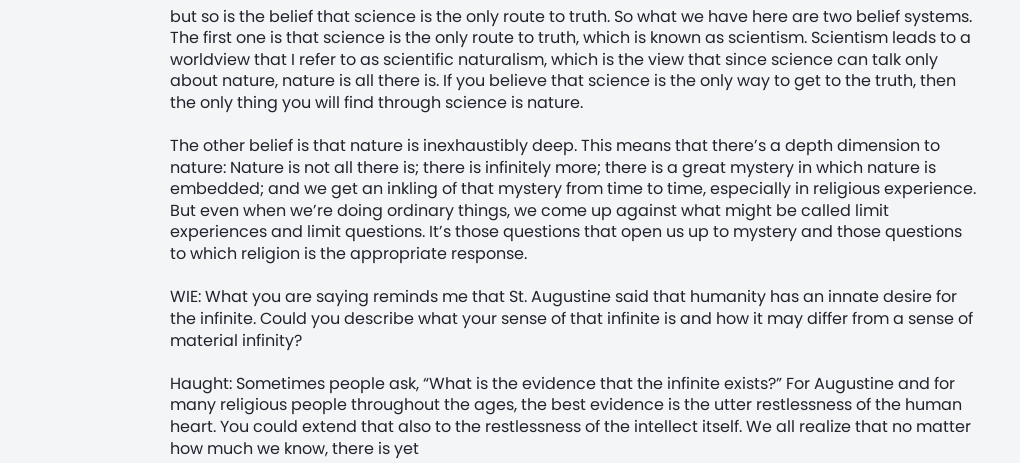but so is the belief that science is the only route to truth. So what we have here are two belief systems. The first one is that science is the only route to truth, which is known as scientism. Scientism leads to a worldview that I refer to as scientific naturalism, which is the view that since science can talk only about nature, nature is all there is. If you believe that science is the only way to get to the truth, then the only thing you will find through science is nature.

The other belief is that nature is inexhaustibly deep. This means that there’s a depth dimension to nature: Nature is not all there is; there is infinitely more; there is a great mystery in which nature is embedded; and we get an inkling of that mystery from time to time, especially in religious experience. But even when we’re doing ordinary things, we come up against what might be called limit experiences and limit questions. It’s those questions that open us up to mystery and those questions to which religion is the appropriate response.

WIE: What you are saying reminds me that St. Augustine said that humanity has an innate desire for the infinite. Could you describe what your sense of that infinite is and how it may differ from a sense of material infinity?

Haught: Sometimes people ask, “What is the evidence that the infinite exists?” For Augustine and for many religious people throughout the ages, the best evidence is the utter restlessness of the human heart. You could extend that also to the restlessness of the intellect itself. We all realize that no matter how much we know, there is yet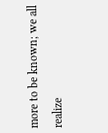more to be known; we all realize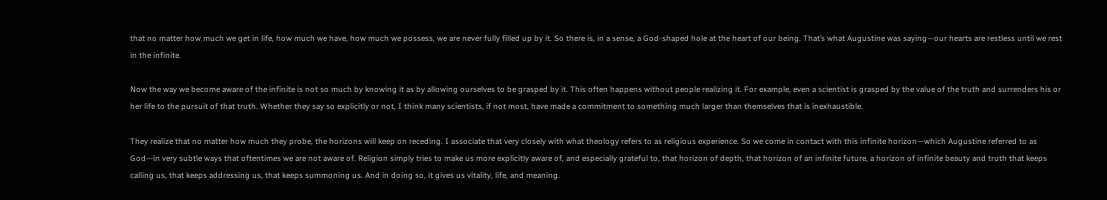that no matter how much we get in life, how much we have, how much we possess, we are never fully filled up by it. So there is, in a sense, a God-shaped hole at the heart of our being. That’s what Augustine was saying—our hearts are restless until we rest in the infinite.

Now the way we become aware of the infinite is not so much by knowing it as by allowing ourselves to be grasped by it. This often happens without people realizing it. For example, even a scientist is grasped by the value of the truth and surrenders his or her life to the pursuit of that truth. Whether they say so explicitly or not, I think many scientists, if not most, have made a commitment to something much larger than themselves that is inexhaustible.

They realize that no matter how much they probe, the horizons will keep on receding. I associate that very closely with what theology refers to as religious experience. So we come in contact with this infinite horizon—which Augustine referred to as God—in very subtle ways that oftentimes we are not aware of. Religion simply tries to make us more explicitly aware of, and especially grateful to, that horizon of depth, that horizon of an infinite future, a horizon of infinite beauty and truth that keeps calling us, that keeps addressing us, that keeps summoning us. And in doing so, it gives us vitality, life, and meaning.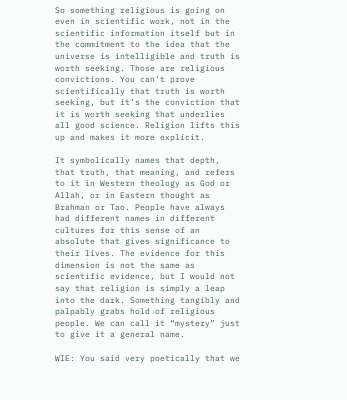So something religious is going on even in scientific work, not in the scientific information itself but in the commitment to the idea that the universe is intelligible and truth is worth seeking. Those are religious convictions. You can’t prove scientifically that truth is worth seeking, but it’s the conviction that it is worth seeking that underlies all good science. Religion lifts this up and makes it more explicit.

It symbolically names that depth, that truth, that meaning, and refers to it in Western theology as God or Allah, or in Eastern thought as Brahman or Tao. People have always had different names in different cultures for this sense of an absolute that gives significance to their lives. The evidence for this dimension is not the same as scientific evidence, but I would not say that religion is simply a leap into the dark. Something tangibly and palpably grabs hold of religious people. We can call it “mystery” just to give it a general name.

WIE: You said very poetically that we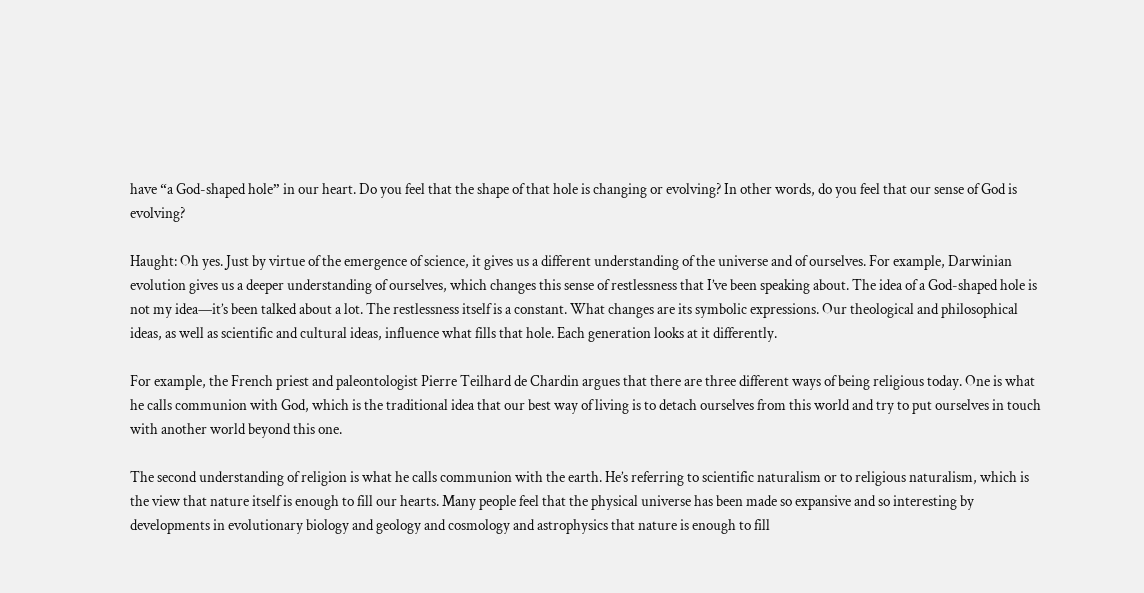have “a God-shaped hole” in our heart. Do you feel that the shape of that hole is changing or evolving? In other words, do you feel that our sense of God is evolving?

Haught: Oh yes. Just by virtue of the emergence of science, it gives us a different understanding of the universe and of ourselves. For example, Darwinian evolution gives us a deeper understanding of ourselves, which changes this sense of restlessness that I’ve been speaking about. The idea of a God-shaped hole is not my idea—it’s been talked about a lot. The restlessness itself is a constant. What changes are its symbolic expressions. Our theological and philosophical ideas, as well as scientific and cultural ideas, influence what fills that hole. Each generation looks at it differently.

For example, the French priest and paleontologist Pierre Teilhard de Chardin argues that there are three different ways of being religious today. One is what he calls communion with God, which is the traditional idea that our best way of living is to detach ourselves from this world and try to put ourselves in touch with another world beyond this one.

The second understanding of religion is what he calls communion with the earth. He’s referring to scientific naturalism or to religious naturalism, which is the view that nature itself is enough to fill our hearts. Many people feel that the physical universe has been made so expansive and so interesting by developments in evolutionary biology and geology and cosmology and astrophysics that nature is enough to fill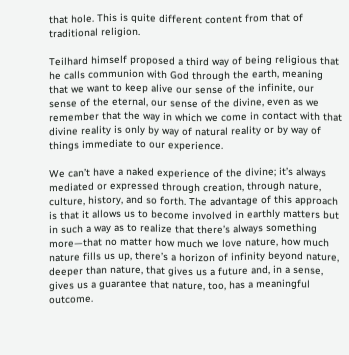that hole. This is quite different content from that of traditional religion.

Teilhard himself proposed a third way of being religious that he calls communion with God through the earth, meaning that we want to keep alive our sense of the infinite, our sense of the eternal, our sense of the divine, even as we remember that the way in which we come in contact with that divine reality is only by way of natural reality or by way of things immediate to our experience.

We can’t have a naked experience of the divine; it’s always mediated or expressed through creation, through nature, culture, history, and so forth. The advantage of this approach is that it allows us to become involved in earthly matters but in such a way as to realize that there’s always something more—that no matter how much we love nature, how much nature fills us up, there’s a horizon of infinity beyond nature, deeper than nature, that gives us a future and, in a sense, gives us a guarantee that nature, too, has a meaningful outcome.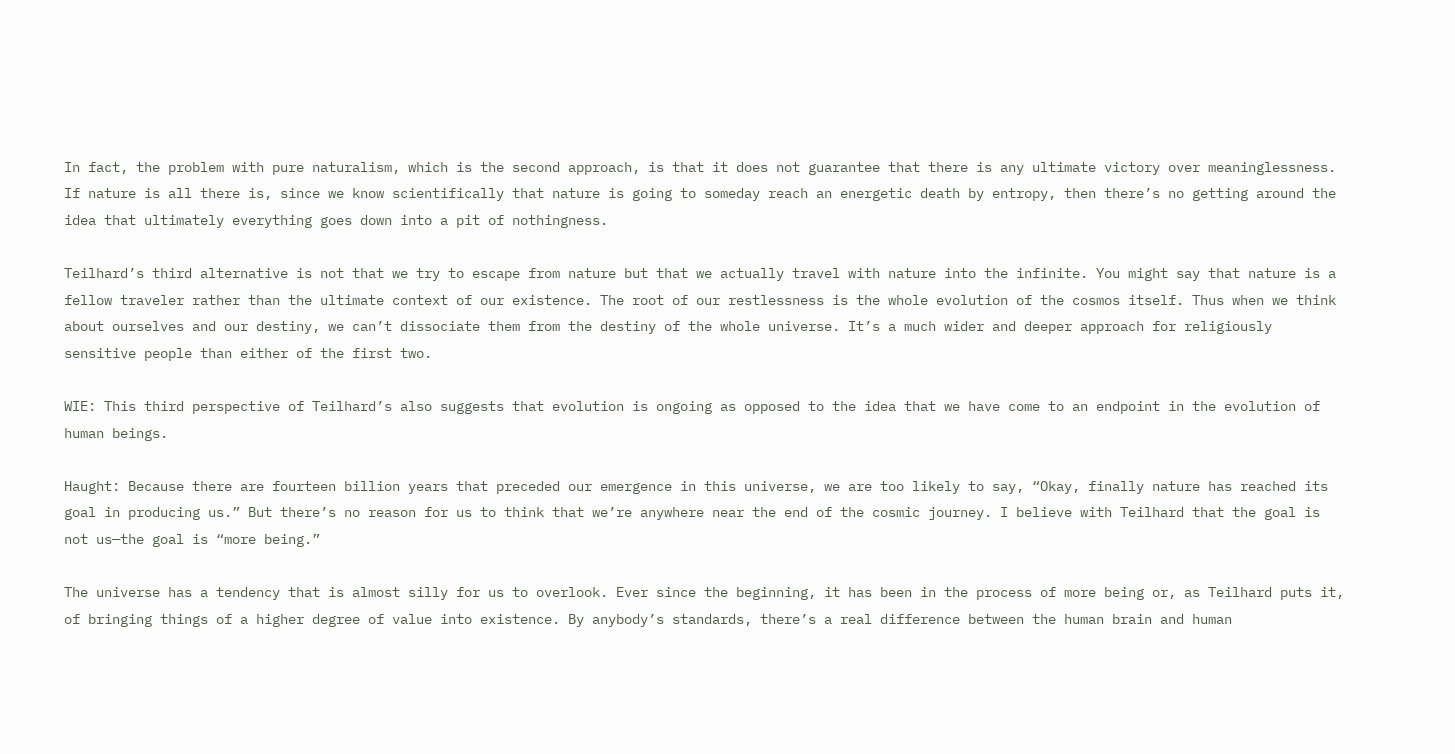In fact, the problem with pure naturalism, which is the second approach, is that it does not guarantee that there is any ultimate victory over meaninglessness. If nature is all there is, since we know scientifically that nature is going to someday reach an energetic death by entropy, then there’s no getting around the idea that ultimately everything goes down into a pit of nothingness.

Teilhard’s third alternative is not that we try to escape from nature but that we actually travel with nature into the infinite. You might say that nature is a fellow traveler rather than the ultimate context of our existence. The root of our restlessness is the whole evolution of the cosmos itself. Thus when we think about ourselves and our destiny, we can’t dissociate them from the destiny of the whole universe. It’s a much wider and deeper approach for religiously sensitive people than either of the first two.

WIE: This third perspective of Teilhard’s also suggests that evolution is ongoing as opposed to the idea that we have come to an endpoint in the evolution of human beings.

Haught: Because there are fourteen billion years that preceded our emergence in this universe, we are too likely to say, “Okay, finally nature has reached its goal in producing us.” But there’s no reason for us to think that we’re anywhere near the end of the cosmic journey. I believe with Teilhard that the goal is not us—the goal is “more being.”

The universe has a tendency that is almost silly for us to overlook. Ever since the beginning, it has been in the process of more being or, as Teilhard puts it, of bringing things of a higher degree of value into existence. By anybody’s standards, there’s a real difference between the human brain and human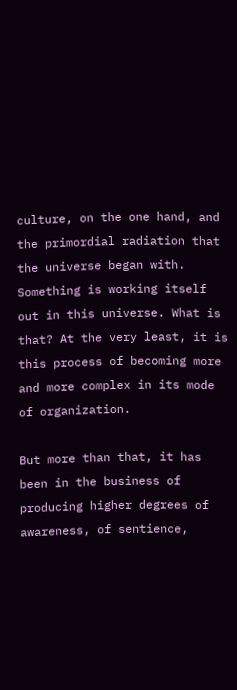culture, on the one hand, and the primordial radiation that the universe began with. Something is working itself out in this universe. What is that? At the very least, it is this process of becoming more and more complex in its mode of organization.

But more than that, it has been in the business of producing higher degrees of awareness, of sentience,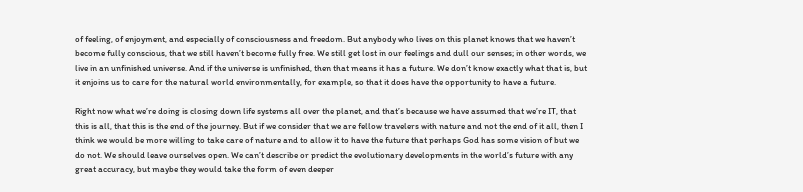of feeling, of enjoyment, and especially of consciousness and freedom. But anybody who lives on this planet knows that we haven’t become fully conscious, that we still haven’t become fully free. We still get lost in our feelings and dull our senses; in other words, we live in an unfinished universe. And if the universe is unfinished, then that means it has a future. We don’t know exactly what that is, but it enjoins us to care for the natural world environmentally, for example, so that it does have the opportunity to have a future.

Right now what we’re doing is closing down life systems all over the planet, and that’s because we have assumed that we’re IT, that this is all, that this is the end of the journey. But if we consider that we are fellow travelers with nature and not the end of it all, then I think we would be more willing to take care of nature and to allow it to have the future that perhaps God has some vision of but we do not. We should leave ourselves open. We can’t describe or predict the evolutionary developments in the world’s future with any great accuracy, but maybe they would take the form of even deeper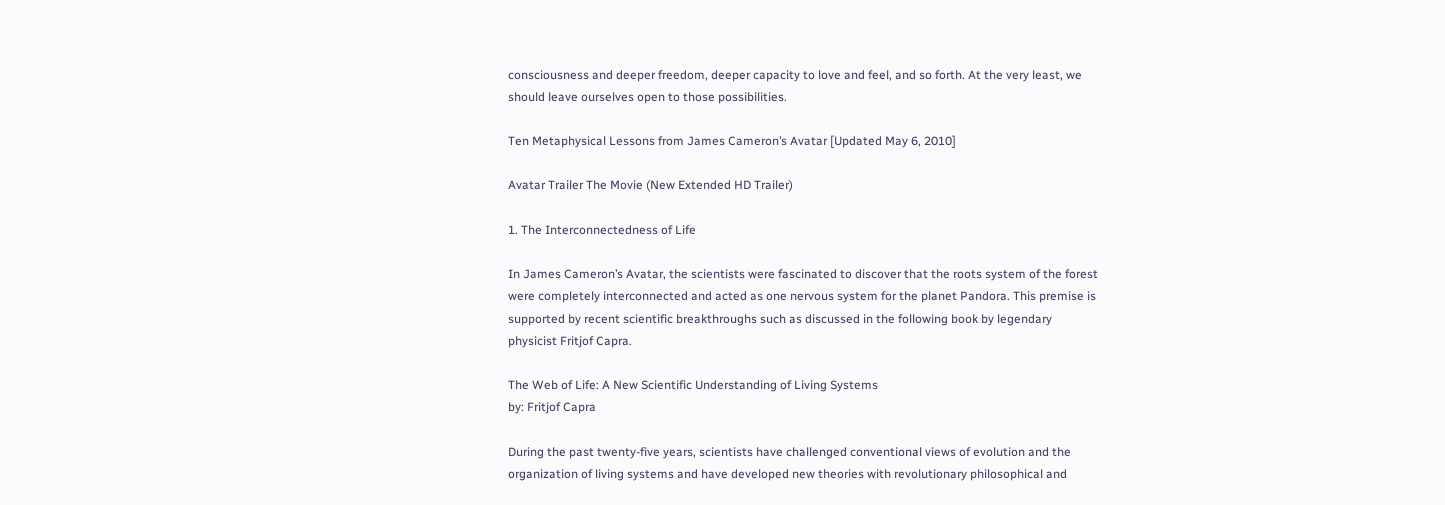consciousness and deeper freedom, deeper capacity to love and feel, and so forth. At the very least, we should leave ourselves open to those possibilities.

Ten Metaphysical Lessons from James Cameron’s Avatar [Updated May 6, 2010]

Avatar Trailer The Movie (New Extended HD Trailer)

1. The Interconnectedness of Life

In James Cameron’s Avatar, the scientists were fascinated to discover that the roots system of the forest were completely interconnected and acted as one nervous system for the planet Pandora. This premise is supported by recent scientific breakthroughs such as discussed in the following book by legendary physicist Fritjof Capra.

The Web of Life: A New Scientific Understanding of Living Systems
by: Fritjof Capra

During the past twenty-five years, scientists have challenged conventional views of evolution and the organization of living systems and have developed new theories with revolutionary philosophical and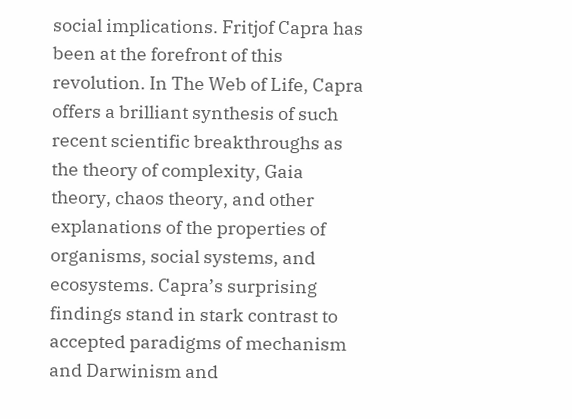social implications. Fritjof Capra has been at the forefront of this revolution. In The Web of Life, Capra offers a brilliant synthesis of such recent scientific breakthroughs as the theory of complexity, Gaia theory, chaos theory, and other explanations of the properties of organisms, social systems, and ecosystems. Capra’s surprising findings stand in stark contrast to accepted paradigms of mechanism and Darwinism and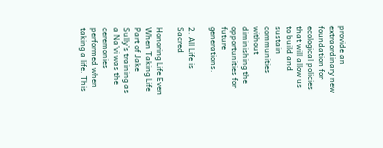provide an extraordinary new foundation for ecological policies that will allow us to build and sustain communities without diminishing the opportunities for future generations.

2. All Life is Sacred

Honoring Life Even When Taking Life
Part of Jake Sully’s training as a Na’vi was the ceremonies performed when taking a life. This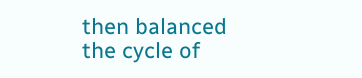then balanced the cycle of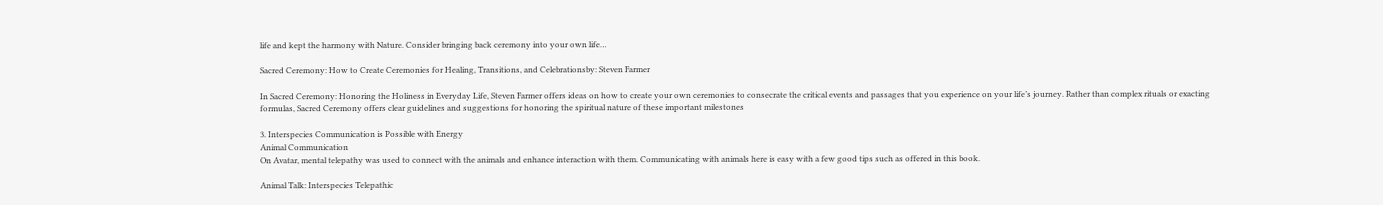life and kept the harmony with Nature. Consider bringing back ceremony into your own life…

Sacred Ceremony: How to Create Ceremonies for Healing, Transitions, and Celebrationsby: Steven Farmer

In Sacred Ceremony: Honoring the Holiness in Everyday Life, Steven Farmer offers ideas on how to create your own ceremonies to consecrate the critical events and passages that you experience on your life’s journey. Rather than complex rituals or exacting formulas, Sacred Ceremony offers clear guidelines and suggestions for honoring the spiritual nature of these important milestones

3. Interspecies Communication is Possible with Energy
Animal Communication
On Avatar, mental telepathy was used to connect with the animals and enhance interaction with them. Communicating with animals here is easy with a few good tips such as offered in this book.

Animal Talk: Interspecies Telepathic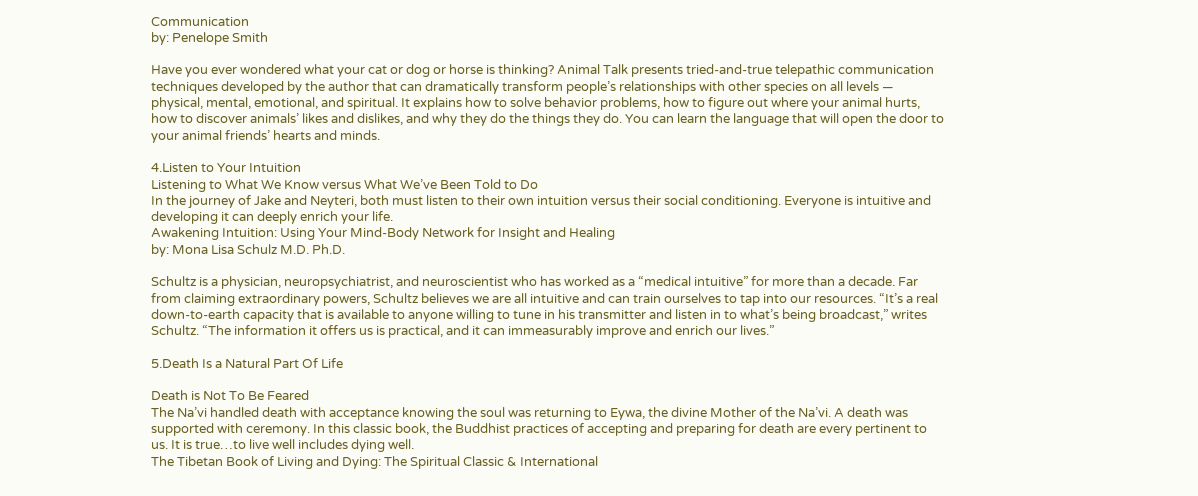Communication
by: Penelope Smith

Have you ever wondered what your cat or dog or horse is thinking? Animal Talk presents tried-and-true telepathic communication techniques developed by the author that can dramatically transform people’s relationships with other species on all levels — physical, mental, emotional, and spiritual. It explains how to solve behavior problems, how to figure out where your animal hurts, how to discover animals’ likes and dislikes, and why they do the things they do. You can learn the language that will open the door to your animal friends’ hearts and minds.

4.Listen to Your Intuition
Listening to What We Know versus What We’ve Been Told to Do
In the journey of Jake and Neyteri, both must listen to their own intuition versus their social conditioning. Everyone is intuitive and developing it can deeply enrich your life.
Awakening Intuition: Using Your Mind-Body Network for Insight and Healing
by: Mona Lisa Schulz M.D. Ph.D.

Schultz is a physician, neuropsychiatrist, and neuroscientist who has worked as a “medical intuitive” for more than a decade. Far from claiming extraordinary powers, Schultz believes we are all intuitive and can train ourselves to tap into our resources. “It’s a real down-to-earth capacity that is available to anyone willing to tune in his transmitter and listen in to what’s being broadcast,” writes Schultz. “The information it offers us is practical, and it can immeasurably improve and enrich our lives.”

5.Death Is a Natural Part Of Life

Death is Not To Be Feared
The Na’vi handled death with acceptance knowing the soul was returning to Eywa, the divine Mother of the Na’vi. A death was supported with ceremony. In this classic book, the Buddhist practices of accepting and preparing for death are every pertinent to us. It is true…to live well includes dying well.
The Tibetan Book of Living and Dying: The Spiritual Classic & International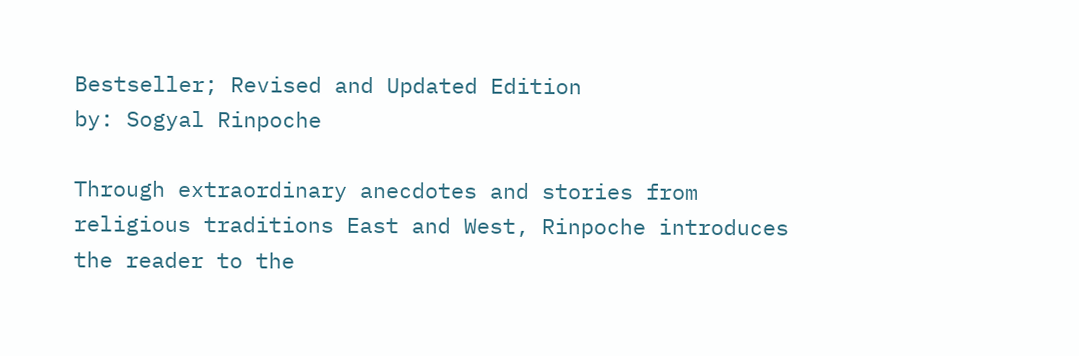Bestseller; Revised and Updated Edition
by: Sogyal Rinpoche

Through extraordinary anecdotes and stories from religious traditions East and West, Rinpoche introduces the reader to the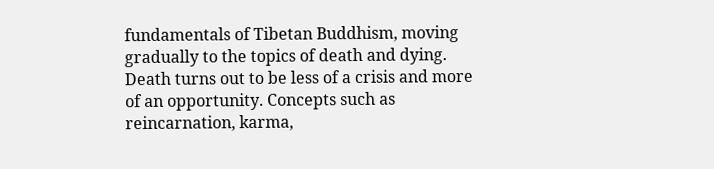fundamentals of Tibetan Buddhism, moving gradually to the topics of death and dying. Death turns out to be less of a crisis and more of an opportunity. Concepts such as reincarnation, karma,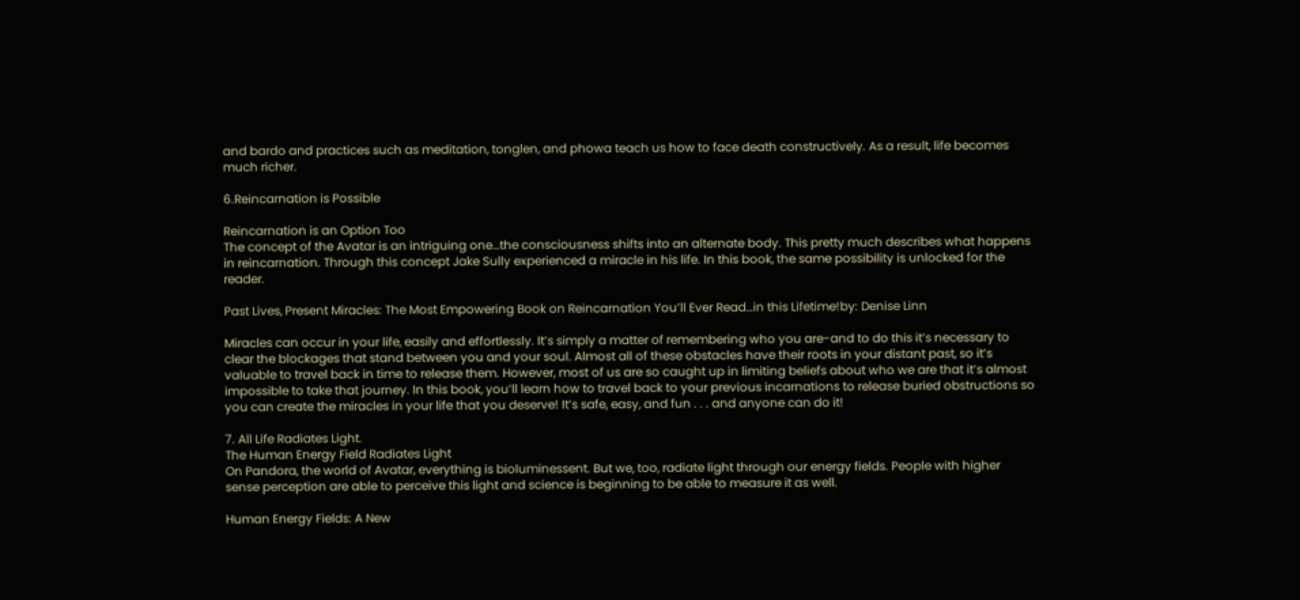and bardo and practices such as meditation, tonglen, and phowa teach us how to face death constructively. As a result, life becomes much richer.

6.Reincarnation is Possible

Reincarnation is an Option Too
The concept of the Avatar is an intriguing one…the consciousness shifts into an alternate body. This pretty much describes what happens in reincarnation. Through this concept Jake Sully experienced a miracle in his life. In this book, the same possibility is unlocked for the reader.

Past Lives, Present Miracles: The Most Empowering Book on Reincarnation You’ll Ever Read…in this Lifetime!by: Denise Linn

Miracles can occur in your life, easily and effortlessly. It’s simply a matter of remembering who you are-and to do this it’s necessary to clear the blockages that stand between you and your soul. Almost all of these obstacles have their roots in your distant past, so it’s valuable to travel back in time to release them. However, most of us are so caught up in limiting beliefs about who we are that it’s almost impossible to take that journey. In this book, you’ll learn how to travel back to your previous incarnations to release buried obstructions so you can create the miracles in your life that you deserve! It’s safe, easy, and fun . . . and anyone can do it!

7. All Life Radiates Light.
The Human Energy Field Radiates Light
On Pandora, the world of Avatar, everything is bioluminessent. But we, too, radiate light through our energy fields. People with higher sense perception are able to perceive this light and science is beginning to be able to measure it as well.

Human Energy Fields: A New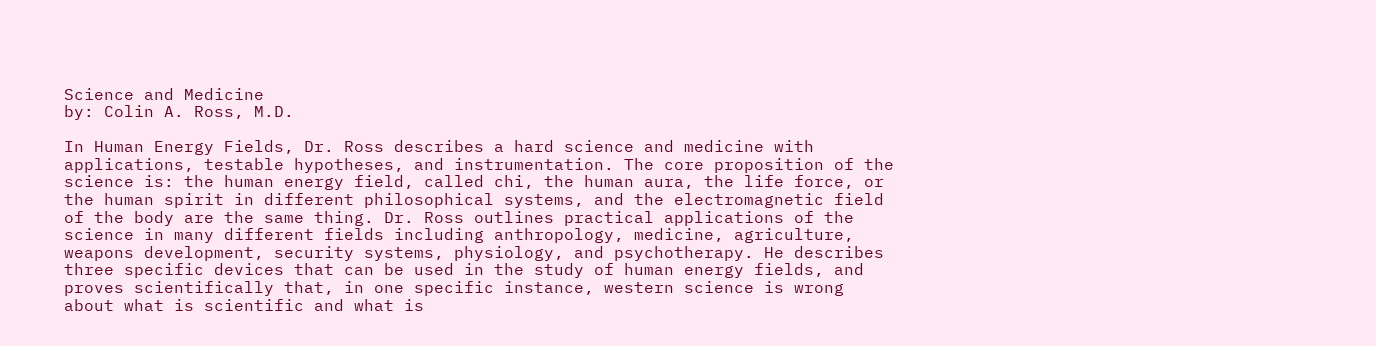Science and Medicine
by: Colin A. Ross, M.D.

In Human Energy Fields, Dr. Ross describes a hard science and medicine with applications, testable hypotheses, and instrumentation. The core proposition of the science is: the human energy field, called chi, the human aura, the life force, or the human spirit in different philosophical systems, and the electromagnetic field of the body are the same thing. Dr. Ross outlines practical applications of the science in many different fields including anthropology, medicine, agriculture, weapons development, security systems, physiology, and psychotherapy. He describes three specific devices that can be used in the study of human energy fields, and proves scientifically that, in one specific instance, western science is wrong about what is scientific and what is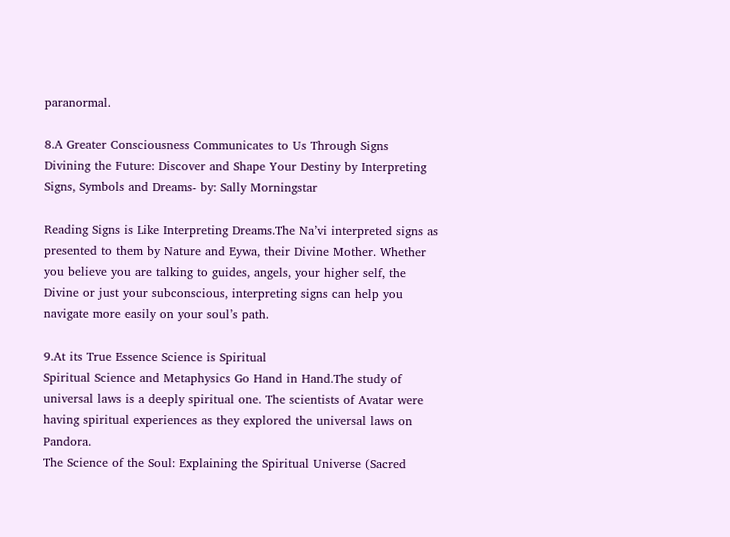paranormal.

8.A Greater Consciousness Communicates to Us Through Signs
Divining the Future: Discover and Shape Your Destiny by Interpreting Signs, Symbols and Dreams- by: Sally Morningstar

Reading Signs is Like Interpreting Dreams.The Na’vi interpreted signs as presented to them by Nature and Eywa, their Divine Mother. Whether you believe you are talking to guides, angels, your higher self, the Divine or just your subconscious, interpreting signs can help you navigate more easily on your soul’s path.

9.At its True Essence Science is Spiritual
Spiritual Science and Metaphysics Go Hand in Hand.The study of universal laws is a deeply spiritual one. The scientists of Avatar were having spiritual experiences as they explored the universal laws on Pandora.
The Science of the Soul: Explaining the Spiritual Universe (Sacred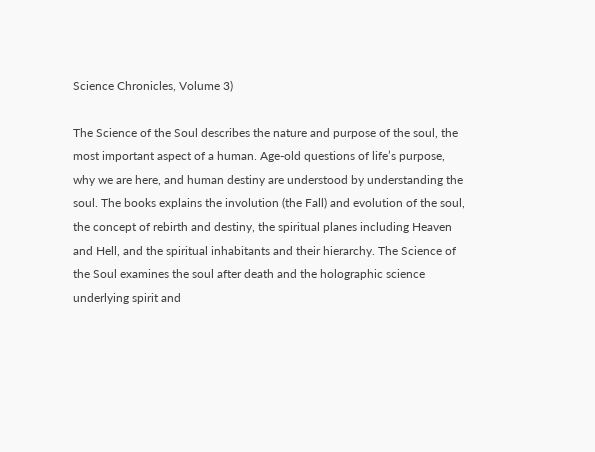Science Chronicles, Volume 3)

The Science of the Soul describes the nature and purpose of the soul, the most important aspect of a human. Age-old questions of life’s purpose, why we are here, and human destiny are understood by understanding the soul. The books explains the involution (the Fall) and evolution of the soul, the concept of rebirth and destiny, the spiritual planes including Heaven and Hell, and the spiritual inhabitants and their hierarchy. The Science of the Soul examines the soul after death and the holographic science underlying spirit and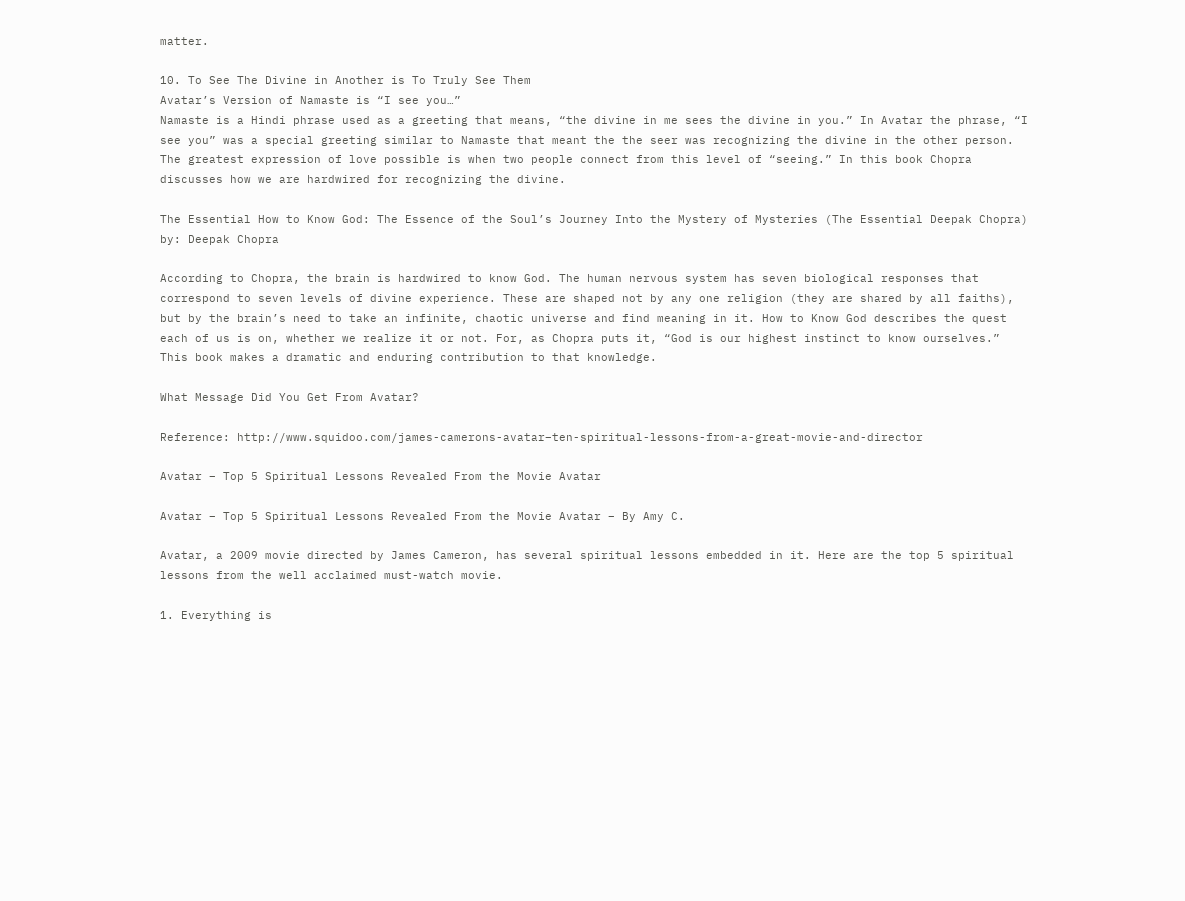matter.

10. To See The Divine in Another is To Truly See Them
Avatar’s Version of Namaste is “I see you…”
Namaste is a Hindi phrase used as a greeting that means, “the divine in me sees the divine in you.” In Avatar the phrase, “I see you” was a special greeting similar to Namaste that meant the the seer was recognizing the divine in the other person. The greatest expression of love possible is when two people connect from this level of “seeing.” In this book Chopra discusses how we are hardwired for recognizing the divine.

The Essential How to Know God: The Essence of the Soul’s Journey Into the Mystery of Mysteries (The Essential Deepak Chopra)
by: Deepak Chopra

According to Chopra, the brain is hardwired to know God. The human nervous system has seven biological responses that correspond to seven levels of divine experience. These are shaped not by any one religion (they are shared by all faiths), but by the brain’s need to take an infinite, chaotic universe and find meaning in it. How to Know God describes the quest each of us is on, whether we realize it or not. For, as Chopra puts it, “God is our highest instinct to know ourselves.” This book makes a dramatic and enduring contribution to that knowledge.

What Message Did You Get From Avatar?

Reference: http://www.squidoo.com/james-camerons-avatar–ten-spiritual-lessons-from-a-great-movie-and-director

Avatar – Top 5 Spiritual Lessons Revealed From the Movie Avatar

Avatar – Top 5 Spiritual Lessons Revealed From the Movie Avatar – By Amy C.

Avatar, a 2009 movie directed by James Cameron, has several spiritual lessons embedded in it. Here are the top 5 spiritual lessons from the well acclaimed must-watch movie.

1. Everything is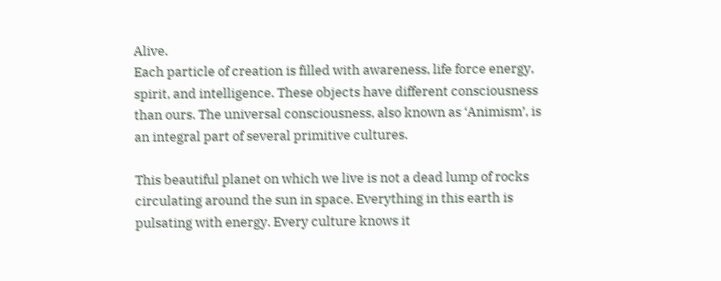Alive.
Each particle of creation is filled with awareness, life force energy, spirit, and intelligence. These objects have different consciousness than ours. The universal consciousness, also known as ‘Animism’, is an integral part of several primitive cultures.

This beautiful planet on which we live is not a dead lump of rocks circulating around the sun in space. Everything in this earth is pulsating with energy. Every culture knows it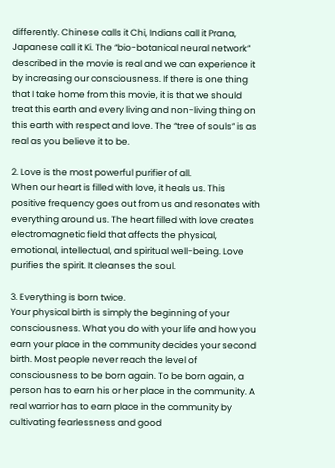differently. Chinese calls it Chi, Indians call it Prana, Japanese call it Ki. The “bio-botanical neural network” described in the movie is real and we can experience it by increasing our consciousness. If there is one thing that I take home from this movie, it is that we should treat this earth and every living and non-living thing on this earth with respect and love. The “tree of souls” is as real as you believe it to be.

2. Love is the most powerful purifier of all.
When our heart is filled with love, it heals us. This positive frequency goes out from us and resonates with everything around us. The heart filled with love creates electromagnetic field that affects the physical, emotional, intellectual, and spiritual well-being. Love purifies the spirit. It cleanses the soul.

3. Everything is born twice.
Your physical birth is simply the beginning of your consciousness. What you do with your life and how you earn your place in the community decides your second birth. Most people never reach the level of consciousness to be born again. To be born again, a person has to earn his or her place in the community. A real warrior has to earn place in the community by cultivating fearlessness and good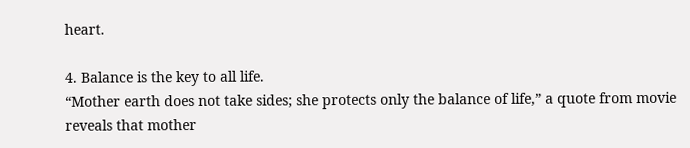heart.

4. Balance is the key to all life.
“Mother earth does not take sides; she protects only the balance of life,” a quote from movie reveals that mother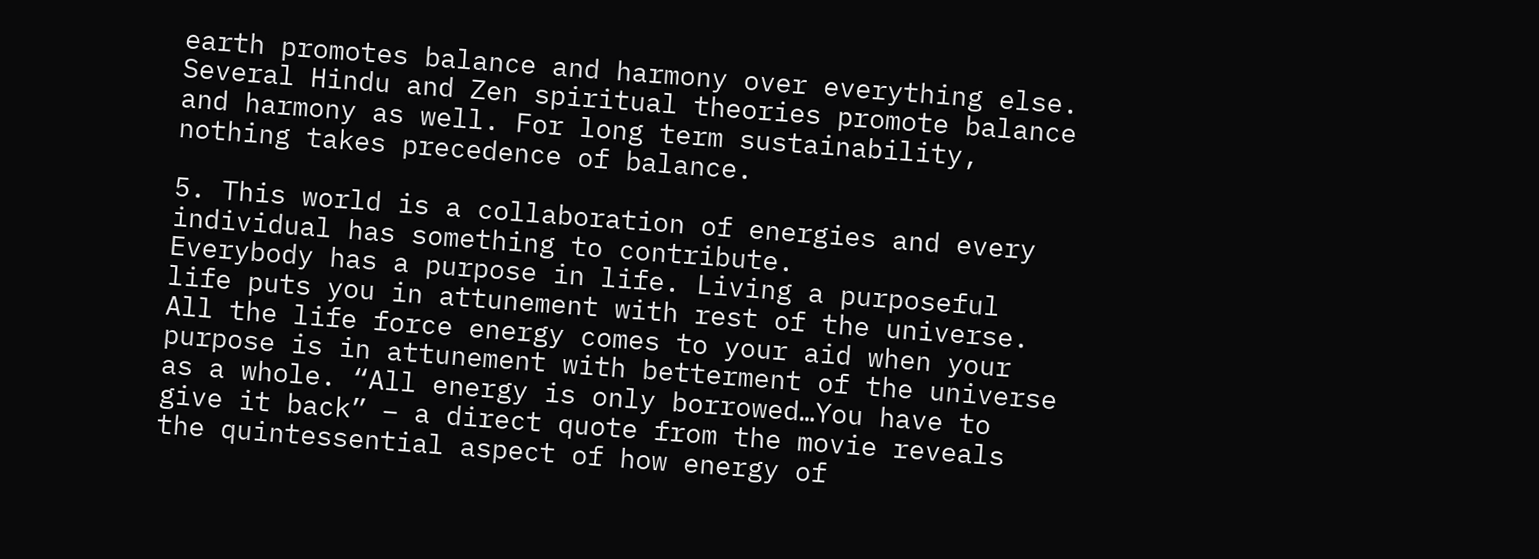earth promotes balance and harmony over everything else. Several Hindu and Zen spiritual theories promote balance and harmony as well. For long term sustainability, nothing takes precedence of balance.

5. This world is a collaboration of energies and every individual has something to contribute.
Everybody has a purpose in life. Living a purposeful life puts you in attunement with rest of the universe. All the life force energy comes to your aid when your purpose is in attunement with betterment of the universe as a whole. “All energy is only borrowed…You have to give it back” – a direct quote from the movie reveals the quintessential aspect of how energy of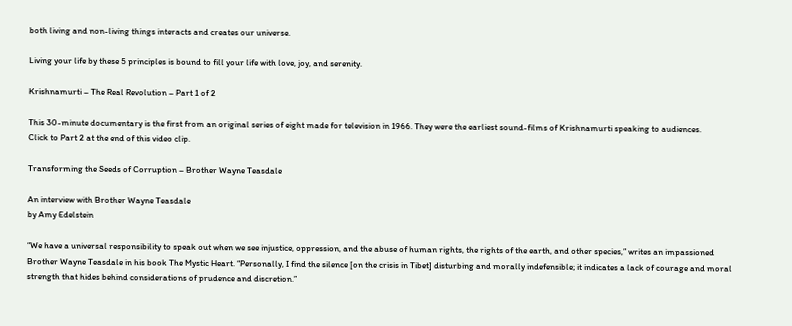both living and non-living things interacts and creates our universe.

Living your life by these 5 principles is bound to fill your life with love, joy, and serenity.

Krishnamurti – The Real Revolution – Part 1 of 2

This 30-minute documentary is the first from an original series of eight made for television in 1966. They were the earliest sound-films of Krishnamurti speaking to audiences.
Click to Part 2 at the end of this video clip.

Transforming the Seeds of Corruption – Brother Wayne Teasdale

An interview with Brother Wayne Teasdale
by Amy Edelstein

“We have a universal responsibility to speak out when we see injustice, oppression, and the abuse of human rights, the rights of the earth, and other species,” writes an impassioned Brother Wayne Teasdale in his book The Mystic Heart. “Personally, I find the silence [on the crisis in Tibet] disturbing and morally indefensible; it indicates a lack of courage and moral strength that hides behind considerations of prudence and discretion.”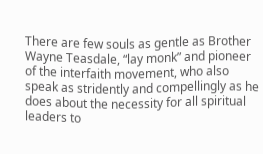There are few souls as gentle as Brother Wayne Teasdale, “lay monk” and pioneer of the interfaith movement, who also speak as stridently and compellingly as he does about the necessity for all spiritual leaders to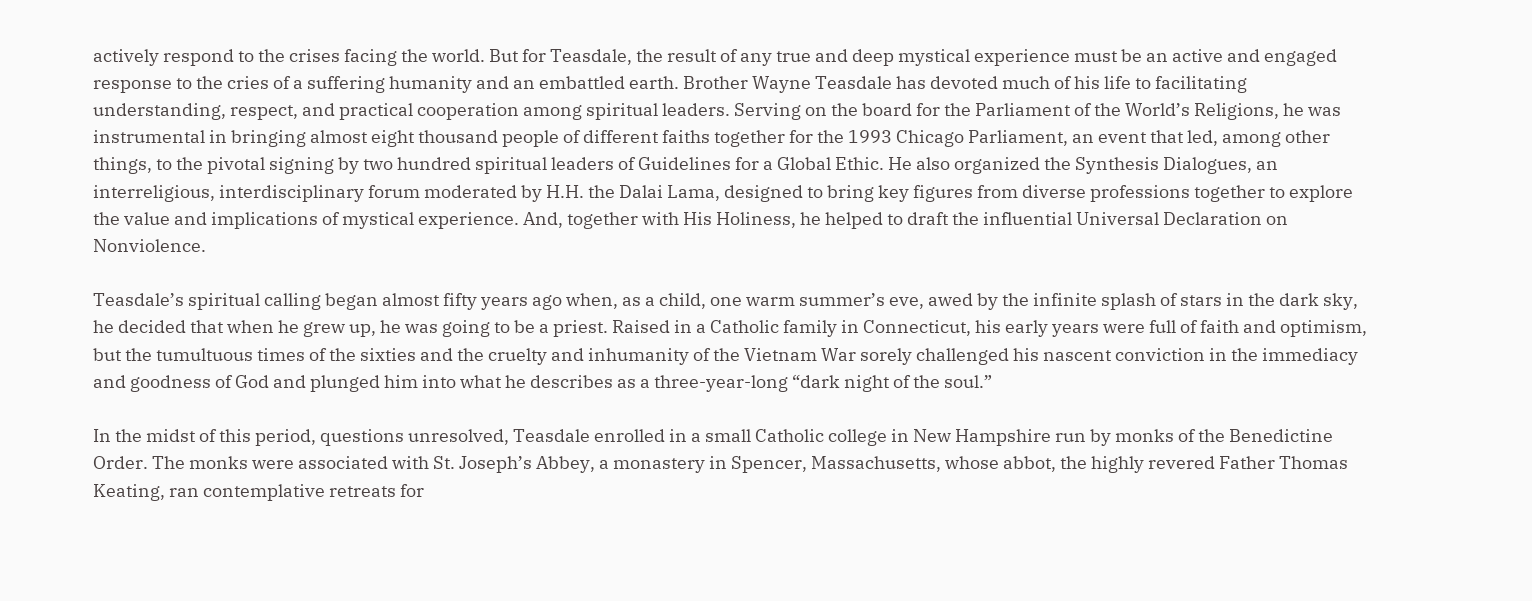actively respond to the crises facing the world. But for Teasdale, the result of any true and deep mystical experience must be an active and engaged response to the cries of a suffering humanity and an embattled earth. Brother Wayne Teasdale has devoted much of his life to facilitating understanding, respect, and practical cooperation among spiritual leaders. Serving on the board for the Parliament of the World’s Religions, he was instrumental in bringing almost eight thousand people of different faiths together for the 1993 Chicago Parliament, an event that led, among other things, to the pivotal signing by two hundred spiritual leaders of Guidelines for a Global Ethic. He also organized the Synthesis Dialogues, an interreligious, interdisciplinary forum moderated by H.H. the Dalai Lama, designed to bring key figures from diverse professions together to explore the value and implications of mystical experience. And, together with His Holiness, he helped to draft the influential Universal Declaration on Nonviolence.

Teasdale’s spiritual calling began almost fifty years ago when, as a child, one warm summer’s eve, awed by the infinite splash of stars in the dark sky, he decided that when he grew up, he was going to be a priest. Raised in a Catholic family in Connecticut, his early years were full of faith and optimism, but the tumultuous times of the sixties and the cruelty and inhumanity of the Vietnam War sorely challenged his nascent conviction in the immediacy and goodness of God and plunged him into what he describes as a three-year-long “dark night of the soul.”

In the midst of this period, questions unresolved, Teasdale enrolled in a small Catholic college in New Hampshire run by monks of the Benedictine Order. The monks were associated with St. Joseph’s Abbey, a monastery in Spencer, Massachusetts, whose abbot, the highly revered Father Thomas Keating, ran contemplative retreats for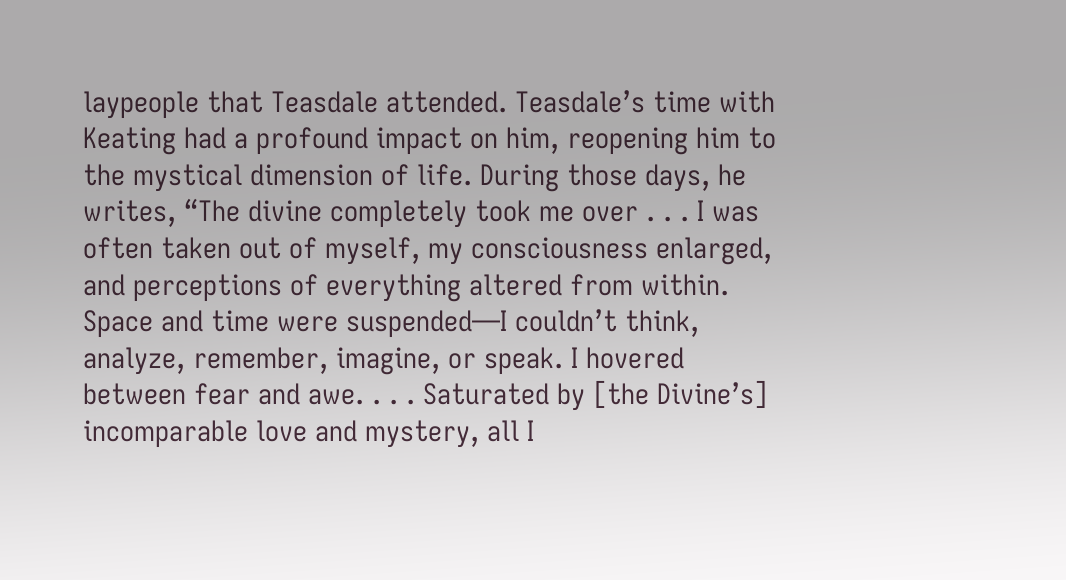laypeople that Teasdale attended. Teasdale’s time with Keating had a profound impact on him, reopening him to the mystical dimension of life. During those days, he writes, “The divine completely took me over . . . I was often taken out of myself, my consciousness enlarged, and perceptions of everything altered from within. Space and time were suspended—I couldn’t think, analyze, remember, imagine, or speak. I hovered between fear and awe. . . . Saturated by [the Divine’s] incomparable love and mystery, all I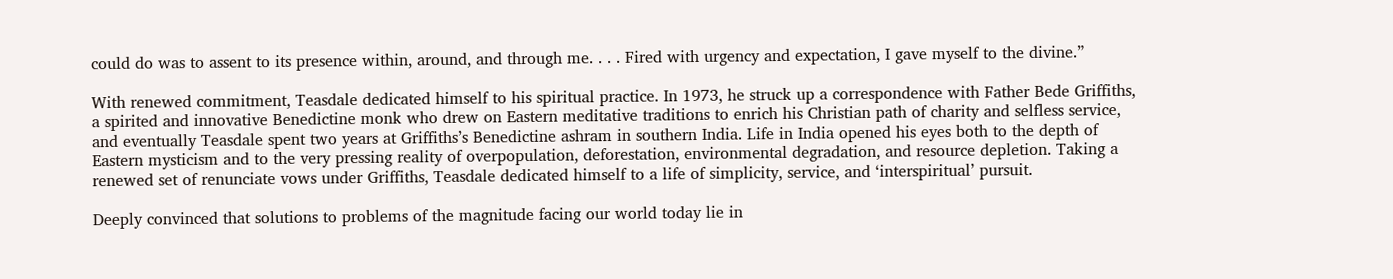could do was to assent to its presence within, around, and through me. . . . Fired with urgency and expectation, I gave myself to the divine.”

With renewed commitment, Teasdale dedicated himself to his spiritual practice. In 1973, he struck up a correspondence with Father Bede Griffiths, a spirited and innovative Benedictine monk who drew on Eastern meditative traditions to enrich his Christian path of charity and selfless service, and eventually Teasdale spent two years at Griffiths’s Benedictine ashram in southern India. Life in India opened his eyes both to the depth of Eastern mysticism and to the very pressing reality of overpopulation, deforestation, environmental degradation, and resource depletion. Taking a renewed set of renunciate vows under Griffiths, Teasdale dedicated himself to a life of simplicity, service, and ‘interspiritual’ pursuit.

Deeply convinced that solutions to problems of the magnitude facing our world today lie in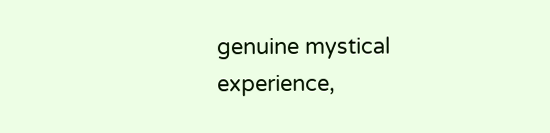genuine mystical experience,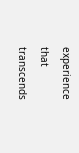experience that transcends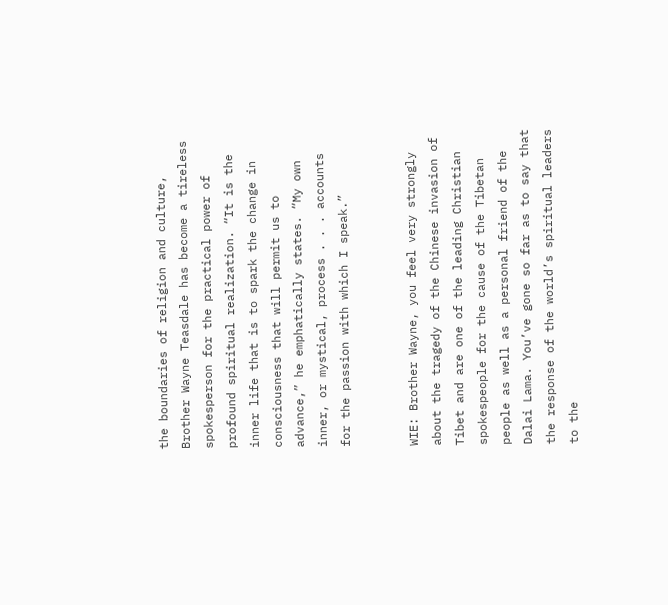the boundaries of religion and culture, Brother Wayne Teasdale has become a tireless spokesperson for the practical power of profound spiritual realization. “It is the inner life that is to spark the change in consciousness that will permit us to advance,” he emphatically states. “My own inner, or mystical, process . . . accounts for the passion with which I speak.”


WIE: Brother Wayne, you feel very strongly about the tragedy of the Chinese invasion of Tibet and are one of the leading Christian spokespeople for the cause of the Tibetan people as well as a personal friend of the Dalai Lama. You’ve gone so far as to say that the response of the world’s spiritual leaders to the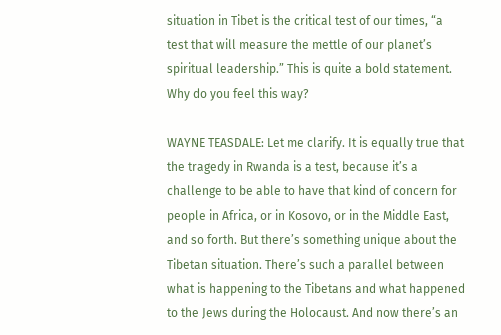situation in Tibet is the critical test of our times, “a test that will measure the mettle of our planet’s spiritual leadership.” This is quite a bold statement. Why do you feel this way?

WAYNE TEASDALE: Let me clarify. It is equally true that the tragedy in Rwanda is a test, because it’s a challenge to be able to have that kind of concern for people in Africa, or in Kosovo, or in the Middle East, and so forth. But there’s something unique about the Tibetan situation. There’s such a parallel between what is happening to the Tibetans and what happened to the Jews during the Holocaust. And now there’s an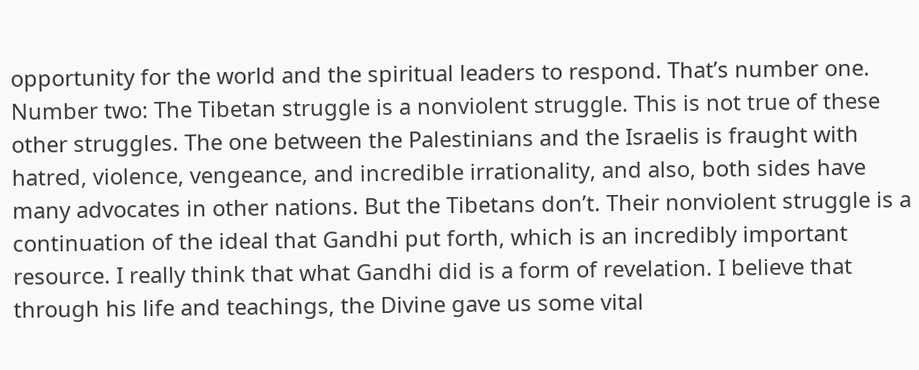opportunity for the world and the spiritual leaders to respond. That’s number one. Number two: The Tibetan struggle is a nonviolent struggle. This is not true of these other struggles. The one between the Palestinians and the Israelis is fraught with hatred, violence, vengeance, and incredible irrationality, and also, both sides have many advocates in other nations. But the Tibetans don’t. Their nonviolent struggle is a continuation of the ideal that Gandhi put forth, which is an incredibly important resource. I really think that what Gandhi did is a form of revelation. I believe that through his life and teachings, the Divine gave us some vital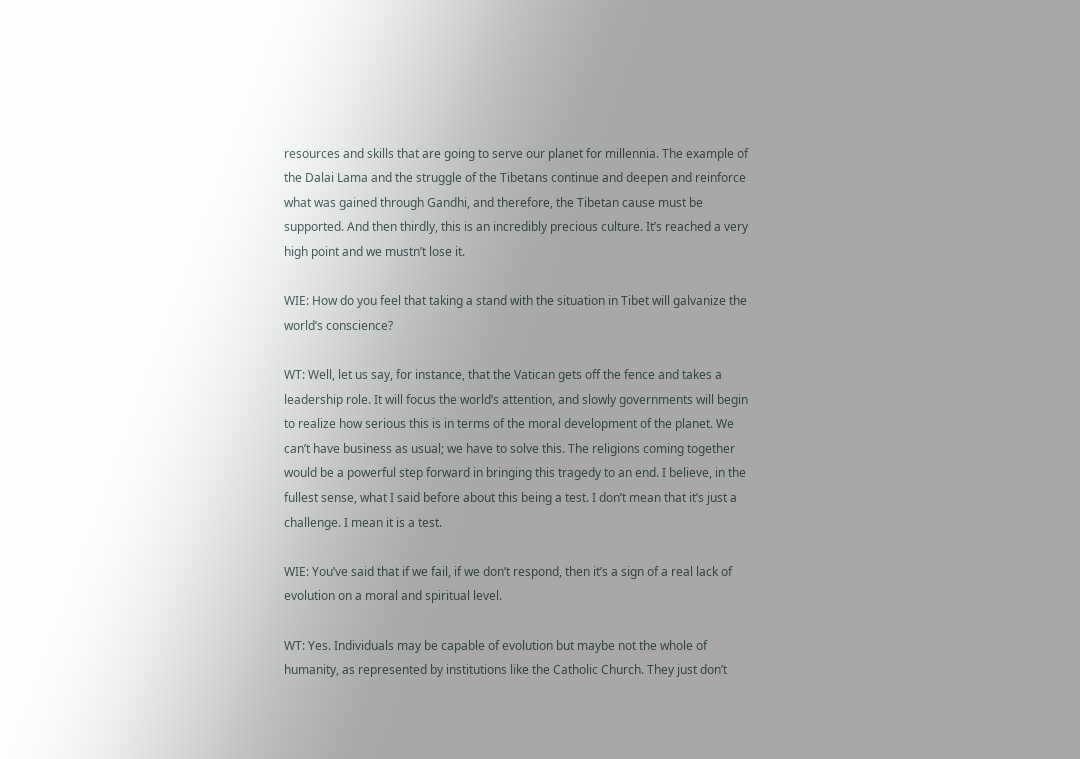resources and skills that are going to serve our planet for millennia. The example of the Dalai Lama and the struggle of the Tibetans continue and deepen and reinforce what was gained through Gandhi, and therefore, the Tibetan cause must be supported. And then thirdly, this is an incredibly precious culture. It’s reached a very high point and we mustn’t lose it.

WIE: How do you feel that taking a stand with the situation in Tibet will galvanize the world’s conscience?

WT: Well, let us say, for instance, that the Vatican gets off the fence and takes a leadership role. It will focus the world’s attention, and slowly governments will begin to realize how serious this is in terms of the moral development of the planet. We can’t have business as usual; we have to solve this. The religions coming together would be a powerful step forward in bringing this tragedy to an end. I believe, in the fullest sense, what I said before about this being a test. I don’t mean that it’s just a challenge. I mean it is a test.

WIE: You’ve said that if we fail, if we don’t respond, then it’s a sign of a real lack of evolution on a moral and spiritual level.

WT: Yes. Individuals may be capable of evolution but maybe not the whole of humanity, as represented by institutions like the Catholic Church. They just don’t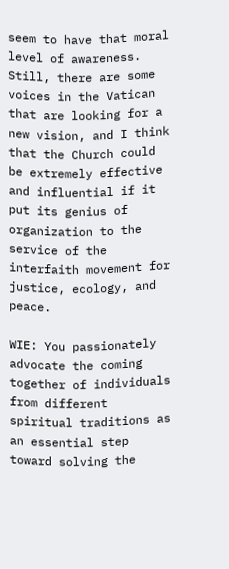seem to have that moral level of awareness. Still, there are some voices in the Vatican that are looking for a new vision, and I think that the Church could be extremely effective and influential if it put its genius of organization to the service of the interfaith movement for justice, ecology, and peace.

WIE: You passionately advocate the coming together of individuals from different spiritual traditions as an essential step toward solving the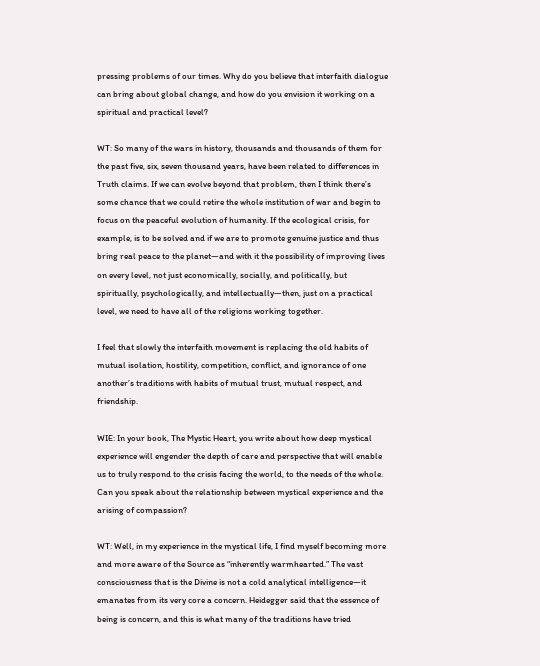pressing problems of our times. Why do you believe that interfaith dialogue can bring about global change, and how do you envision it working on a spiritual and practical level?

WT: So many of the wars in history, thousands and thousands of them for the past five, six, seven thousand years, have been related to differences in Truth claims. If we can evolve beyond that problem, then I think there’s some chance that we could retire the whole institution of war and begin to focus on the peaceful evolution of humanity. If the ecological crisis, for example, is to be solved and if we are to promote genuine justice and thus bring real peace to the planet—and with it the possibility of improving lives on every level, not just economically, socially, and politically, but spiritually, psychologically, and intellectually—then, just on a practical level, we need to have all of the religions working together.

I feel that slowly the interfaith movement is replacing the old habits of mutual isolation, hostility, competition, conflict, and ignorance of one another’s traditions with habits of mutual trust, mutual respect, and friendship.

WIE: In your book, The Mystic Heart, you write about how deep mystical experience will engender the depth of care and perspective that will enable us to truly respond to the crisis facing the world, to the needs of the whole. Can you speak about the relationship between mystical experience and the arising of compassion?

WT: Well, in my experience in the mystical life, I find myself becoming more and more aware of the Source as “inherently warmhearted.” The vast consciousness that is the Divine is not a cold analytical intelligence—it emanates from its very core a concern. Heidegger said that the essence of being is concern, and this is what many of the traditions have tried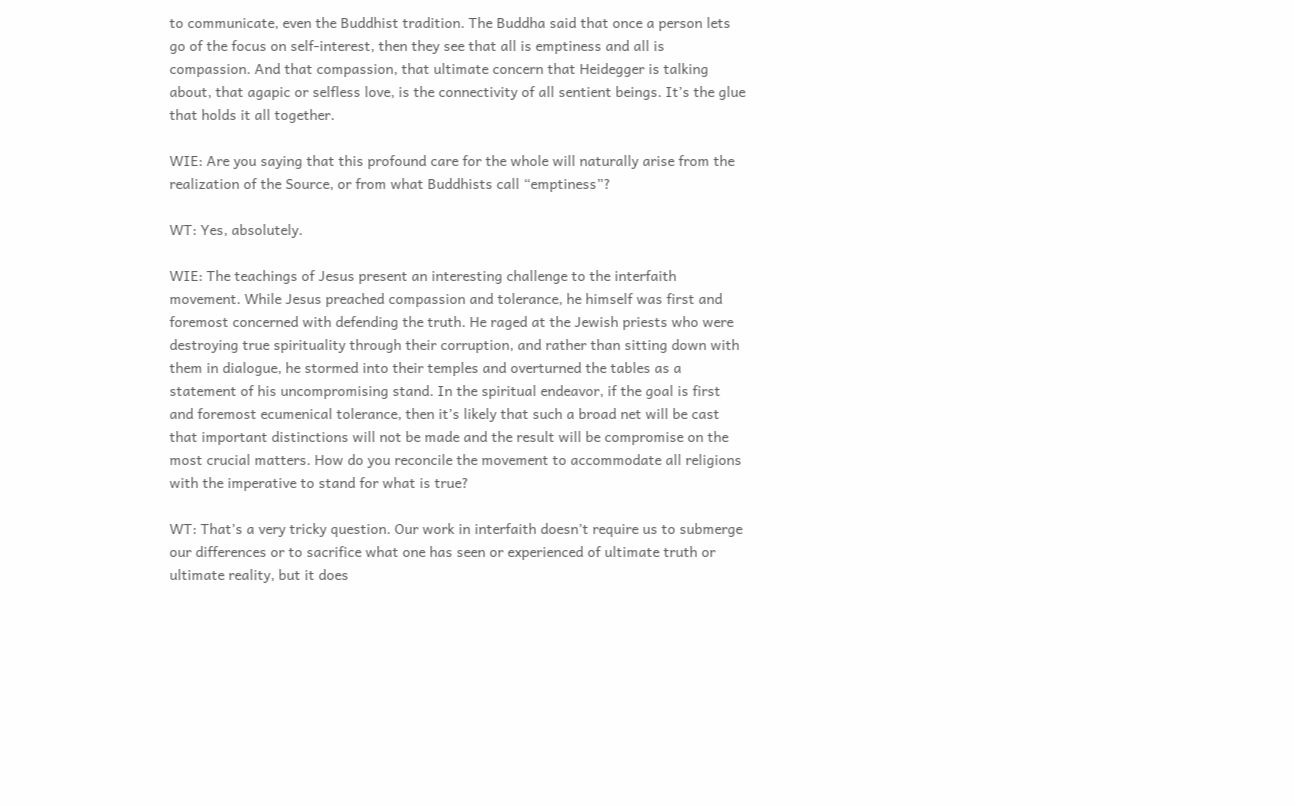to communicate, even the Buddhist tradition. The Buddha said that once a person lets go of the focus on self-interest, then they see that all is emptiness and all is compassion. And that compassion, that ultimate concern that Heidegger is talking about, that agapic or selfless love, is the connectivity of all sentient beings. It’s the glue that holds it all together.

WIE: Are you saying that this profound care for the whole will naturally arise from the realization of the Source, or from what Buddhists call “emptiness”?

WT: Yes, absolutely.

WIE: The teachings of Jesus present an interesting challenge to the interfaith movement. While Jesus preached compassion and tolerance, he himself was first and foremost concerned with defending the truth. He raged at the Jewish priests who were destroying true spirituality through their corruption, and rather than sitting down with them in dialogue, he stormed into their temples and overturned the tables as a statement of his uncompromising stand. In the spiritual endeavor, if the goal is first and foremost ecumenical tolerance, then it’s likely that such a broad net will be cast that important distinctions will not be made and the result will be compromise on the most crucial matters. How do you reconcile the movement to accommodate all religions with the imperative to stand for what is true?

WT: That’s a very tricky question. Our work in interfaith doesn’t require us to submerge our differences or to sacrifice what one has seen or experienced of ultimate truth or ultimate reality, but it does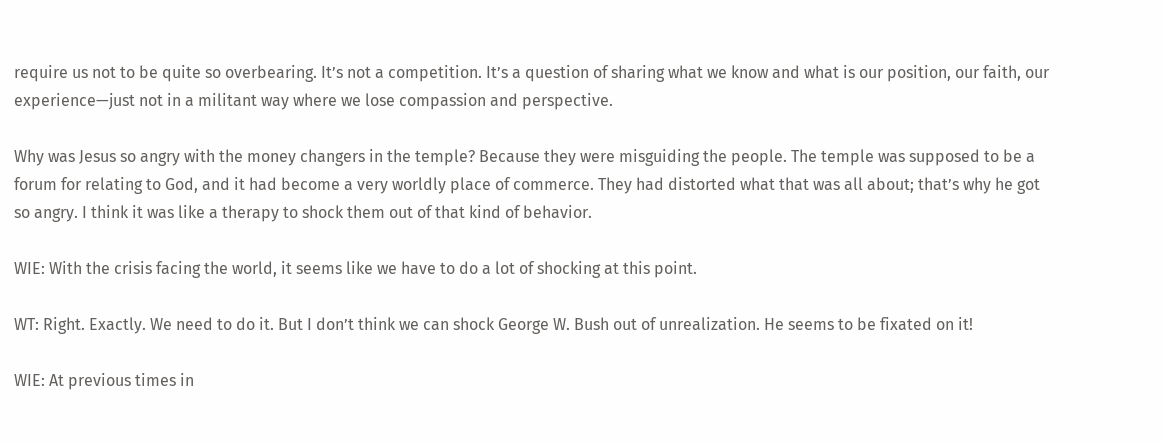require us not to be quite so overbearing. It’s not a competition. It’s a question of sharing what we know and what is our position, our faith, our experience—just not in a militant way where we lose compassion and perspective.

Why was Jesus so angry with the money changers in the temple? Because they were misguiding the people. The temple was supposed to be a forum for relating to God, and it had become a very worldly place of commerce. They had distorted what that was all about; that’s why he got so angry. I think it was like a therapy to shock them out of that kind of behavior.

WIE: With the crisis facing the world, it seems like we have to do a lot of shocking at this point.

WT: Right. Exactly. We need to do it. But I don’t think we can shock George W. Bush out of unrealization. He seems to be fixated on it!

WIE: At previous times in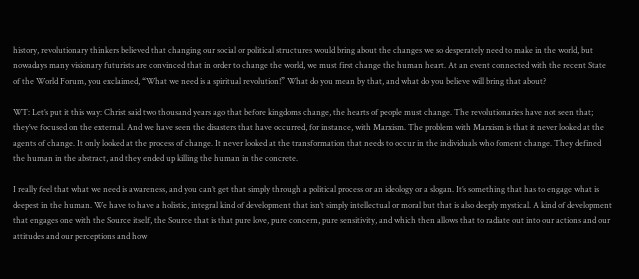history, revolutionary thinkers believed that changing our social or political structures would bring about the changes we so desperately need to make in the world, but nowadays many visionary futurists are convinced that in order to change the world, we must first change the human heart. At an event connected with the recent State of the World Forum, you exclaimed, “What we need is a spiritual revolution!” What do you mean by that, and what do you believe will bring that about?

WT: Let’s put it this way: Christ said two thousand years ago that before kingdoms change, the hearts of people must change. The revolutionaries have not seen that; they’ve focused on the external. And we have seen the disasters that have occurred, for instance, with Marxism. The problem with Marxism is that it never looked at the agents of change. It only looked at the process of change. It never looked at the transformation that needs to occur in the individuals who foment change. They defined the human in the abstract, and they ended up killing the human in the concrete.

I really feel that what we need is awareness, and you can’t get that simply through a political process or an ideology or a slogan. It’s something that has to engage what is deepest in the human. We have to have a holistic, integral kind of development that isn’t simply intellectual or moral but that is also deeply mystical. A kind of development that engages one with the Source itself, the Source that is that pure love, pure concern, pure sensitivity, and which then allows that to radiate out into our actions and our attitudes and our perceptions and how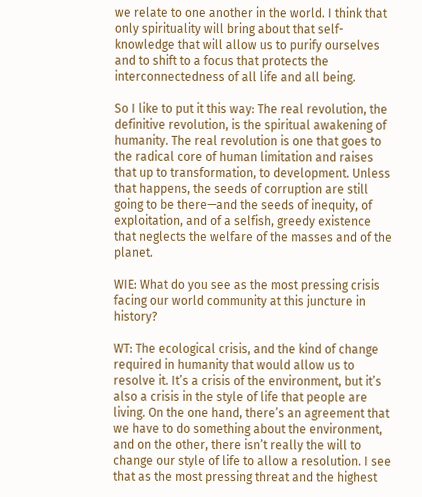we relate to one another in the world. I think that only spirituality will bring about that self-knowledge that will allow us to purify ourselves and to shift to a focus that protects the interconnectedness of all life and all being.

So I like to put it this way: The real revolution, the definitive revolution, is the spiritual awakening of humanity. The real revolution is one that goes to the radical core of human limitation and raises that up to transformation, to development. Unless that happens, the seeds of corruption are still going to be there—and the seeds of inequity, of exploitation, and of a selfish, greedy existence that neglects the welfare of the masses and of the planet.

WIE: What do you see as the most pressing crisis facing our world community at this juncture in history?

WT: The ecological crisis, and the kind of change required in humanity that would allow us to resolve it. It’s a crisis of the environment, but it’s also a crisis in the style of life that people are living. On the one hand, there’s an agreement that we have to do something about the environment, and on the other, there isn’t really the will to change our style of life to allow a resolution. I see that as the most pressing threat and the highest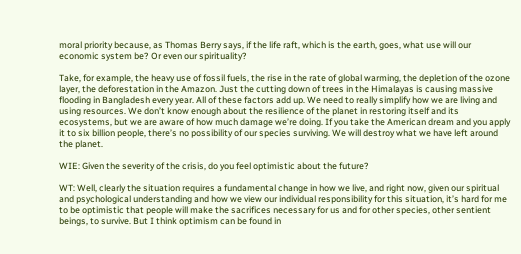moral priority because, as Thomas Berry says, if the life raft, which is the earth, goes, what use will our economic system be? Or even our spirituality?

Take, for example, the heavy use of fossil fuels, the rise in the rate of global warming, the depletion of the ozone layer, the deforestation in the Amazon. Just the cutting down of trees in the Himalayas is causing massive flooding in Bangladesh every year. All of these factors add up. We need to really simplify how we are living and using resources. We don’t know enough about the resilience of the planet in restoring itself and its ecosystems, but we are aware of how much damage we’re doing. If you take the American dream and you apply it to six billion people, there’s no possibility of our species surviving. We will destroy what we have left around the planet.

WIE: Given the severity of the crisis, do you feel optimistic about the future?

WT: Well, clearly the situation requires a fundamental change in how we live, and right now, given our spiritual and psychological understanding and how we view our individual responsibility for this situation, it’s hard for me to be optimistic that people will make the sacrifices necessary for us and for other species, other sentient beings, to survive. But I think optimism can be found in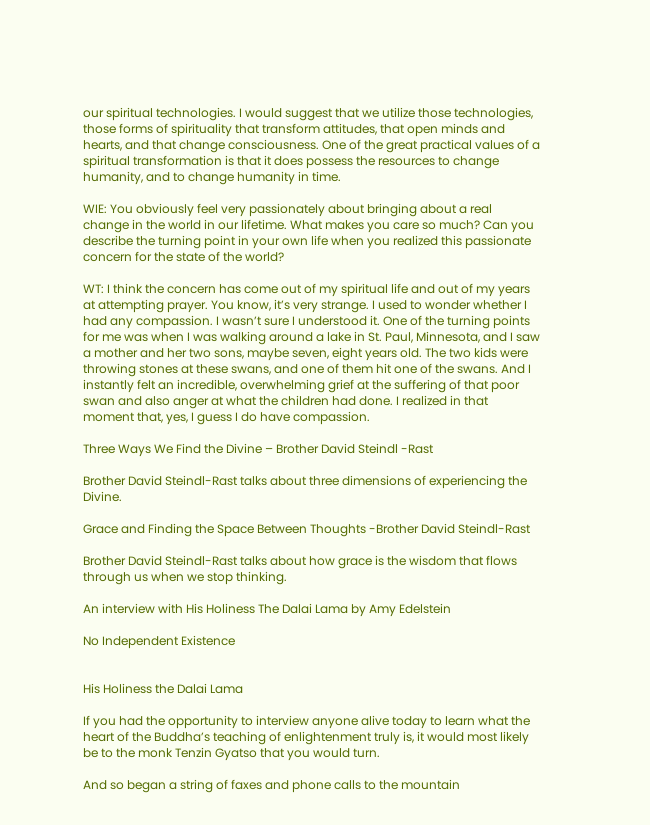our spiritual technologies. I would suggest that we utilize those technologies, those forms of spirituality that transform attitudes, that open minds and hearts, and that change consciousness. One of the great practical values of a spiritual transformation is that it does possess the resources to change humanity, and to change humanity in time.

WIE: You obviously feel very passionately about bringing about a real change in the world in our lifetime. What makes you care so much? Can you describe the turning point in your own life when you realized this passionate concern for the state of the world?

WT: I think the concern has come out of my spiritual life and out of my years at attempting prayer. You know, it’s very strange. I used to wonder whether I had any compassion. I wasn’t sure I understood it. One of the turning points for me was when I was walking around a lake in St. Paul, Minnesota, and I saw a mother and her two sons, maybe seven, eight years old. The two kids were throwing stones at these swans, and one of them hit one of the swans. And I instantly felt an incredible, overwhelming grief at the suffering of that poor swan and also anger at what the children had done. I realized in that moment that, yes, I guess I do have compassion.

Three Ways We Find the Divine – Brother David Steindl -Rast

Brother David Steindl-Rast talks about three dimensions of experiencing the Divine.

Grace and Finding the Space Between Thoughts -Brother David Steindl-Rast

Brother David Steindl-Rast talks about how grace is the wisdom that flows through us when we stop thinking.

An interview with His Holiness The Dalai Lama by Amy Edelstein

No Independent Existence


His Holiness the Dalai Lama

If you had the opportunity to interview anyone alive today to learn what the heart of the Buddha’s teaching of enlightenment truly is, it would most likely be to the monk Tenzin Gyatso that you would turn.

And so began a string of faxes and phone calls to the mountain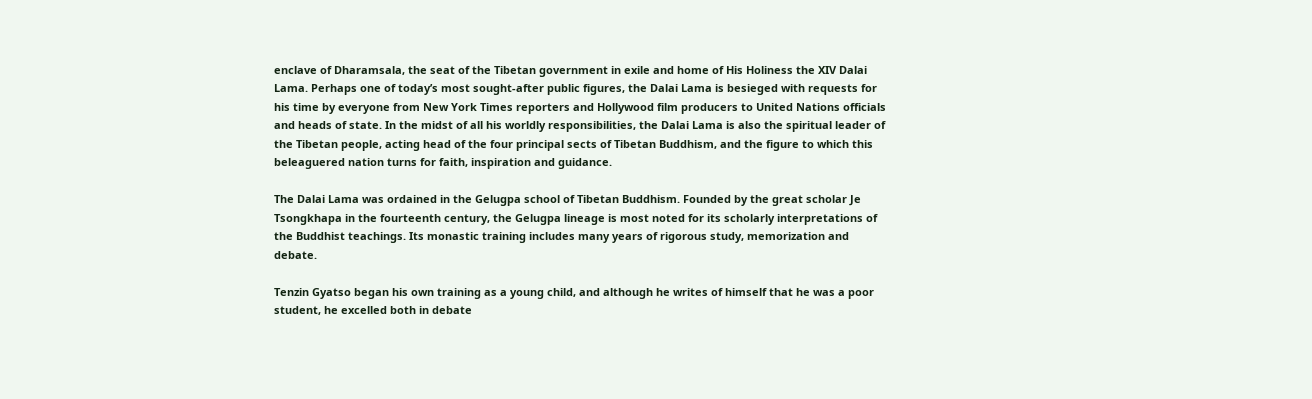enclave of Dharamsala, the seat of the Tibetan government in exile and home of His Holiness the XIV Dalai Lama. Perhaps one of today’s most sought-after public figures, the Dalai Lama is besieged with requests for his time by everyone from New York Times reporters and Hollywood film producers to United Nations officials and heads of state. In the midst of all his worldly responsibilities, the Dalai Lama is also the spiritual leader of the Tibetan people, acting head of the four principal sects of Tibetan Buddhism, and the figure to which this beleaguered nation turns for faith, inspiration and guidance.

The Dalai Lama was ordained in the Gelugpa school of Tibetan Buddhism. Founded by the great scholar Je Tsongkhapa in the fourteenth century, the Gelugpa lineage is most noted for its scholarly interpretations of the Buddhist teachings. Its monastic training includes many years of rigorous study, memorization and debate.

Tenzin Gyatso began his own training as a young child, and although he writes of himself that he was a poor student, he excelled both in debate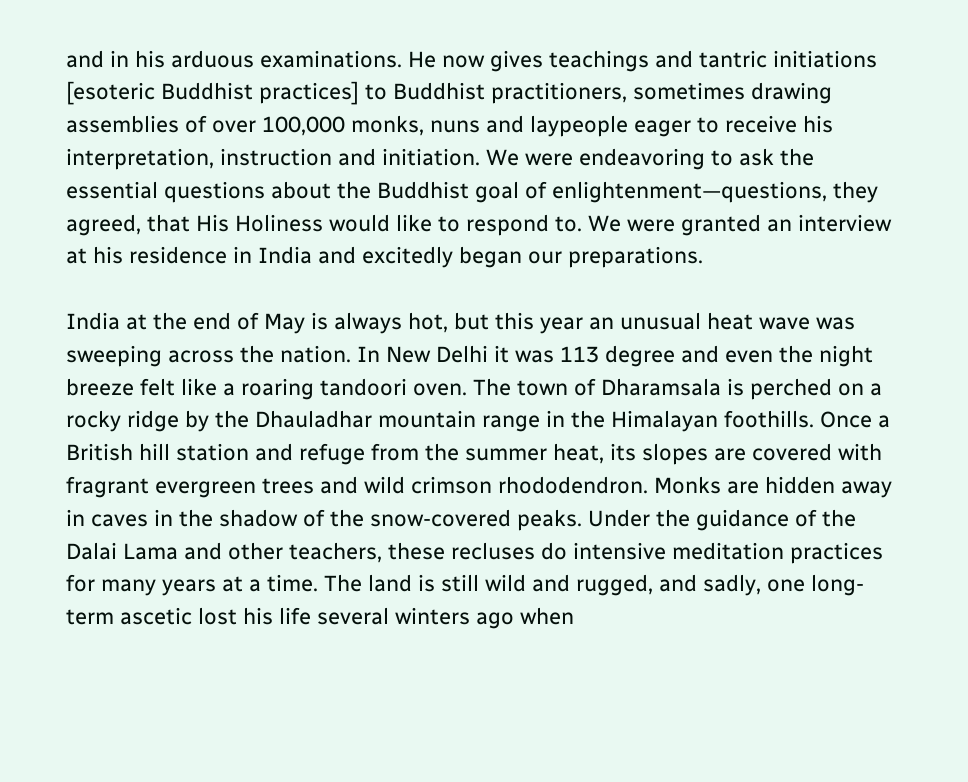and in his arduous examinations. He now gives teachings and tantric initiations [esoteric Buddhist practices] to Buddhist practitioners, sometimes drawing assemblies of over 100,000 monks, nuns and laypeople eager to receive his interpretation, instruction and initiation. We were endeavoring to ask the essential questions about the Buddhist goal of enlightenment—questions, they agreed, that His Holiness would like to respond to. We were granted an interview at his residence in India and excitedly began our preparations.

India at the end of May is always hot, but this year an unusual heat wave was sweeping across the nation. In New Delhi it was 113 degree and even the night breeze felt like a roaring tandoori oven. The town of Dharamsala is perched on a rocky ridge by the Dhauladhar mountain range in the Himalayan foothills. Once a British hill station and refuge from the summer heat, its slopes are covered with fragrant evergreen trees and wild crimson rhododendron. Monks are hidden away in caves in the shadow of the snow-covered peaks. Under the guidance of the Dalai Lama and other teachers, these recluses do intensive meditation practices for many years at a time. The land is still wild and rugged, and sadly, one long-term ascetic lost his life several winters ago when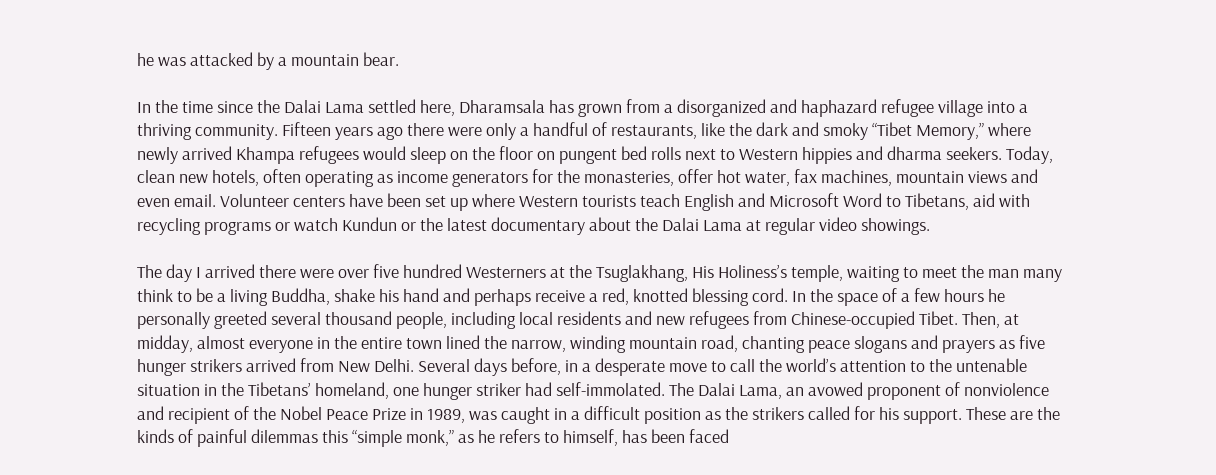he was attacked by a mountain bear.

In the time since the Dalai Lama settled here, Dharamsala has grown from a disorganized and haphazard refugee village into a thriving community. Fifteen years ago there were only a handful of restaurants, like the dark and smoky “Tibet Memory,” where newly arrived Khampa refugees would sleep on the floor on pungent bed rolls next to Western hippies and dharma seekers. Today, clean new hotels, often operating as income generators for the monasteries, offer hot water, fax machines, mountain views and even email. Volunteer centers have been set up where Western tourists teach English and Microsoft Word to Tibetans, aid with recycling programs or watch Kundun or the latest documentary about the Dalai Lama at regular video showings.

The day I arrived there were over five hundred Westerners at the Tsuglakhang, His Holiness’s temple, waiting to meet the man many think to be a living Buddha, shake his hand and perhaps receive a red, knotted blessing cord. In the space of a few hours he personally greeted several thousand people, including local residents and new refugees from Chinese-occupied Tibet. Then, at midday, almost everyone in the entire town lined the narrow, winding mountain road, chanting peace slogans and prayers as five hunger strikers arrived from New Delhi. Several days before, in a desperate move to call the world’s attention to the untenable situation in the Tibetans’ homeland, one hunger striker had self-immolated. The Dalai Lama, an avowed proponent of nonviolence and recipient of the Nobel Peace Prize in 1989, was caught in a difficult position as the strikers called for his support. These are the kinds of painful dilemmas this “simple monk,” as he refers to himself, has been faced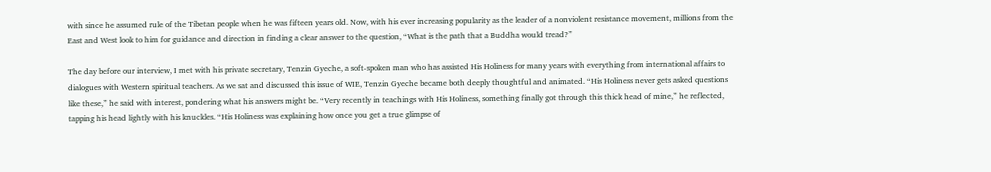with since he assumed rule of the Tibetan people when he was fifteen years old. Now, with his ever increasing popularity as the leader of a nonviolent resistance movement, millions from the East and West look to him for guidance and direction in finding a clear answer to the question, “What is the path that a Buddha would tread?”

The day before our interview, I met with his private secretary, Tenzin Gyeche, a soft-spoken man who has assisted His Holiness for many years with everything from international affairs to dialogues with Western spiritual teachers. As we sat and discussed this issue of WIE, Tenzin Gyeche became both deeply thoughtful and animated. “His Holiness never gets asked questions like these,” he said with interest, pondering what his answers might be. “Very recently in teachings with His Holiness, something finally got through this thick head of mine,” he reflected, tapping his head lightly with his knuckles. “His Holiness was explaining how once you get a true glimpse of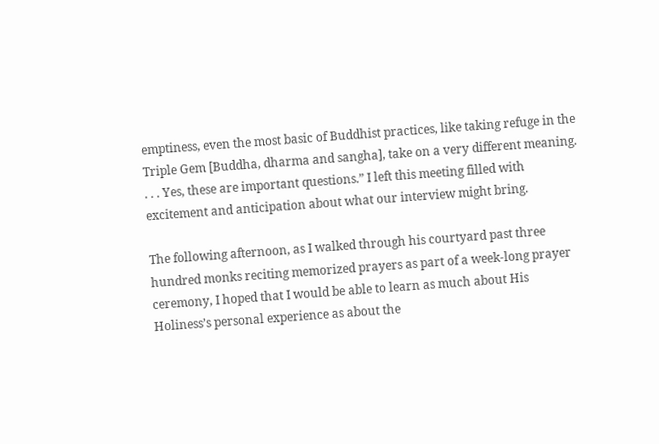emptiness, even the most basic of Buddhist practices, like taking refuge in the Triple Gem [Buddha, dharma and sangha], take on a very different meaning. . . . Yes, these are important questions.” I left this meeting filled with excitement and anticipation about what our interview might bring.

The following afternoon, as I walked through his courtyard past three hundred monks reciting memorized prayers as part of a week-long prayer ceremony, I hoped that I would be able to learn as much about His Holiness’s personal experience as about the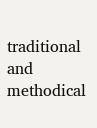traditional and methodical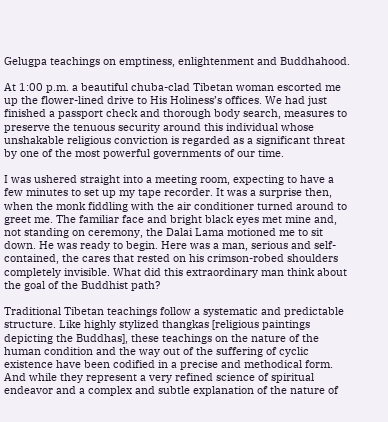Gelugpa teachings on emptiness, enlightenment and Buddhahood.

At 1:00 p.m. a beautiful chuba-clad Tibetan woman escorted me up the flower-lined drive to His Holiness’s offices. We had just finished a passport check and thorough body search, measures to preserve the tenuous security around this individual whose unshakable religious conviction is regarded as a significant threat by one of the most powerful governments of our time.

I was ushered straight into a meeting room, expecting to have a few minutes to set up my tape recorder. It was a surprise then, when the monk fiddling with the air conditioner turned around to greet me. The familiar face and bright black eyes met mine and, not standing on ceremony, the Dalai Lama motioned me to sit down. He was ready to begin. Here was a man, serious and self-contained, the cares that rested on his crimson-robed shoulders completely invisible. What did this extraordinary man think about the goal of the Buddhist path?

Traditional Tibetan teachings follow a systematic and predictable structure. Like highly stylized thangkas [religious paintings depicting the Buddhas], these teachings on the nature of the human condition and the way out of the suffering of cyclic existence have been codified in a precise and methodical form. And while they represent a very refined science of spiritual endeavor and a complex and subtle explanation of the nature of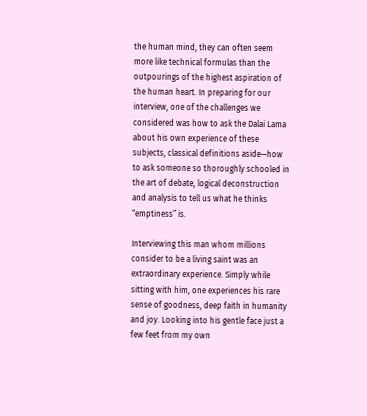the human mind, they can often seem more like technical formulas than the outpourings of the highest aspiration of the human heart. In preparing for our interview, one of the challenges we considered was how to ask the Dalai Lama about his own experience of these subjects, classical definitions aside—how to ask someone so thoroughly schooled in the art of debate, logical deconstruction and analysis to tell us what he thinks “emptiness” is.

Interviewing this man whom millions consider to be a living saint was an extraordinary experience. Simply while sitting with him, one experiences his rare sense of goodness, deep faith in humanity and joy. Looking into his gentle face just a few feet from my own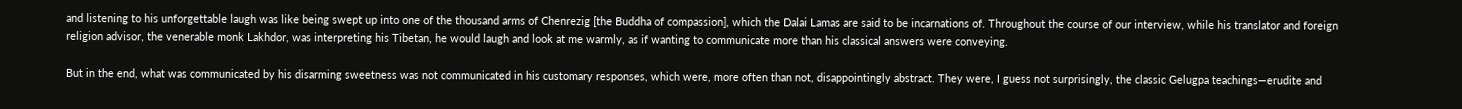and listening to his unforgettable laugh was like being swept up into one of the thousand arms of Chenrezig [the Buddha of compassion], which the Dalai Lamas are said to be incarnations of. Throughout the course of our interview, while his translator and foreign religion advisor, the venerable monk Lakhdor, was interpreting his Tibetan, he would laugh and look at me warmly, as if wanting to communicate more than his classical answers were conveying.

But in the end, what was communicated by his disarming sweetness was not communicated in his customary responses, which were, more often than not, disappointingly abstract. They were, I guess not surprisingly, the classic Gelugpa teachings—erudite and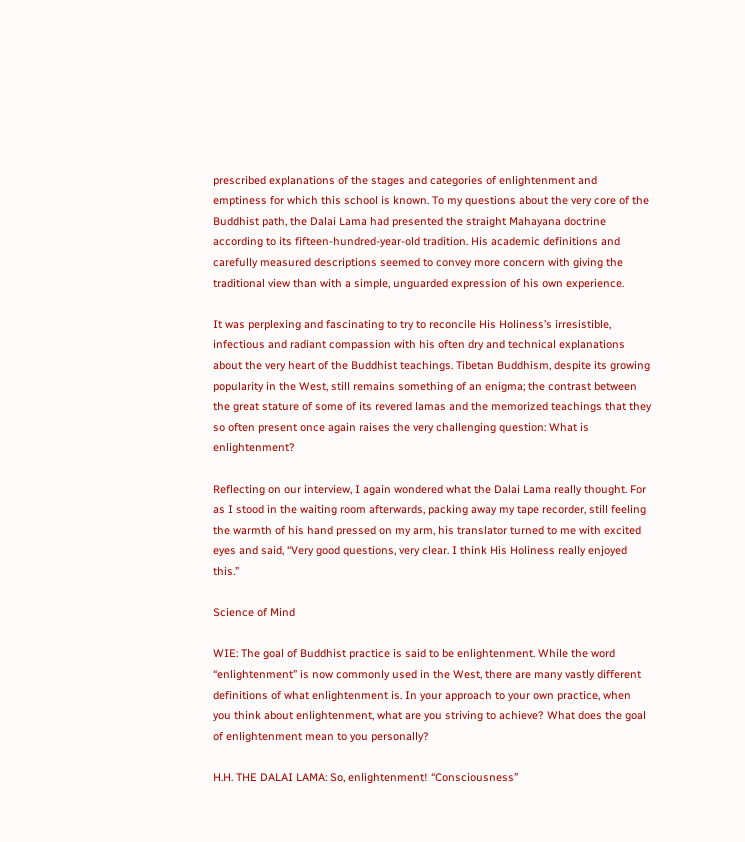prescribed explanations of the stages and categories of enlightenment and emptiness for which this school is known. To my questions about the very core of the Buddhist path, the Dalai Lama had presented the straight Mahayana doctrine according to its fifteen-hundred-year-old tradition. His academic definitions and carefully measured descriptions seemed to convey more concern with giving the traditional view than with a simple, unguarded expression of his own experience.

It was perplexing and fascinating to try to reconcile His Holiness’s irresistible, infectious and radiant compassion with his often dry and technical explanations about the very heart of the Buddhist teachings. Tibetan Buddhism, despite its growing popularity in the West, still remains something of an enigma; the contrast between the great stature of some of its revered lamas and the memorized teachings that they so often present once again raises the very challenging question: What is enlightenment?

Reflecting on our interview, I again wondered what the Dalai Lama really thought. For as I stood in the waiting room afterwards, packing away my tape recorder, still feeling the warmth of his hand pressed on my arm, his translator turned to me with excited eyes and said, “Very good questions, very clear. I think His Holiness really enjoyed this.”

Science of Mind

WIE: The goal of Buddhist practice is said to be enlightenment. While the word “enlightenment” is now commonly used in the West, there are many vastly different definitions of what enlightenment is. In your approach to your own practice, when you think about enlightenment, what are you striving to achieve? What does the goal of enlightenment mean to you personally?

H.H. THE DALAI LAMA: So, enlightenment! “Consciousness”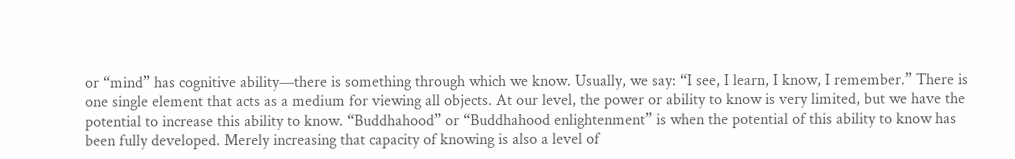or “mind” has cognitive ability—there is something through which we know. Usually, we say: “I see, I learn, I know, I remember.” There is one single element that acts as a medium for viewing all objects. At our level, the power or ability to know is very limited, but we have the potential to increase this ability to know. “Buddhahood” or “Buddhahood enlightenment” is when the potential of this ability to know has been fully developed. Merely increasing that capacity of knowing is also a level of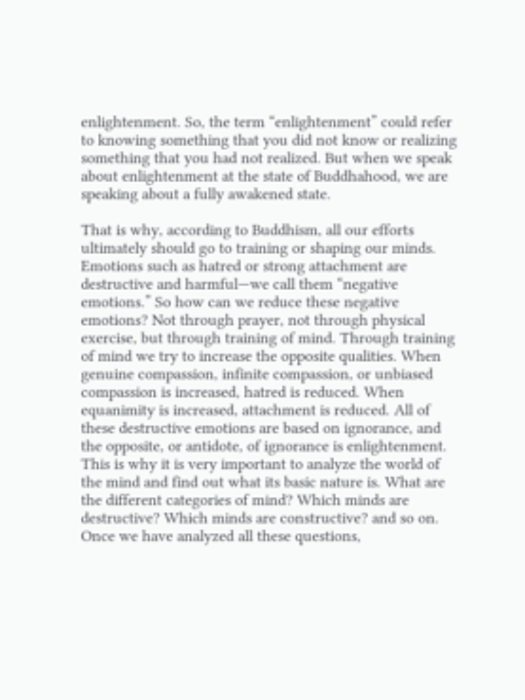enlightenment. So, the term “enlightenment” could refer to knowing something that you did not know or realizing something that you had not realized. But when we speak about enlightenment at the state of Buddhahood, we are speaking about a fully awakened state.

That is why, according to Buddhism, all our efforts ultimately should go to training or shaping our minds. Emotions such as hatred or strong attachment are destructive and harmful—we call them “negative emotions.” So how can we reduce these negative emotions? Not through prayer, not through physical exercise, but through training of mind. Through training of mind we try to increase the opposite qualities. When genuine compassion, infinite compassion, or unbiased compassion is increased, hatred is reduced. When equanimity is increased, attachment is reduced. All of these destructive emotions are based on ignorance, and the opposite, or antidote, of ignorance is enlightenment. This is why it is very important to analyze the world of the mind and find out what its basic nature is. What are the different categories of mind? Which minds are destructive? Which minds are constructive? and so on. Once we have analyzed all these questions,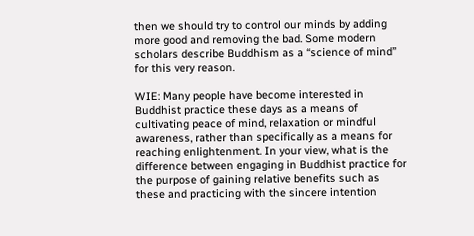then we should try to control our minds by adding more good and removing the bad. Some modern scholars describe Buddhism as a “science of mind” for this very reason.

WIE: Many people have become interested in Buddhist practice these days as a means of cultivating peace of mind, relaxation or mindful awareness, rather than specifically as a means for reaching enlightenment. In your view, what is the difference between engaging in Buddhist practice for the purpose of gaining relative benefits such as these and practicing with the sincere intention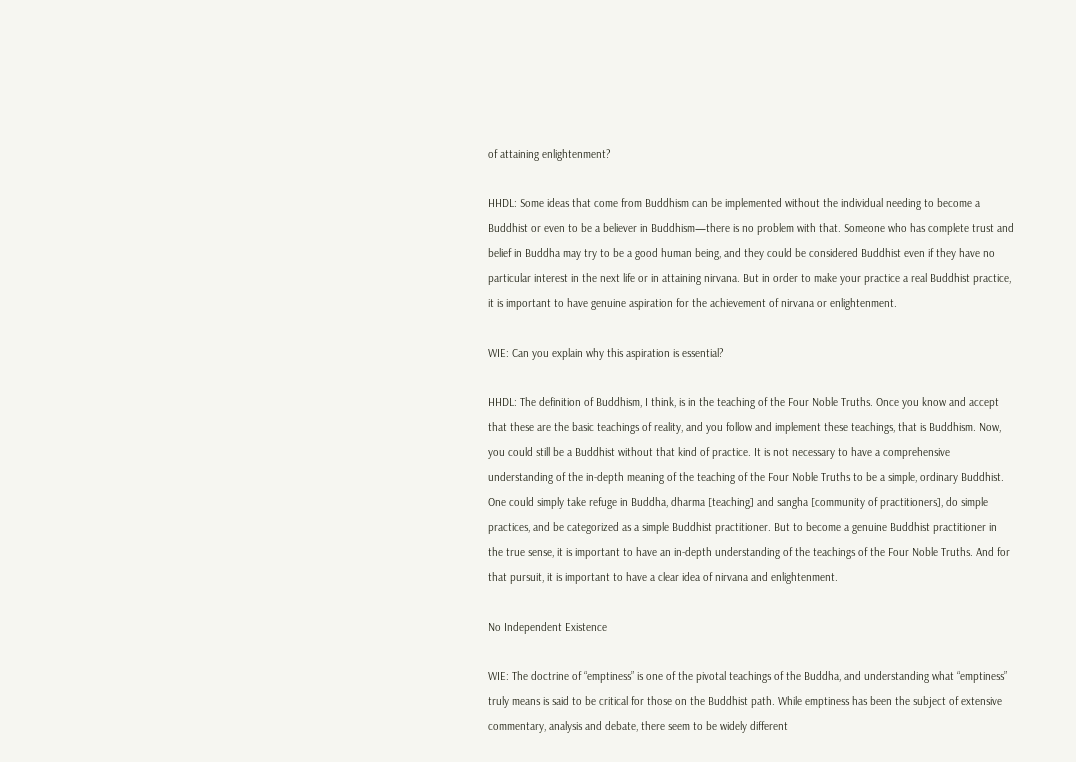of attaining enlightenment?

HHDL: Some ideas that come from Buddhism can be implemented without the individual needing to become a Buddhist or even to be a believer in Buddhism—there is no problem with that. Someone who has complete trust and belief in Buddha may try to be a good human being, and they could be considered Buddhist even if they have no particular interest in the next life or in attaining nirvana. But in order to make your practice a real Buddhist practice, it is important to have genuine aspiration for the achievement of nirvana or enlightenment.

WIE: Can you explain why this aspiration is essential?

HHDL: The definition of Buddhism, I think, is in the teaching of the Four Noble Truths. Once you know and accept that these are the basic teachings of reality, and you follow and implement these teachings, that is Buddhism. Now, you could still be a Buddhist without that kind of practice. It is not necessary to have a comprehensive understanding of the in-depth meaning of the teaching of the Four Noble Truths to be a simple, ordinary Buddhist. One could simply take refuge in Buddha, dharma [teaching] and sangha [community of practitioners], do simple practices, and be categorized as a simple Buddhist practitioner. But to become a genuine Buddhist practitioner in the true sense, it is important to have an in-depth understanding of the teachings of the Four Noble Truths. And for that pursuit, it is important to have a clear idea of nirvana and enlightenment.

No Independent Existence

WIE: The doctrine of “emptiness” is one of the pivotal teachings of the Buddha, and understanding what “emptiness” truly means is said to be critical for those on the Buddhist path. While emptiness has been the subject of extensive commentary, analysis and debate, there seem to be widely different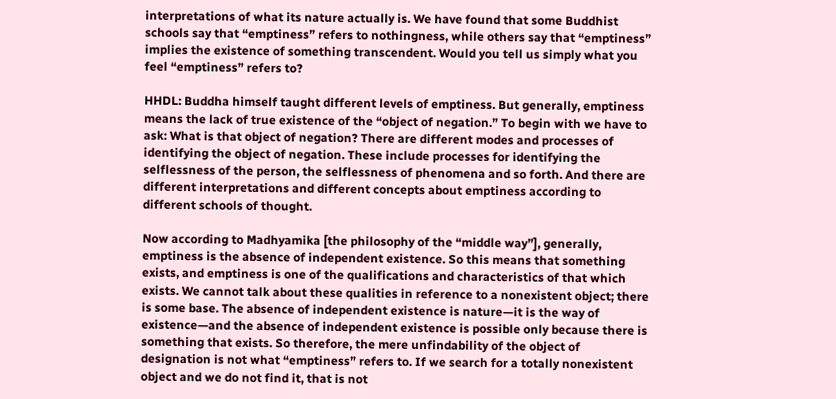interpretations of what its nature actually is. We have found that some Buddhist schools say that “emptiness” refers to nothingness, while others say that “emptiness” implies the existence of something transcendent. Would you tell us simply what you feel “emptiness” refers to?

HHDL: Buddha himself taught different levels of emptiness. But generally, emptiness means the lack of true existence of the “object of negation.” To begin with we have to ask: What is that object of negation? There are different modes and processes of identifying the object of negation. These include processes for identifying the selflessness of the person, the selflessness of phenomena and so forth. And there are different interpretations and different concepts about emptiness according to different schools of thought.

Now according to Madhyamika [the philosophy of the “middle way”], generally, emptiness is the absence of independent existence. So this means that something exists, and emptiness is one of the qualifications and characteristics of that which exists. We cannot talk about these qualities in reference to a nonexistent object; there is some base. The absence of independent existence is nature—it is the way of existence—and the absence of independent existence is possible only because there is something that exists. So therefore, the mere unfindability of the object of designation is not what “emptiness” refers to. If we search for a totally nonexistent object and we do not find it, that is not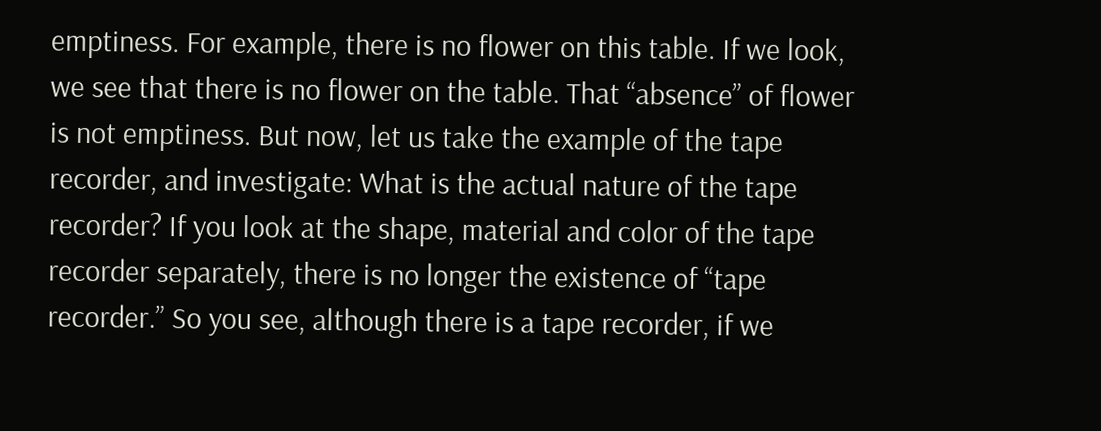emptiness. For example, there is no flower on this table. If we look, we see that there is no flower on the table. That “absence” of flower is not emptiness. But now, let us take the example of the tape recorder, and investigate: What is the actual nature of the tape recorder? If you look at the shape, material and color of the tape recorder separately, there is no longer the existence of “tape recorder.” So you see, although there is a tape recorder, if we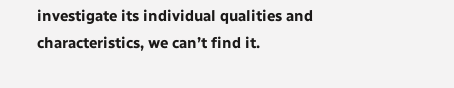investigate its individual qualities and characteristics, we can’t find it.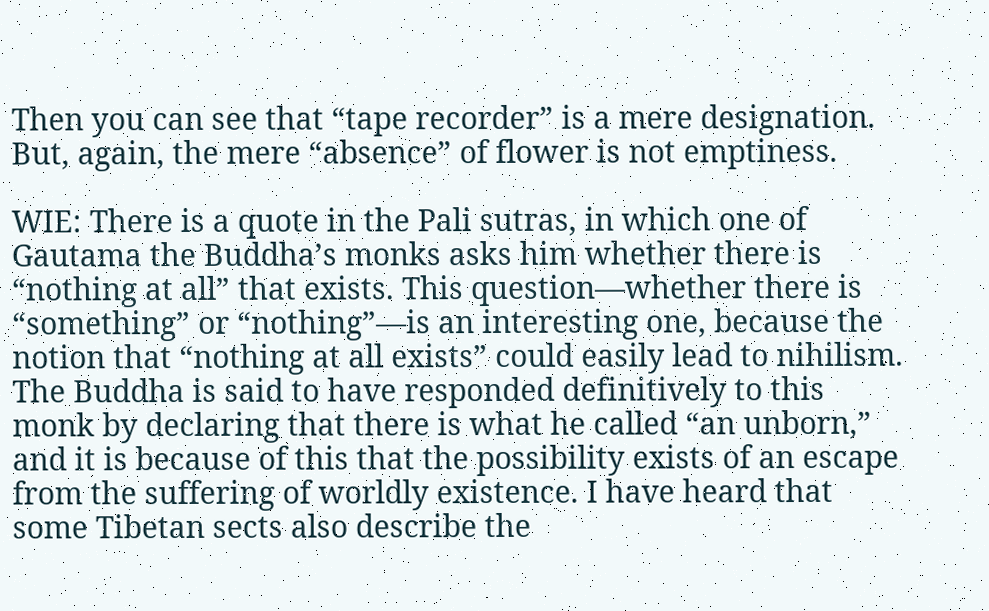Then you can see that “tape recorder” is a mere designation. But, again, the mere “absence” of flower is not emptiness.

WIE: There is a quote in the Pali sutras, in which one of Gautama the Buddha’s monks asks him whether there is “nothing at all” that exists. This question—whether there is “something” or “nothing”—is an interesting one, because the notion that “nothing at all exists” could easily lead to nihilism. The Buddha is said to have responded definitively to this monk by declaring that there is what he called “an unborn,” and it is because of this that the possibility exists of an escape from the suffering of worldly existence. I have heard that some Tibetan sects also describe the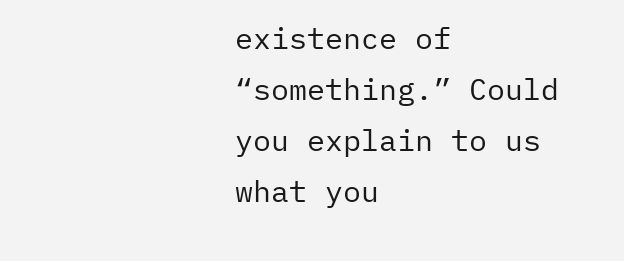existence of “something.” Could you explain to us what you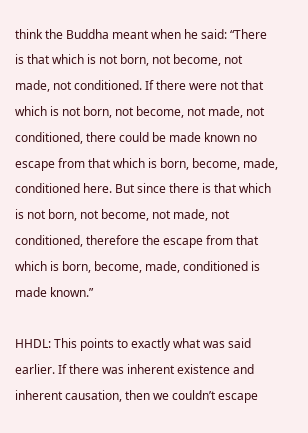think the Buddha meant when he said: “There is that which is not born, not become, not made, not conditioned. If there were not that which is not born, not become, not made, not conditioned, there could be made known no escape from that which is born, become, made, conditioned here. But since there is that which is not born, not become, not made, not conditioned, therefore the escape from that which is born, become, made, conditioned is made known.”

HHDL: This points to exactly what was said earlier. If there was inherent existence and inherent causation, then we couldn’t escape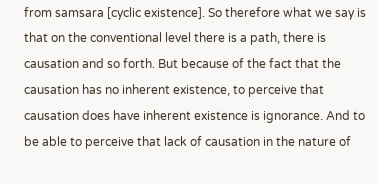from samsara [cyclic existence]. So therefore what we say is that on the conventional level there is a path, there is causation and so forth. But because of the fact that the causation has no inherent existence, to perceive that causation does have inherent existence is ignorance. And to be able to perceive that lack of causation in the nature of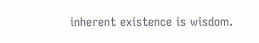inherent existence is wisdom.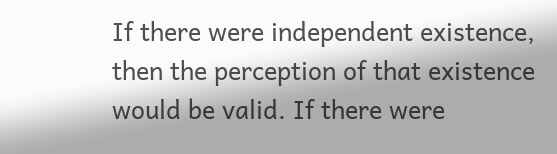If there were independent existence, then the perception of that existence would be valid. If there were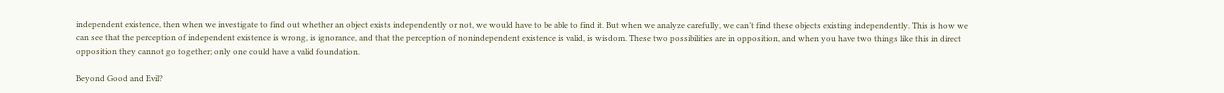independent existence, then when we investigate to find out whether an object exists independently or not, we would have to be able to find it. But when we analyze carefully, we can’t find these objects existing independently. This is how we can see that the perception of independent existence is wrong, is ignorance, and that the perception of nonindependent existence is valid, is wisdom. These two possibilities are in opposition, and when you have two things like this in direct opposition they cannot go together; only one could have a valid foundation.

Beyond Good and Evil?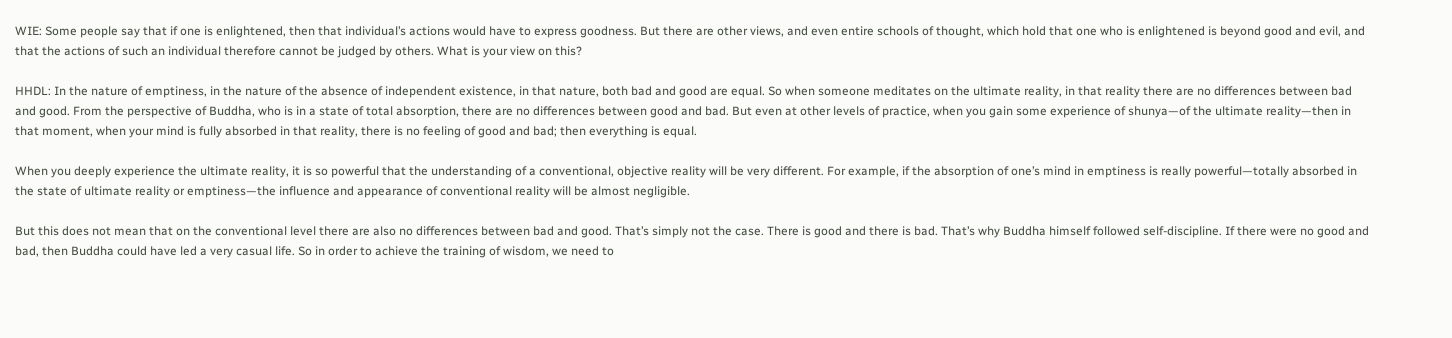WIE: Some people say that if one is enlightened, then that individual’s actions would have to express goodness. But there are other views, and even entire schools of thought, which hold that one who is enlightened is beyond good and evil, and that the actions of such an individual therefore cannot be judged by others. What is your view on this?

HHDL: In the nature of emptiness, in the nature of the absence of independent existence, in that nature, both bad and good are equal. So when someone meditates on the ultimate reality, in that reality there are no differences between bad and good. From the perspective of Buddha, who is in a state of total absorption, there are no differences between good and bad. But even at other levels of practice, when you gain some experience of shunya—of the ultimate reality—then in that moment, when your mind is fully absorbed in that reality, there is no feeling of good and bad; then everything is equal.

When you deeply experience the ultimate reality, it is so powerful that the understanding of a conventional, objective reality will be very different. For example, if the absorption of one’s mind in emptiness is really powerful—totally absorbed in the state of ultimate reality or emptiness—the influence and appearance of conventional reality will be almost negligible.

But this does not mean that on the conventional level there are also no differences between bad and good. That’s simply not the case. There is good and there is bad. That’s why Buddha himself followed self-discipline. If there were no good and bad, then Buddha could have led a very casual life. So in order to achieve the training of wisdom, we need to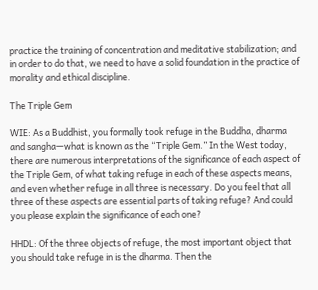practice the training of concentration and meditative stabilization; and in order to do that, we need to have a solid foundation in the practice of morality and ethical discipline.

The Triple Gem

WIE: As a Buddhist, you formally took refuge in the Buddha, dharma and sangha—what is known as the “Triple Gem.” In the West today, there are numerous interpretations of the significance of each aspect of the Triple Gem, of what taking refuge in each of these aspects means, and even whether refuge in all three is necessary. Do you feel that all three of these aspects are essential parts of taking refuge? And could you please explain the significance of each one?

HHDL: Of the three objects of refuge, the most important object that you should take refuge in is the dharma. Then the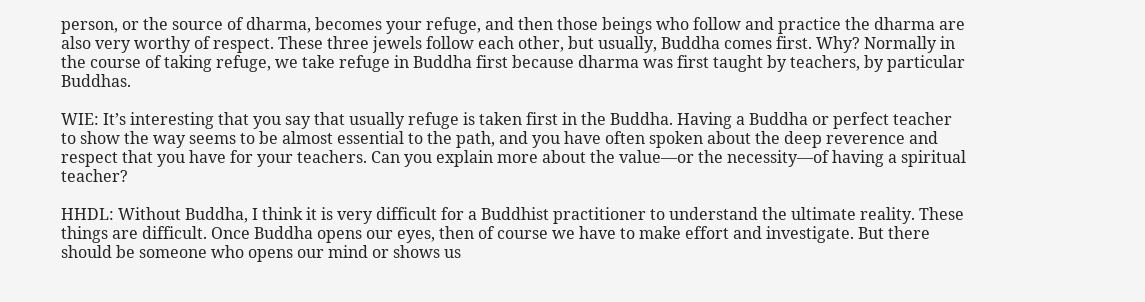person, or the source of dharma, becomes your refuge, and then those beings who follow and practice the dharma are also very worthy of respect. These three jewels follow each other, but usually, Buddha comes first. Why? Normally in the course of taking refuge, we take refuge in Buddha first because dharma was first taught by teachers, by particular Buddhas.

WIE: It’s interesting that you say that usually refuge is taken first in the Buddha. Having a Buddha or perfect teacher to show the way seems to be almost essential to the path, and you have often spoken about the deep reverence and respect that you have for your teachers. Can you explain more about the value—or the necessity—of having a spiritual teacher?

HHDL: Without Buddha, I think it is very difficult for a Buddhist practitioner to understand the ultimate reality. These things are difficult. Once Buddha opens our eyes, then of course we have to make effort and investigate. But there should be someone who opens our mind or shows us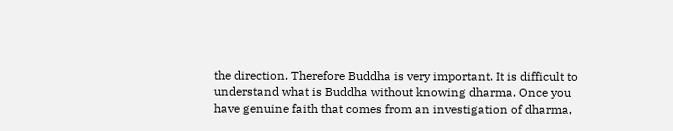the direction. Therefore Buddha is very important. It is difficult to understand what is Buddha without knowing dharma. Once you have genuine faith that comes from an investigation of dharma,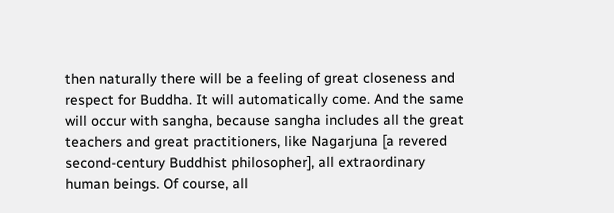then naturally there will be a feeling of great closeness and respect for Buddha. It will automatically come. And the same will occur with sangha, because sangha includes all the great teachers and great practitioners, like Nagarjuna [a revered second-century Buddhist philosopher], all extraordinary human beings. Of course, all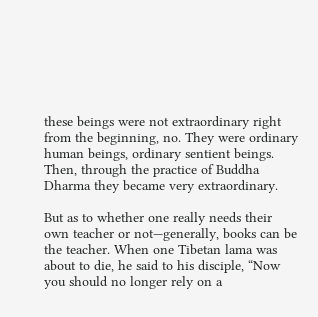these beings were not extraordinary right from the beginning, no. They were ordinary human beings, ordinary sentient beings. Then, through the practice of Buddha Dharma they became very extraordinary.

But as to whether one really needs their own teacher or not—generally, books can be the teacher. When one Tibetan lama was about to die, he said to his disciple, “Now you should no longer rely on a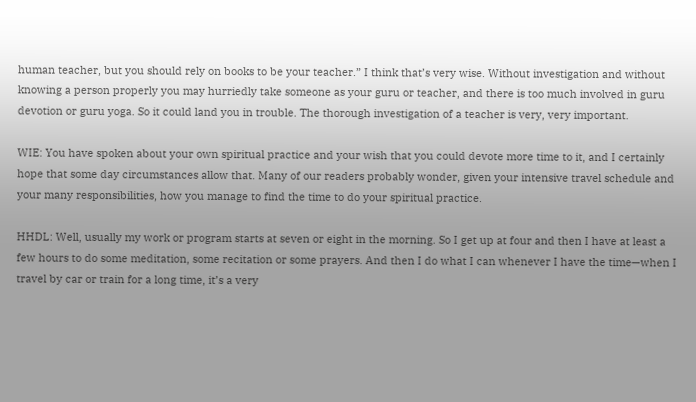human teacher, but you should rely on books to be your teacher.” I think that’s very wise. Without investigation and without knowing a person properly you may hurriedly take someone as your guru or teacher, and there is too much involved in guru devotion or guru yoga. So it could land you in trouble. The thorough investigation of a teacher is very, very important.

WIE: You have spoken about your own spiritual practice and your wish that you could devote more time to it, and I certainly hope that some day circumstances allow that. Many of our readers probably wonder, given your intensive travel schedule and your many responsibilities, how you manage to find the time to do your spiritual practice.

HHDL: Well, usually my work or program starts at seven or eight in the morning. So I get up at four and then I have at least a few hours to do some meditation, some recitation or some prayers. And then I do what I can whenever I have the time—when I travel by car or train for a long time, it’s a very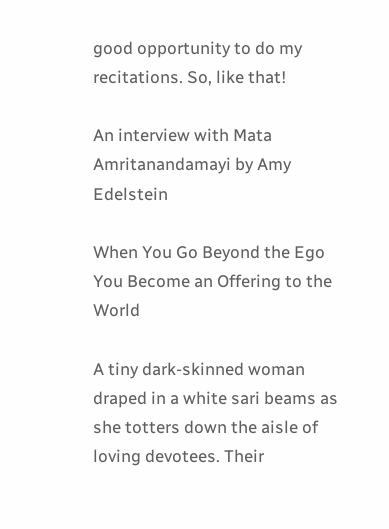good opportunity to do my recitations. So, like that!

An interview with Mata Amritanandamayi by Amy Edelstein

When You Go Beyond the Ego You Become an Offering to the World

A tiny dark-skinned woman draped in a white sari beams as she totters down the aisle of loving devotees. Their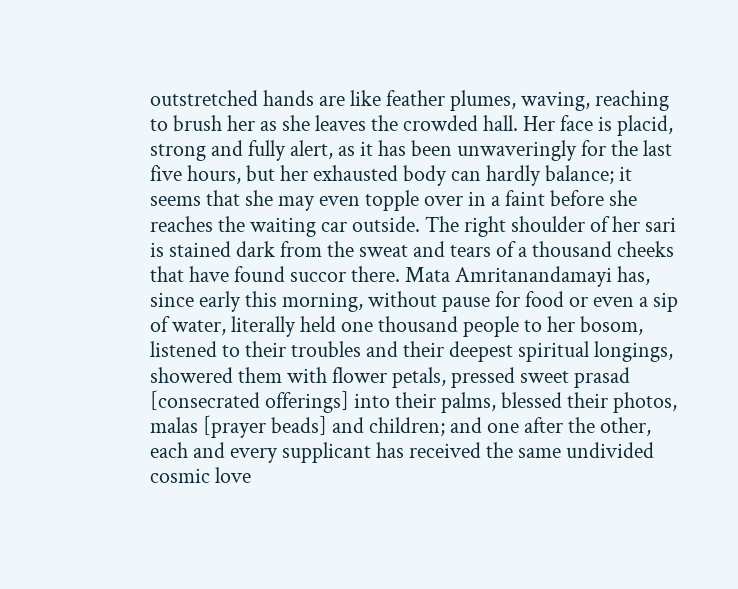outstretched hands are like feather plumes, waving, reaching to brush her as she leaves the crowded hall. Her face is placid, strong and fully alert, as it has been unwaveringly for the last five hours, but her exhausted body can hardly balance; it seems that she may even topple over in a faint before she reaches the waiting car outside. The right shoulder of her sari is stained dark from the sweat and tears of a thousand cheeks that have found succor there. Mata Amritanandamayi has, since early this morning, without pause for food or even a sip of water, literally held one thousand people to her bosom, listened to their troubles and their deepest spiritual longings, showered them with flower petals, pressed sweet prasad [consecrated offerings] into their palms, blessed their photos, malas [prayer beads] and children; and one after the other, each and every supplicant has received the same undivided cosmic love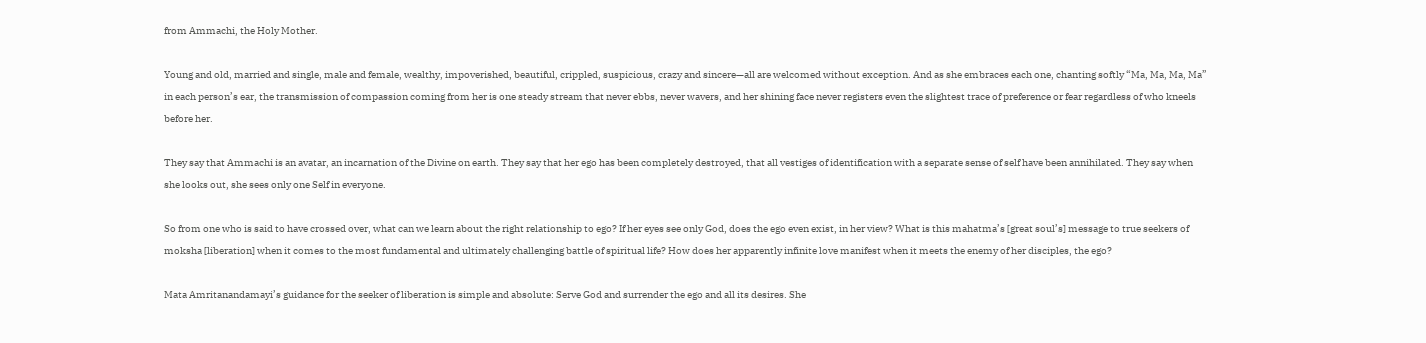from Ammachi, the Holy Mother.

Young and old, married and single, male and female, wealthy, impoverished, beautiful, crippled, suspicious, crazy and sincere—all are welcomed without exception. And as she embraces each one, chanting softly “Ma, Ma, Ma, Ma” in each person’s ear, the transmission of compassion coming from her is one steady stream that never ebbs, never wavers, and her shining face never registers even the slightest trace of preference or fear regardless of who kneels before her.

They say that Ammachi is an avatar, an incarnation of the Divine on earth. They say that her ego has been completely destroyed, that all vestiges of identification with a separate sense of self have been annihilated. They say when she looks out, she sees only one Self in everyone.

So from one who is said to have crossed over, what can we learn about the right relationship to ego? If her eyes see only God, does the ego even exist, in her view? What is this mahatma’s [great soul’s] message to true seekers of moksha [liberation] when it comes to the most fundamental and ultimately challenging battle of spiritual life? How does her apparently infinite love manifest when it meets the enemy of her disciples, the ego?

Mata Amritanandamayi’s guidance for the seeker of liberation is simple and absolute: Serve God and surrender the ego and all its desires. She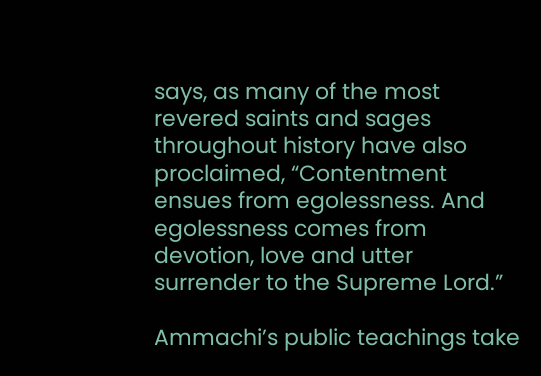says, as many of the most revered saints and sages throughout history have also proclaimed, “Contentment ensues from egolessness. And egolessness comes from devotion, love and utter surrender to the Supreme Lord.”

Ammachi’s public teachings take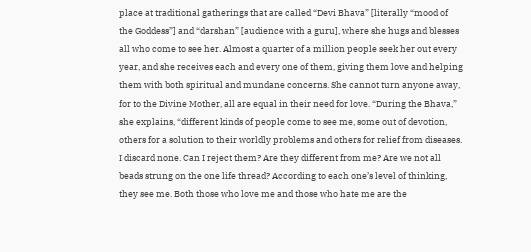place at traditional gatherings that are called “Devi Bhava” [literally “mood of the Goddess”] and “darshan” [audience with a guru], where she hugs and blesses all who come to see her. Almost a quarter of a million people seek her out every year, and she receives each and every one of them, giving them love and helping them with both spiritual and mundane concerns. She cannot turn anyone away, for to the Divine Mother, all are equal in their need for love. “During the Bhava,” she explains, “different kinds of people come to see me, some out of devotion, others for a solution to their worldly problems and others for relief from diseases. I discard none. Can I reject them? Are they different from me? Are we not all beads strung on the one life thread? According to each one’s level of thinking, they see me. Both those who love me and those who hate me are the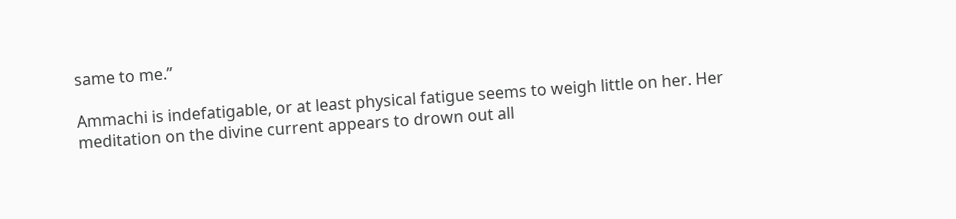same to me.”

Ammachi is indefatigable, or at least physical fatigue seems to weigh little on her. Her meditation on the divine current appears to drown out all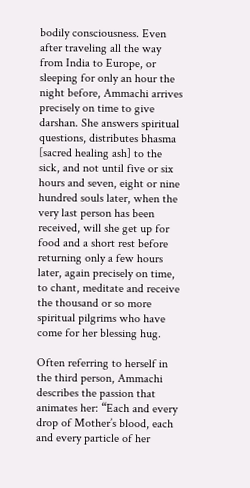bodily consciousness. Even after traveling all the way from India to Europe, or sleeping for only an hour the night before, Ammachi arrives precisely on time to give darshan. She answers spiritual questions, distributes bhasma [sacred healing ash] to the sick, and not until five or six hours and seven, eight or nine hundred souls later, when the very last person has been received, will she get up for food and a short rest before returning only a few hours later, again precisely on time, to chant, meditate and receive the thousand or so more spiritual pilgrims who have come for her blessing hug.

Often referring to herself in the third person, Ammachi describes the passion that animates her: “Each and every drop of Mother’s blood, each and every particle of her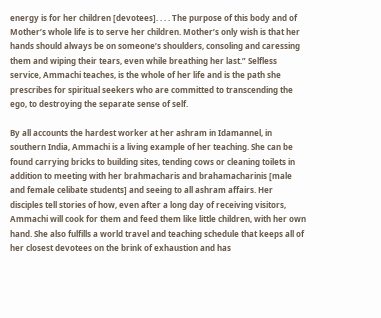energy is for her children [devotees]. . . . The purpose of this body and of Mother’s whole life is to serve her children. Mother’s only wish is that her hands should always be on someone’s shoulders, consoling and caressing them and wiping their tears, even while breathing her last.” Selfless service, Ammachi teaches, is the whole of her life and is the path she prescribes for spiritual seekers who are committed to transcending the ego, to destroying the separate sense of self.

By all accounts the hardest worker at her ashram in Idamannel, in southern India, Ammachi is a living example of her teaching. She can be found carrying bricks to building sites, tending cows or cleaning toilets in addition to meeting with her brahmacharis and brahamacharinis [male and female celibate students] and seeing to all ashram affairs. Her disciples tell stories of how, even after a long day of receiving visitors, Ammachi will cook for them and feed them like little children, with her own hand. She also fulfills a world travel and teaching schedule that keeps all of her closest devotees on the brink of exhaustion and has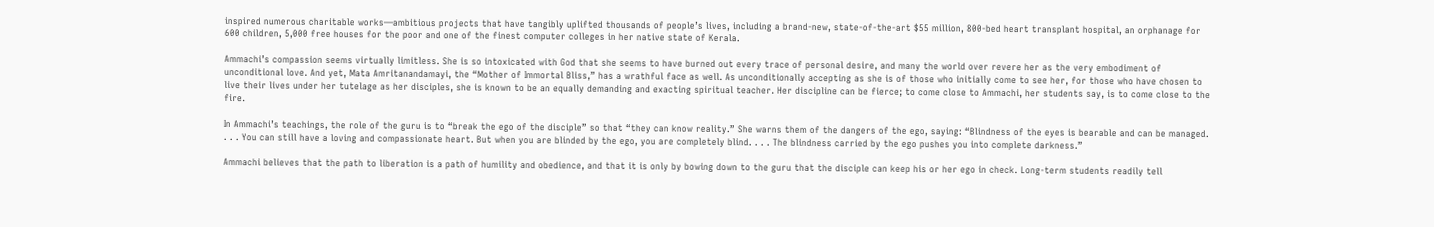inspired numerous charitable works—ambitious projects that have tangibly uplifted thousands of people’s lives, including a brand-new, state-of-the-art $55 million, 800-bed heart transplant hospital, an orphanage for 600 children, 5,000 free houses for the poor and one of the finest computer colleges in her native state of Kerala.

Ammachi’s compassion seems virtually limitless. She is so intoxicated with God that she seems to have burned out every trace of personal desire, and many the world over revere her as the very embodiment of unconditional love. And yet, Mata Amritanandamayi, the “Mother of Immortal Bliss,” has a wrathful face as well. As unconditionally accepting as she is of those who initially come to see her, for those who have chosen to live their lives under her tutelage as her disciples, she is known to be an equally demanding and exacting spiritual teacher. Her discipline can be fierce; to come close to Ammachi, her students say, is to come close to the fire.

In Ammachi’s teachings, the role of the guru is to “break the ego of the disciple” so that “they can know reality.” She warns them of the dangers of the ego, saying: “Blindness of the eyes is bearable and can be managed. . . . You can still have a loving and compassionate heart. But when you are blinded by the ego, you are completely blind. . . . The blindness carried by the ego pushes you into complete darkness.”

Ammachi believes that the path to liberation is a path of humility and obedience, and that it is only by bowing down to the guru that the disciple can keep his or her ego in check. Long-term students readily tell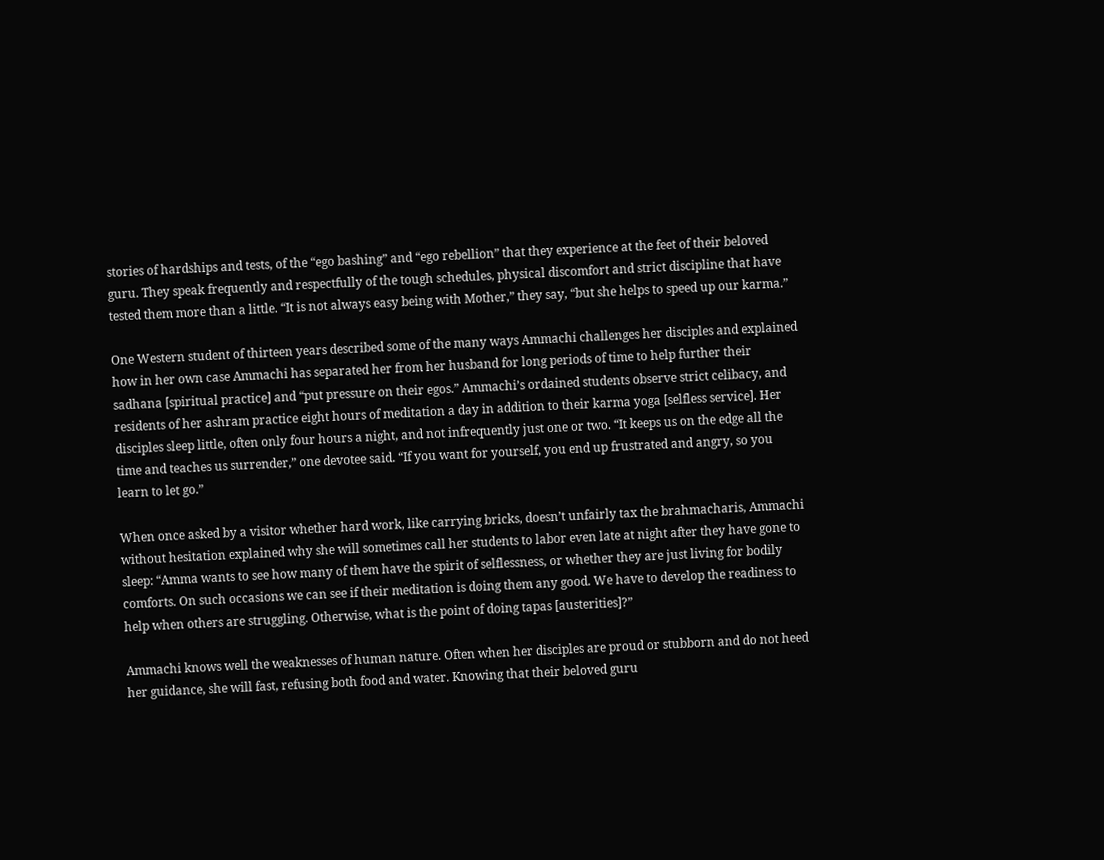stories of hardships and tests, of the “ego bashing” and “ego rebellion” that they experience at the feet of their beloved guru. They speak frequently and respectfully of the tough schedules, physical discomfort and strict discipline that have tested them more than a little. “It is not always easy being with Mother,” they say, “but she helps to speed up our karma.”

One Western student of thirteen years described some of the many ways Ammachi challenges her disciples and explained how in her own case Ammachi has separated her from her husband for long periods of time to help further their sadhana [spiritual practice] and “put pressure on their egos.” Ammachi’s ordained students observe strict celibacy, and residents of her ashram practice eight hours of meditation a day in addition to their karma yoga [selfless service]. Her disciples sleep little, often only four hours a night, and not infrequently just one or two. “It keeps us on the edge all the time and teaches us surrender,” one devotee said. “If you want for yourself, you end up frustrated and angry, so you learn to let go.”

When once asked by a visitor whether hard work, like carrying bricks, doesn’t unfairly tax the brahmacharis, Ammachi without hesitation explained why she will sometimes call her students to labor even late at night after they have gone to sleep: “Amma wants to see how many of them have the spirit of selflessness, or whether they are just living for bodily comforts. On such occasions we can see if their meditation is doing them any good. We have to develop the readiness to help when others are struggling. Otherwise, what is the point of doing tapas [austerities]?”

Ammachi knows well the weaknesses of human nature. Often when her disciples are proud or stubborn and do not heed her guidance, she will fast, refusing both food and water. Knowing that their beloved guru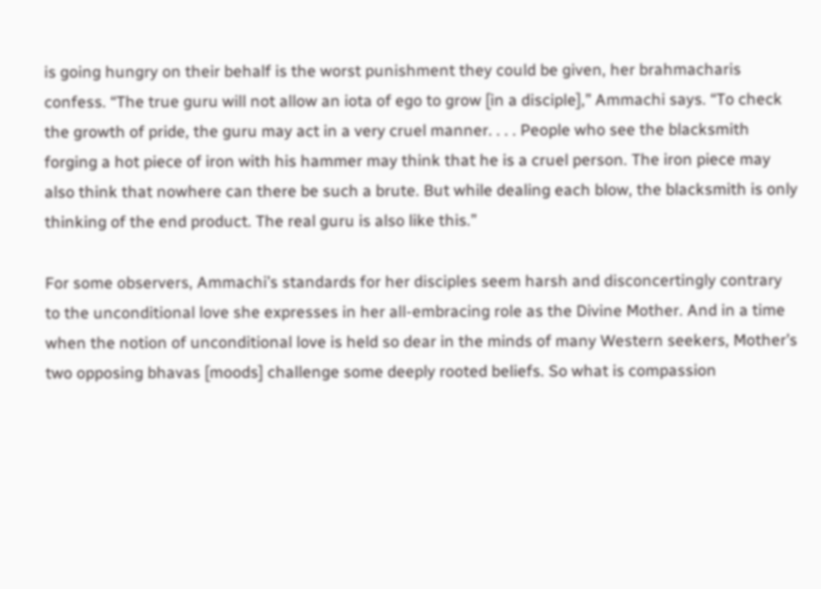is going hungry on their behalf is the worst punishment they could be given, her brahmacharis confess. “The true guru will not allow an iota of ego to grow [in a disciple],” Ammachi says. “To check the growth of pride, the guru may act in a very cruel manner. . . . People who see the blacksmith forging a hot piece of iron with his hammer may think that he is a cruel person. The iron piece may also think that nowhere can there be such a brute. But while dealing each blow, the blacksmith is only thinking of the end product. The real guru is also like this.”

For some observers, Ammachi’s standards for her disciples seem harsh and disconcertingly contrary to the unconditional love she expresses in her all-embracing role as the Divine Mother. And in a time when the notion of unconditional love is held so dear in the minds of many Western seekers, Mother’s two opposing bhavas [moods] challenge some deeply rooted beliefs. So what is compassion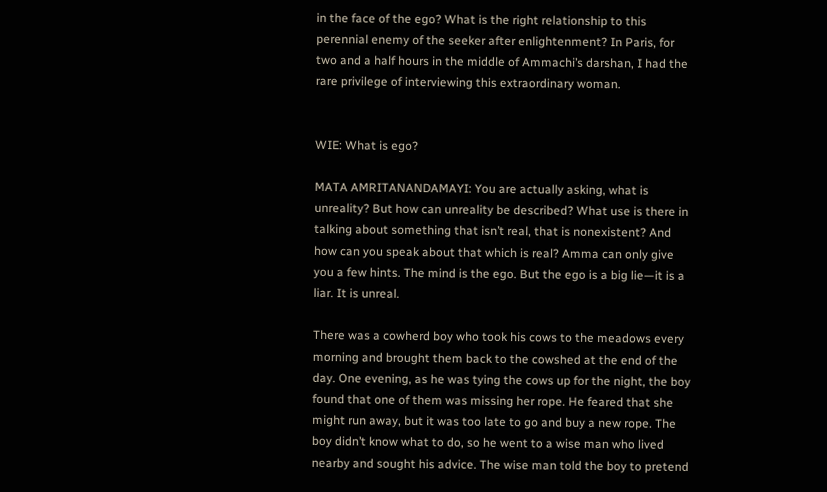in the face of the ego? What is the right relationship to this perennial enemy of the seeker after enlightenment? In Paris, for two and a half hours in the middle of Ammachi’s darshan, I had the rare privilege of interviewing this extraordinary woman.


WIE: What is ego?

MATA AMRITANANDAMAYI: You are actually asking, what is unreality? But how can unreality be described? What use is there in talking about something that isn’t real, that is nonexistent? And how can you speak about that which is real? Amma can only give you a few hints. The mind is the ego. But the ego is a big lie—it is a liar. It is unreal.

There was a cowherd boy who took his cows to the meadows every morning and brought them back to the cowshed at the end of the day. One evening, as he was tying the cows up for the night, the boy found that one of them was missing her rope. He feared that she might run away, but it was too late to go and buy a new rope. The boy didn’t know what to do, so he went to a wise man who lived nearby and sought his advice. The wise man told the boy to pretend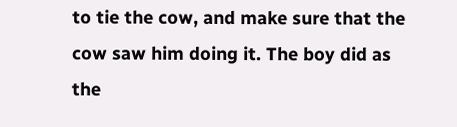to tie the cow, and make sure that the cow saw him doing it. The boy did as the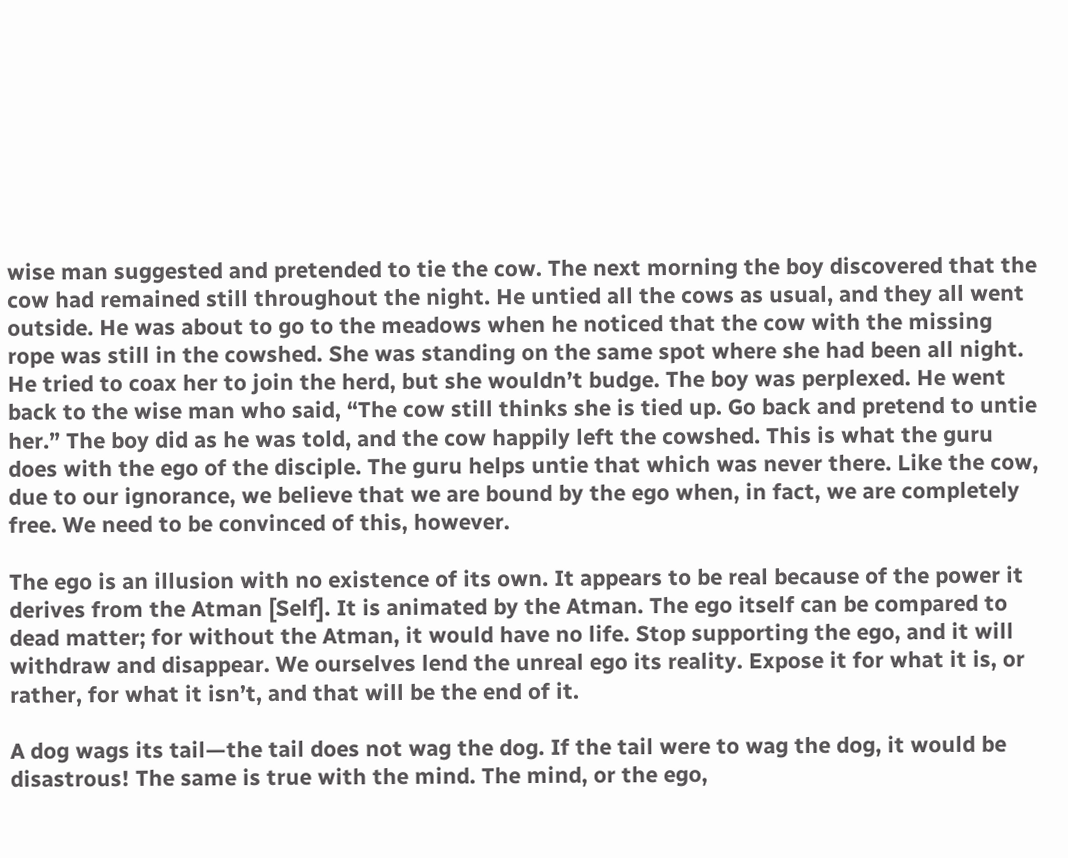wise man suggested and pretended to tie the cow. The next morning the boy discovered that the cow had remained still throughout the night. He untied all the cows as usual, and they all went outside. He was about to go to the meadows when he noticed that the cow with the missing rope was still in the cowshed. She was standing on the same spot where she had been all night. He tried to coax her to join the herd, but she wouldn’t budge. The boy was perplexed. He went back to the wise man who said, “The cow still thinks she is tied up. Go back and pretend to untie her.” The boy did as he was told, and the cow happily left the cowshed. This is what the guru does with the ego of the disciple. The guru helps untie that which was never there. Like the cow, due to our ignorance, we believe that we are bound by the ego when, in fact, we are completely free. We need to be convinced of this, however.

The ego is an illusion with no existence of its own. It appears to be real because of the power it derives from the Atman [Self]. It is animated by the Atman. The ego itself can be compared to dead matter; for without the Atman, it would have no life. Stop supporting the ego, and it will withdraw and disappear. We ourselves lend the unreal ego its reality. Expose it for what it is, or rather, for what it isn’t, and that will be the end of it.

A dog wags its tail—the tail does not wag the dog. If the tail were to wag the dog, it would be disastrous! The same is true with the mind. The mind, or the ego,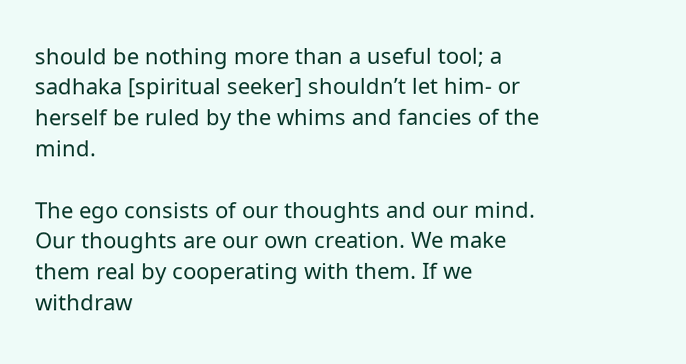should be nothing more than a useful tool; a sadhaka [spiritual seeker] shouldn’t let him- or herself be ruled by the whims and fancies of the mind.

The ego consists of our thoughts and our mind. Our thoughts are our own creation. We make them real by cooperating with them. If we withdraw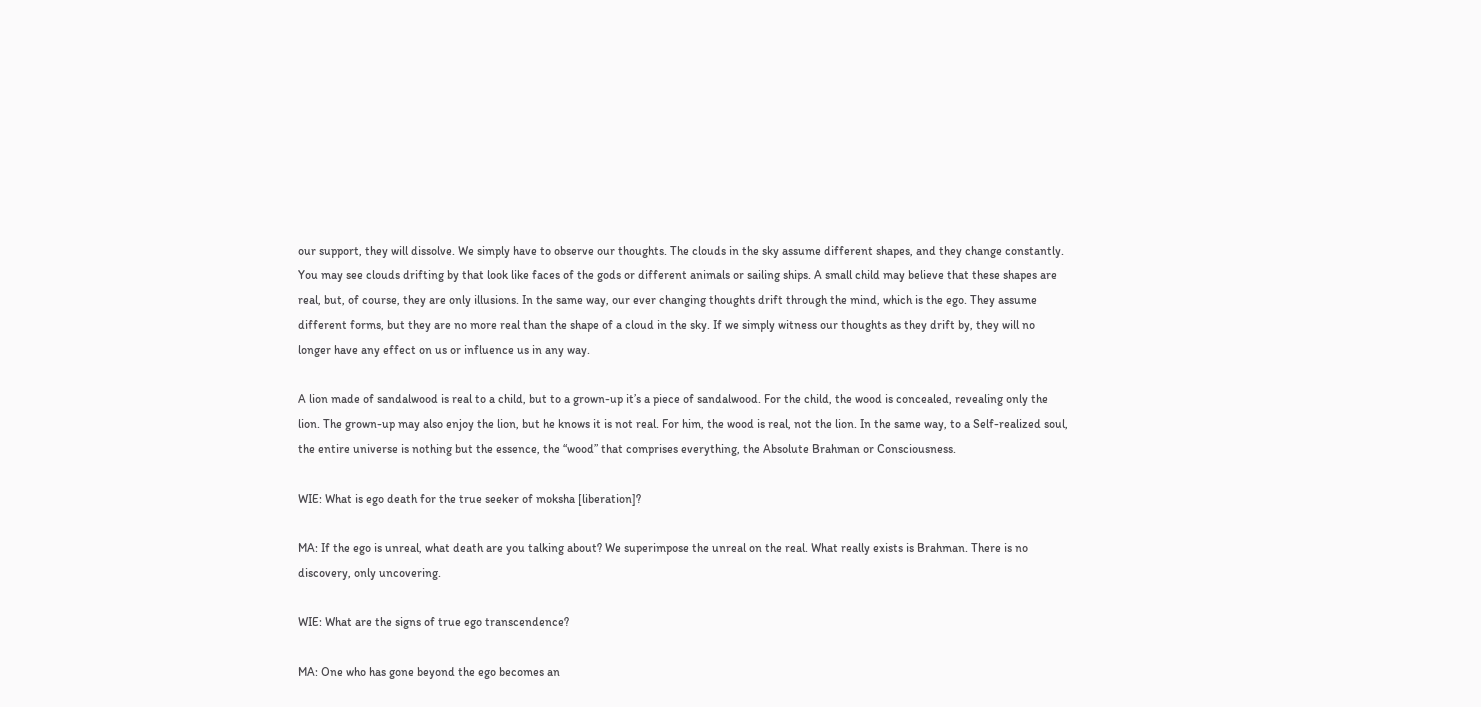our support, they will dissolve. We simply have to observe our thoughts. The clouds in the sky assume different shapes, and they change constantly. You may see clouds drifting by that look like faces of the gods or different animals or sailing ships. A small child may believe that these shapes are real, but, of course, they are only illusions. In the same way, our ever changing thoughts drift through the mind, which is the ego. They assume different forms, but they are no more real than the shape of a cloud in the sky. If we simply witness our thoughts as they drift by, they will no longer have any effect on us or influence us in any way.

A lion made of sandalwood is real to a child, but to a grown-up it’s a piece of sandalwood. For the child, the wood is concealed, revealing only the lion. The grown-up may also enjoy the lion, but he knows it is not real. For him, the wood is real, not the lion. In the same way, to a Self-realized soul, the entire universe is nothing but the essence, the “wood” that comprises everything, the Absolute Brahman or Consciousness.

WIE: What is ego death for the true seeker of moksha [liberation]?

MA: If the ego is unreal, what death are you talking about? We superimpose the unreal on the real. What really exists is Brahman. There is no discovery, only uncovering.

WIE: What are the signs of true ego transcendence?

MA: One who has gone beyond the ego becomes an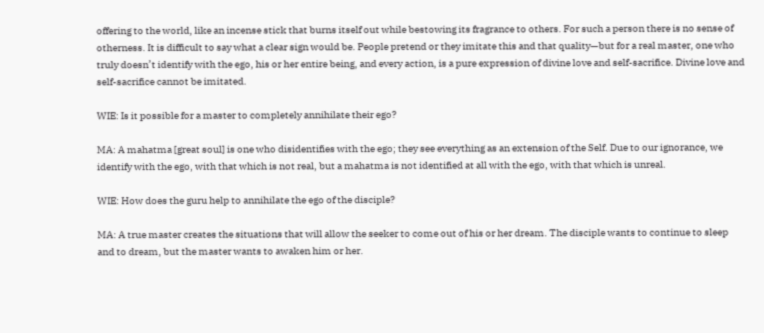offering to the world, like an incense stick that burns itself out while bestowing its fragrance to others. For such a person there is no sense of otherness. It is difficult to say what a clear sign would be. People pretend or they imitate this and that quality—but for a real master, one who truly doesn’t identify with the ego, his or her entire being, and every action, is a pure expression of divine love and self-sacrifice. Divine love and self-sacrifice cannot be imitated.

WIE: Is it possible for a master to completely annihilate their ego?

MA: A mahatma [great soul] is one who disidentifies with the ego; they see everything as an extension of the Self. Due to our ignorance, we identify with the ego, with that which is not real, but a mahatma is not identified at all with the ego, with that which is unreal.

WIE: How does the guru help to annihilate the ego of the disciple?

MA: A true master creates the situations that will allow the seeker to come out of his or her dream. The disciple wants to continue to sleep and to dream, but the master wants to awaken him or her.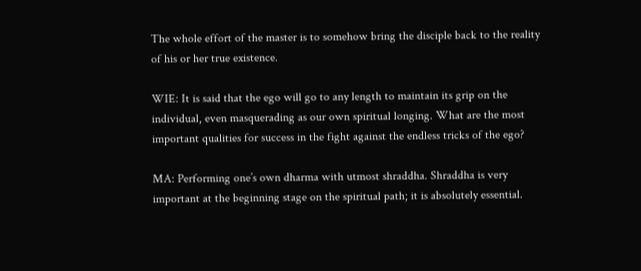The whole effort of the master is to somehow bring the disciple back to the reality of his or her true existence.

WIE: It is said that the ego will go to any length to maintain its grip on the individual, even masquerading as our own spiritual longing. What are the most important qualities for success in the fight against the endless tricks of the ego?

MA: Performing one’s own dharma with utmost shraddha. Shraddha is very important at the beginning stage on the spiritual path; it is absolutely essential.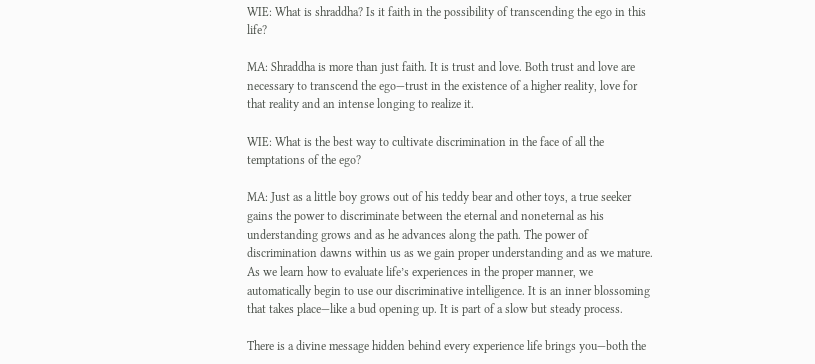WIE: What is shraddha? Is it faith in the possibility of transcending the ego in this life?

MA: Shraddha is more than just faith. It is trust and love. Both trust and love are necessary to transcend the ego—trust in the existence of a higher reality, love for that reality and an intense longing to realize it.

WIE: What is the best way to cultivate discrimination in the face of all the temptations of the ego?

MA: Just as a little boy grows out of his teddy bear and other toys, a true seeker gains the power to discriminate between the eternal and noneternal as his understanding grows and as he advances along the path. The power of discrimination dawns within us as we gain proper understanding and as we mature. As we learn how to evaluate life’s experiences in the proper manner, we automatically begin to use our discriminative intelligence. It is an inner blossoming that takes place—like a bud opening up. It is part of a slow but steady process.

There is a divine message hidden behind every experience life brings you—both the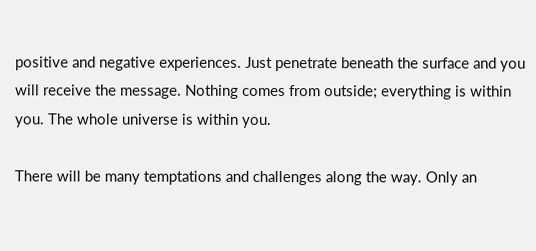positive and negative experiences. Just penetrate beneath the surface and you will receive the message. Nothing comes from outside; everything is within you. The whole universe is within you.

There will be many temptations and challenges along the way. Only an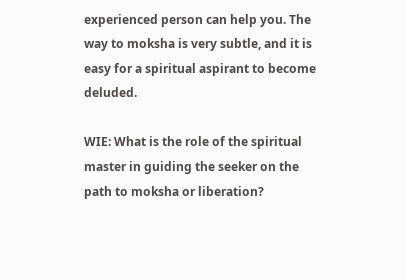experienced person can help you. The way to moksha is very subtle, and it is easy for a spiritual aspirant to become deluded.

WIE: What is the role of the spiritual master in guiding the seeker on the path to moksha or liberation?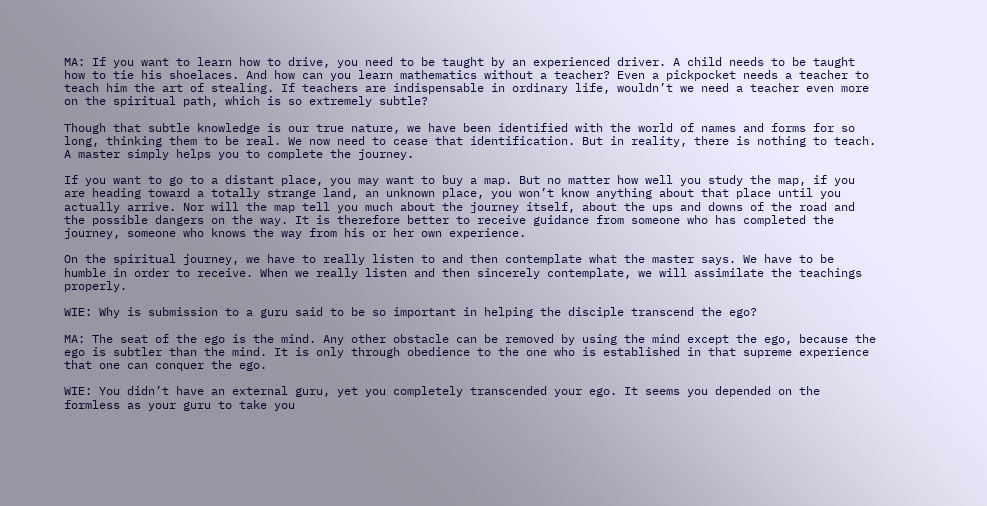MA: If you want to learn how to drive, you need to be taught by an experienced driver. A child needs to be taught how to tie his shoelaces. And how can you learn mathematics without a teacher? Even a pickpocket needs a teacher to teach him the art of stealing. If teachers are indispensable in ordinary life, wouldn’t we need a teacher even more on the spiritual path, which is so extremely subtle?

Though that subtle knowledge is our true nature, we have been identified with the world of names and forms for so long, thinking them to be real. We now need to cease that identification. But in reality, there is nothing to teach. A master simply helps you to complete the journey.

If you want to go to a distant place, you may want to buy a map. But no matter how well you study the map, if you are heading toward a totally strange land, an unknown place, you won’t know anything about that place until you actually arrive. Nor will the map tell you much about the journey itself, about the ups and downs of the road and the possible dangers on the way. It is therefore better to receive guidance from someone who has completed the journey, someone who knows the way from his or her own experience.

On the spiritual journey, we have to really listen to and then contemplate what the master says. We have to be humble in order to receive. When we really listen and then sincerely contemplate, we will assimilate the teachings properly.

WIE: Why is submission to a guru said to be so important in helping the disciple transcend the ego?

MA: The seat of the ego is the mind. Any other obstacle can be removed by using the mind except the ego, because the ego is subtler than the mind. It is only through obedience to the one who is established in that supreme experience that one can conquer the ego.

WIE: You didn’t have an external guru, yet you completely transcended your ego. It seems you depended on the formless as your guru to take you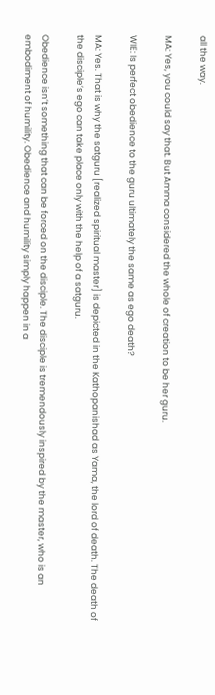all the way.

MA: Yes, you could say that. But Amma considered the whole of creation to be her guru.

WIE: Is perfect obedience to the guru ultimately the same as ego death?

MA: Yes. That is why the satguru [realized spiritual master] is depicted in the Kathopanishad as Yama, the lord of death. The death of the disciple’s ego can take place only with the help of a satguru.

Obedience isn’t something that can be forced on the disciple. The disciple is tremendously inspired by the master, who is an embodiment of humility. Obedience and humility simply happen in a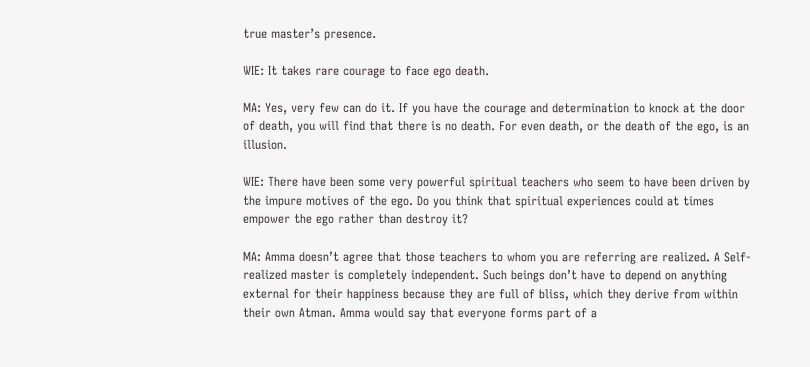true master’s presence.

WIE: It takes rare courage to face ego death.

MA: Yes, very few can do it. If you have the courage and determination to knock at the door of death, you will find that there is no death. For even death, or the death of the ego, is an illusion.

WIE: There have been some very powerful spiritual teachers who seem to have been driven by the impure motives of the ego. Do you think that spiritual experiences could at times empower the ego rather than destroy it?

MA: Amma doesn’t agree that those teachers to whom you are referring are realized. A Self-realized master is completely independent. Such beings don’t have to depend on anything external for their happiness because they are full of bliss, which they derive from within their own Atman. Amma would say that everyone forms part of a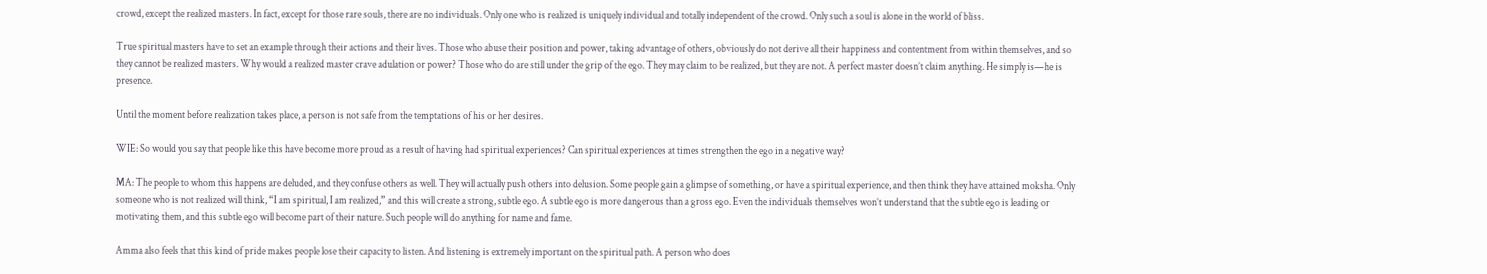crowd, except the realized masters. In fact, except for those rare souls, there are no individuals. Only one who is realized is uniquely individual and totally independent of the crowd. Only such a soul is alone in the world of bliss.

True spiritual masters have to set an example through their actions and their lives. Those who abuse their position and power, taking advantage of others, obviously do not derive all their happiness and contentment from within themselves, and so they cannot be realized masters. Why would a realized master crave adulation or power? Those who do are still under the grip of the ego. They may claim to be realized, but they are not. A perfect master doesn’t claim anything. He simply is—he is presence.

Until the moment before realization takes place, a person is not safe from the temptations of his or her desires.

WIE: So would you say that people like this have become more proud as a result of having had spiritual experiences? Can spiritual experiences at times strengthen the ego in a negative way?

MA: The people to whom this happens are deluded, and they confuse others as well. They will actually push others into delusion. Some people gain a glimpse of something, or have a spiritual experience, and then think they have attained moksha. Only someone who is not realized will think, “I am spiritual, I am realized,” and this will create a strong, subtle ego. A subtle ego is more dangerous than a gross ego. Even the individuals themselves won’t understand that the subtle ego is leading or motivating them, and this subtle ego will become part of their nature. Such people will do anything for name and fame.

Amma also feels that this kind of pride makes people lose their capacity to listen. And listening is extremely important on the spiritual path. A person who does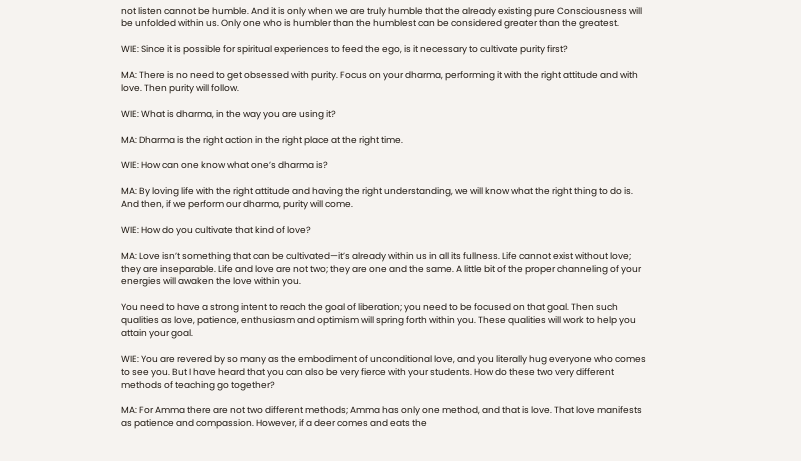not listen cannot be humble. And it is only when we are truly humble that the already existing pure Consciousness will be unfolded within us. Only one who is humbler than the humblest can be considered greater than the greatest.

WIE: Since it is possible for spiritual experiences to feed the ego, is it necessary to cultivate purity first?

MA: There is no need to get obsessed with purity. Focus on your dharma, performing it with the right attitude and with love. Then purity will follow.

WIE: What is dharma, in the way you are using it?

MA: Dharma is the right action in the right place at the right time.

WIE: How can one know what one’s dharma is?

MA: By loving life with the right attitude and having the right understanding, we will know what the right thing to do is. And then, if we perform our dharma, purity will come.

WIE: How do you cultivate that kind of love?

MA: Love isn’t something that can be cultivated—it’s already within us in all its fullness. Life cannot exist without love; they are inseparable. Life and love are not two; they are one and the same. A little bit of the proper channeling of your energies will awaken the love within you.

You need to have a strong intent to reach the goal of liberation; you need to be focused on that goal. Then such qualities as love, patience, enthusiasm and optimism will spring forth within you. These qualities will work to help you attain your goal.

WIE: You are revered by so many as the embodiment of unconditional love, and you literally hug everyone who comes to see you. But I have heard that you can also be very fierce with your students. How do these two very different methods of teaching go together?

MA: For Amma there are not two different methods; Amma has only one method, and that is love. That love manifests as patience and compassion. However, if a deer comes and eats the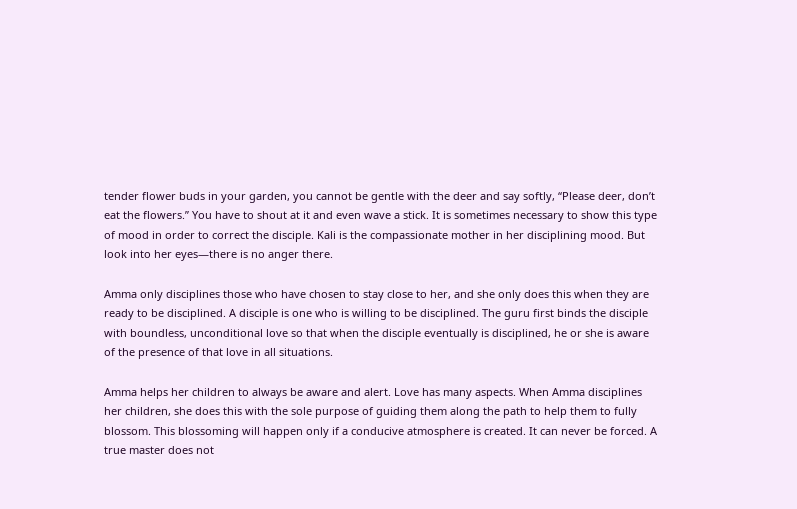tender flower buds in your garden, you cannot be gentle with the deer and say softly, “Please deer, don’t eat the flowers.” You have to shout at it and even wave a stick. It is sometimes necessary to show this type of mood in order to correct the disciple. Kali is the compassionate mother in her disciplining mood. But look into her eyes—there is no anger there.

Amma only disciplines those who have chosen to stay close to her, and she only does this when they are ready to be disciplined. A disciple is one who is willing to be disciplined. The guru first binds the disciple with boundless, unconditional love so that when the disciple eventually is disciplined, he or she is aware of the presence of that love in all situations.

Amma helps her children to always be aware and alert. Love has many aspects. When Amma disciplines her children, she does this with the sole purpose of guiding them along the path to help them to fully blossom. This blossoming will happen only if a conducive atmosphere is created. It can never be forced. A true master does not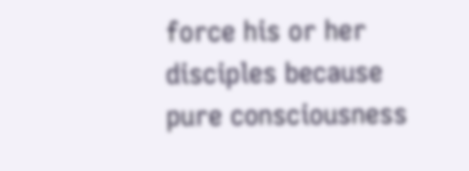force his or her disciples because pure consciousness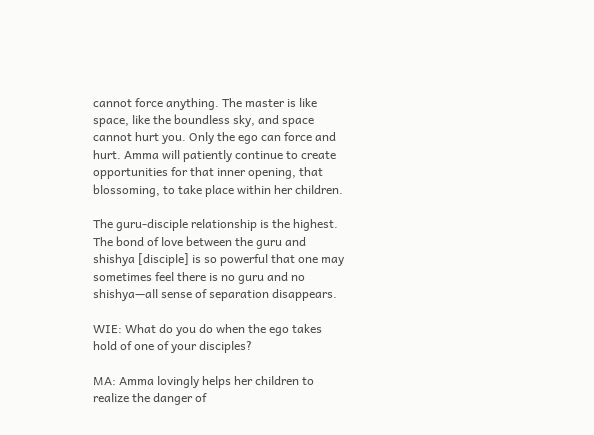cannot force anything. The master is like space, like the boundless sky, and space cannot hurt you. Only the ego can force and hurt. Amma will patiently continue to create opportunities for that inner opening, that blossoming, to take place within her children.

The guru-disciple relationship is the highest. The bond of love between the guru and shishya [disciple] is so powerful that one may sometimes feel there is no guru and no shishya—all sense of separation disappears.

WIE: What do you do when the ego takes hold of one of your disciples?

MA: Amma lovingly helps her children to realize the danger of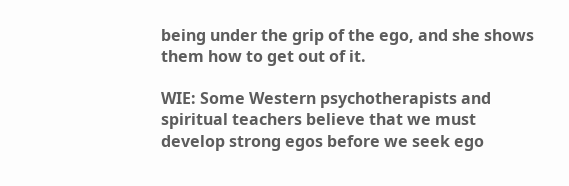being under the grip of the ego, and she shows them how to get out of it.

WIE: Some Western psychotherapists and spiritual teachers believe that we must develop strong egos before we seek ego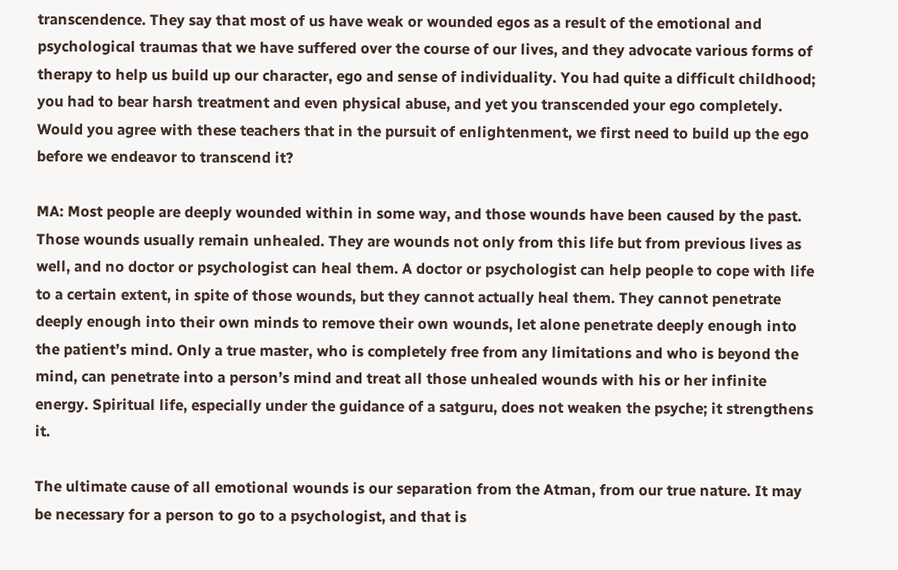transcendence. They say that most of us have weak or wounded egos as a result of the emotional and psychological traumas that we have suffered over the course of our lives, and they advocate various forms of therapy to help us build up our character, ego and sense of individuality. You had quite a difficult childhood; you had to bear harsh treatment and even physical abuse, and yet you transcended your ego completely. Would you agree with these teachers that in the pursuit of enlightenment, we first need to build up the ego before we endeavor to transcend it?

MA: Most people are deeply wounded within in some way, and those wounds have been caused by the past. Those wounds usually remain unhealed. They are wounds not only from this life but from previous lives as well, and no doctor or psychologist can heal them. A doctor or psychologist can help people to cope with life to a certain extent, in spite of those wounds, but they cannot actually heal them. They cannot penetrate deeply enough into their own minds to remove their own wounds, let alone penetrate deeply enough into the patient’s mind. Only a true master, who is completely free from any limitations and who is beyond the mind, can penetrate into a person’s mind and treat all those unhealed wounds with his or her infinite energy. Spiritual life, especially under the guidance of a satguru, does not weaken the psyche; it strengthens it.

The ultimate cause of all emotional wounds is our separation from the Atman, from our true nature. It may be necessary for a person to go to a psychologist, and that is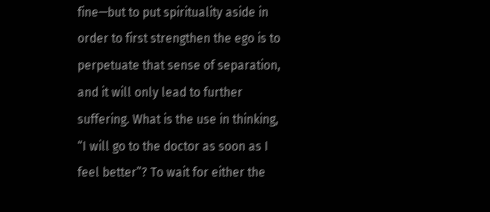fine—but to put spirituality aside in order to first strengthen the ego is to perpetuate that sense of separation, and it will only lead to further suffering. What is the use in thinking, “I will go to the doctor as soon as I feel better”? To wait for either the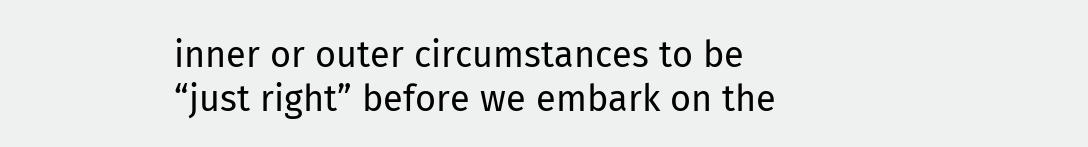inner or outer circumstances to be “just right” before we embark on the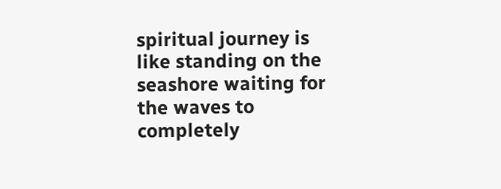spiritual journey is like standing on the seashore waiting for the waves to completely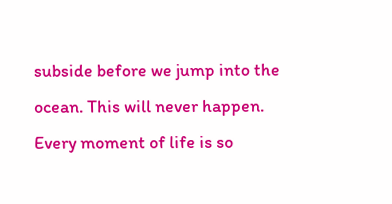subside before we jump into the ocean. This will never happen. Every moment of life is so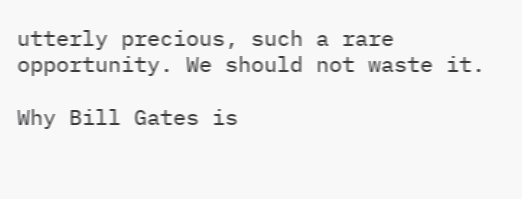utterly precious, such a rare opportunity. We should not waste it.

Why Bill Gates is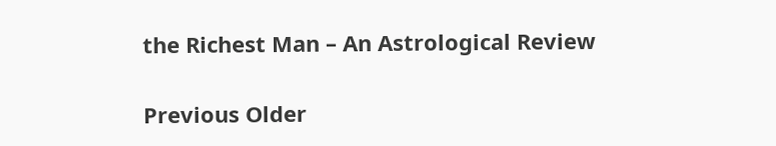the Richest Man – An Astrological Review

Previous Older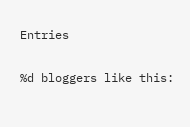Entries

%d bloggers like this: